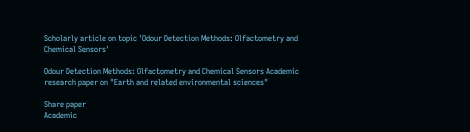Scholarly article on topic 'Odour Detection Methods: Olfactometry and Chemical Sensors'

Odour Detection Methods: Olfactometry and Chemical Sensors Academic research paper on "Earth and related environmental sciences"

Share paper
Academic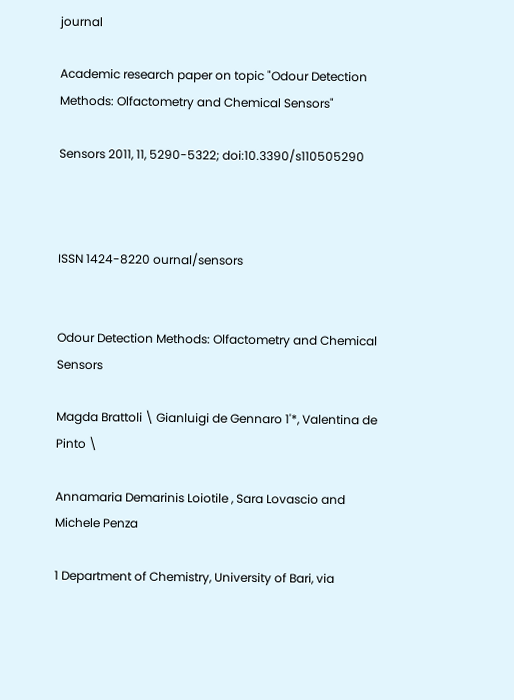journal

Academic research paper on topic "Odour Detection Methods: Olfactometry and Chemical Sensors"

Sensors 2011, 11, 5290-5322; doi:10.3390/s110505290



ISSN 1424-8220 ournal/sensors


Odour Detection Methods: Olfactometry and Chemical Sensors

Magda Brattoli \ Gianluigi de Gennaro 1'*, Valentina de Pinto \

Annamaria Demarinis Loiotile , Sara Lovascio and Michele Penza

1 Department of Chemistry, University of Bari, via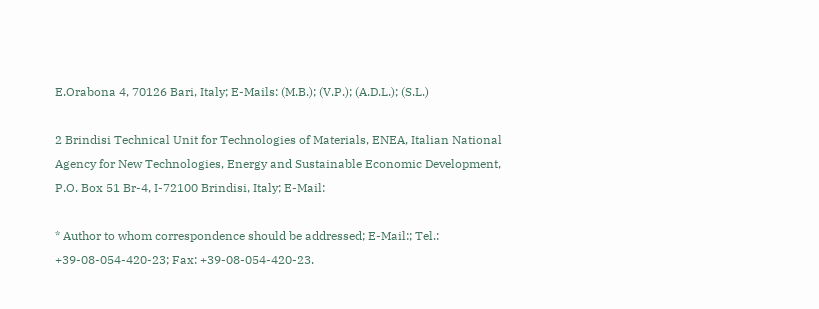E.Orabona 4, 70126 Bari, Italy; E-Mails: (M.B.); (V.P.); (A.D.L.); (S.L.)

2 Brindisi Technical Unit for Technologies of Materials, ENEA, Italian National Agency for New Technologies, Energy and Sustainable Economic Development, P.O. Box 51 Br-4, I-72100 Brindisi, Italy; E-Mail:

* Author to whom correspondence should be addressed; E-Mail:; Tel.: +39-08-054-420-23; Fax: +39-08-054-420-23.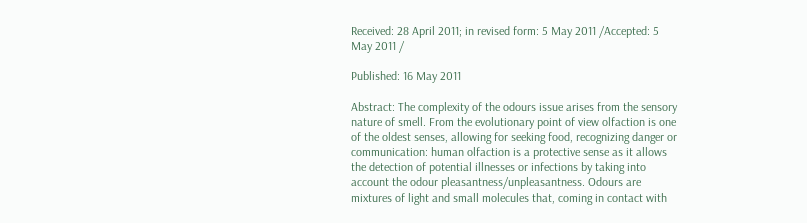Received: 28 April 2011; in revised form: 5 May 2011 /Accepted: 5 May 2011 /

Published: 16 May 2011

Abstract: The complexity of the odours issue arises from the sensory nature of smell. From the evolutionary point of view olfaction is one of the oldest senses, allowing for seeking food, recognizing danger or communication: human olfaction is a protective sense as it allows the detection of potential illnesses or infections by taking into account the odour pleasantness/unpleasantness. Odours are mixtures of light and small molecules that, coming in contact with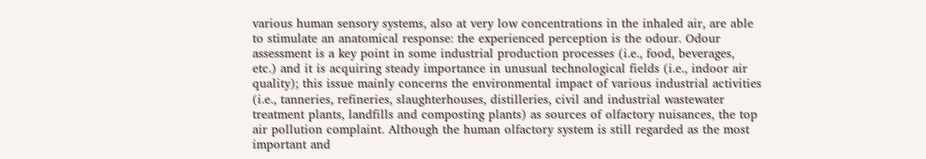various human sensory systems, also at very low concentrations in the inhaled air, are able to stimulate an anatomical response: the experienced perception is the odour. Odour assessment is a key point in some industrial production processes (i.e., food, beverages, etc.) and it is acquiring steady importance in unusual technological fields (i.e., indoor air quality); this issue mainly concerns the environmental impact of various industrial activities (i.e., tanneries, refineries, slaughterhouses, distilleries, civil and industrial wastewater treatment plants, landfills and composting plants) as sources of olfactory nuisances, the top air pollution complaint. Although the human olfactory system is still regarded as the most important and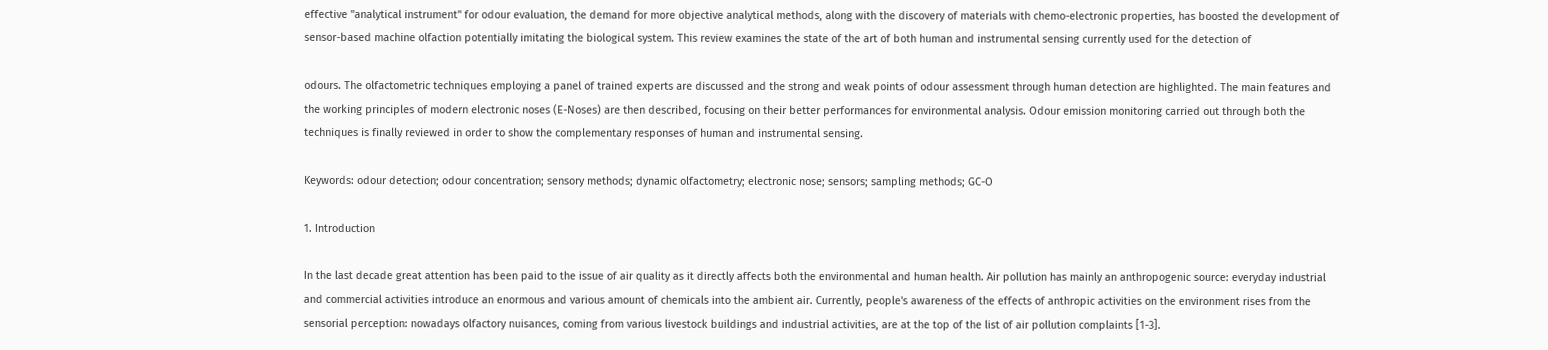effective "analytical instrument" for odour evaluation, the demand for more objective analytical methods, along with the discovery of materials with chemo-electronic properties, has boosted the development of sensor-based machine olfaction potentially imitating the biological system. This review examines the state of the art of both human and instrumental sensing currently used for the detection of

odours. The olfactometric techniques employing a panel of trained experts are discussed and the strong and weak points of odour assessment through human detection are highlighted. The main features and the working principles of modern electronic noses (E-Noses) are then described, focusing on their better performances for environmental analysis. Odour emission monitoring carried out through both the techniques is finally reviewed in order to show the complementary responses of human and instrumental sensing.

Keywords: odour detection; odour concentration; sensory methods; dynamic olfactometry; electronic nose; sensors; sampling methods; GC-O

1. Introduction

In the last decade great attention has been paid to the issue of air quality as it directly affects both the environmental and human health. Air pollution has mainly an anthropogenic source: everyday industrial and commercial activities introduce an enormous and various amount of chemicals into the ambient air. Currently, people's awareness of the effects of anthropic activities on the environment rises from the sensorial perception: nowadays olfactory nuisances, coming from various livestock buildings and industrial activities, are at the top of the list of air pollution complaints [1-3].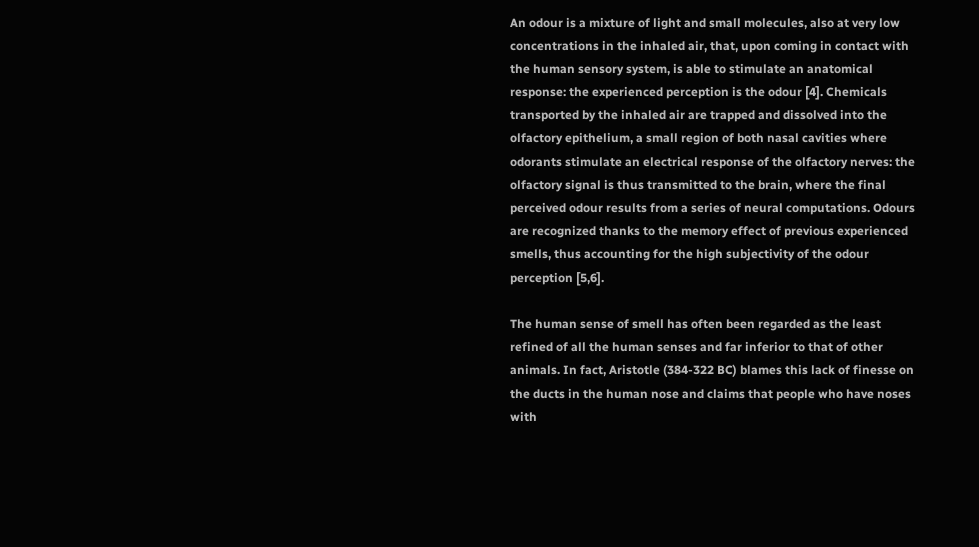An odour is a mixture of light and small molecules, also at very low concentrations in the inhaled air, that, upon coming in contact with the human sensory system, is able to stimulate an anatomical response: the experienced perception is the odour [4]. Chemicals transported by the inhaled air are trapped and dissolved into the olfactory epithelium, a small region of both nasal cavities where odorants stimulate an electrical response of the olfactory nerves: the olfactory signal is thus transmitted to the brain, where the final perceived odour results from a series of neural computations. Odours are recognized thanks to the memory effect of previous experienced smells, thus accounting for the high subjectivity of the odour perception [5,6].

The human sense of smell has often been regarded as the least refined of all the human senses and far inferior to that of other animals. In fact, Aristotle (384-322 BC) blames this lack of finesse on the ducts in the human nose and claims that people who have noses with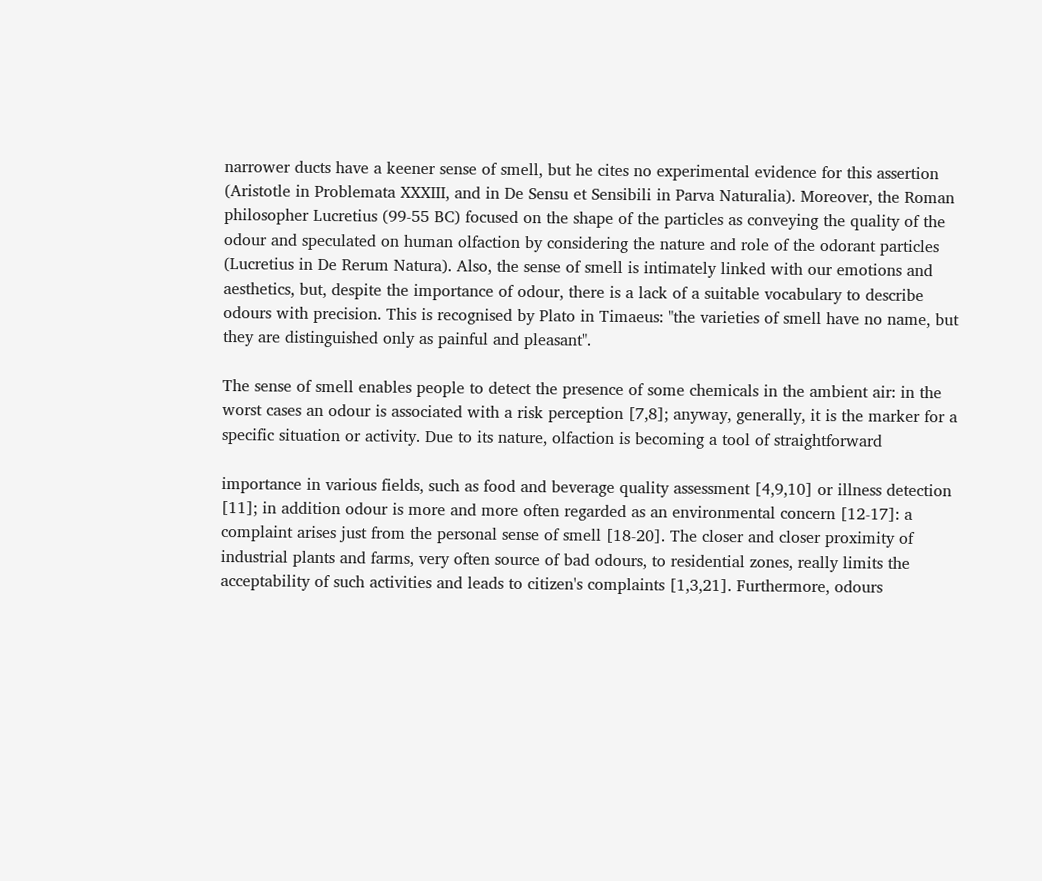narrower ducts have a keener sense of smell, but he cites no experimental evidence for this assertion (Aristotle in Problemata XXXIII, and in De Sensu et Sensibili in Parva Naturalia). Moreover, the Roman philosopher Lucretius (99-55 BC) focused on the shape of the particles as conveying the quality of the odour and speculated on human olfaction by considering the nature and role of the odorant particles (Lucretius in De Rerum Natura). Also, the sense of smell is intimately linked with our emotions and aesthetics, but, despite the importance of odour, there is a lack of a suitable vocabulary to describe odours with precision. This is recognised by Plato in Timaeus: "the varieties of smell have no name, but they are distinguished only as painful and pleasant".

The sense of smell enables people to detect the presence of some chemicals in the ambient air: in the worst cases an odour is associated with a risk perception [7,8]; anyway, generally, it is the marker for a specific situation or activity. Due to its nature, olfaction is becoming a tool of straightforward

importance in various fields, such as food and beverage quality assessment [4,9,10] or illness detection [11]; in addition odour is more and more often regarded as an environmental concern [12-17]: a complaint arises just from the personal sense of smell [18-20]. The closer and closer proximity of industrial plants and farms, very often source of bad odours, to residential zones, really limits the acceptability of such activities and leads to citizen's complaints [1,3,21]. Furthermore, odours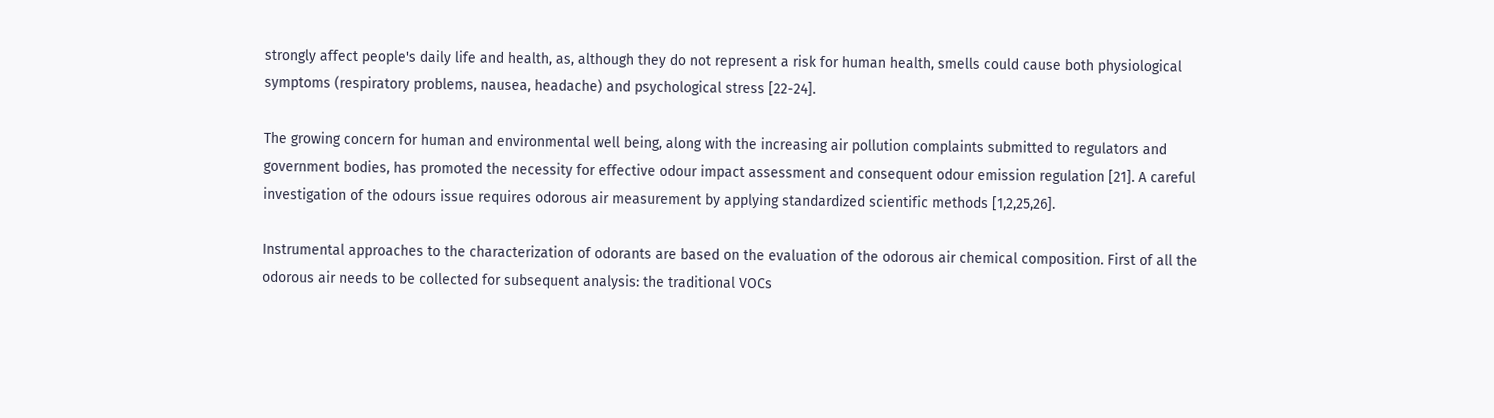strongly affect people's daily life and health, as, although they do not represent a risk for human health, smells could cause both physiological symptoms (respiratory problems, nausea, headache) and psychological stress [22-24].

The growing concern for human and environmental well being, along with the increasing air pollution complaints submitted to regulators and government bodies, has promoted the necessity for effective odour impact assessment and consequent odour emission regulation [21]. A careful investigation of the odours issue requires odorous air measurement by applying standardized scientific methods [1,2,25,26].

Instrumental approaches to the characterization of odorants are based on the evaluation of the odorous air chemical composition. First of all the odorous air needs to be collected for subsequent analysis: the traditional VOCs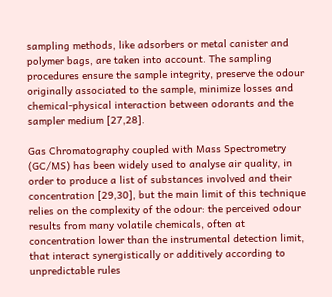sampling methods, like adsorbers or metal canister and polymer bags, are taken into account. The sampling procedures ensure the sample integrity, preserve the odour originally associated to the sample, minimize losses and chemical-physical interaction between odorants and the sampler medium [27,28].

Gas Chromatography coupled with Mass Spectrometry (GC/MS) has been widely used to analyse air quality, in order to produce a list of substances involved and their concentration [29,30], but the main limit of this technique relies on the complexity of the odour: the perceived odour results from many volatile chemicals, often at concentration lower than the instrumental detection limit, that interact synergistically or additively according to unpredictable rules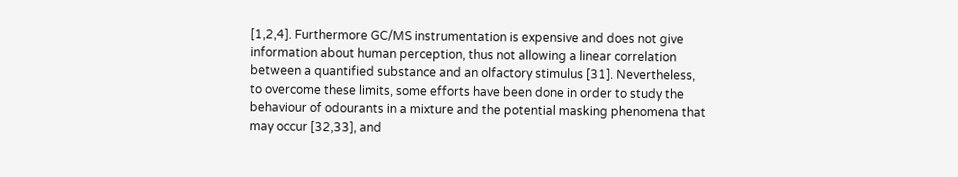[1,2,4]. Furthermore GC/MS instrumentation is expensive and does not give information about human perception, thus not allowing a linear correlation between a quantified substance and an olfactory stimulus [31]. Nevertheless, to overcome these limits, some efforts have been done in order to study the behaviour of odourants in a mixture and the potential masking phenomena that may occur [32,33], and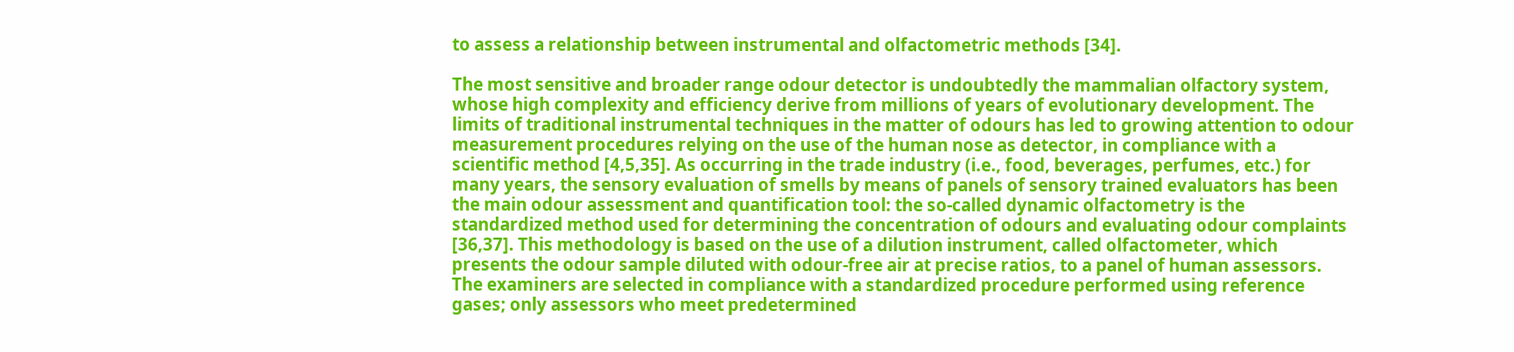to assess a relationship between instrumental and olfactometric methods [34].

The most sensitive and broader range odour detector is undoubtedly the mammalian olfactory system, whose high complexity and efficiency derive from millions of years of evolutionary development. The limits of traditional instrumental techniques in the matter of odours has led to growing attention to odour measurement procedures relying on the use of the human nose as detector, in compliance with a scientific method [4,5,35]. As occurring in the trade industry (i.e., food, beverages, perfumes, etc.) for many years, the sensory evaluation of smells by means of panels of sensory trained evaluators has been the main odour assessment and quantification tool: the so-called dynamic olfactometry is the standardized method used for determining the concentration of odours and evaluating odour complaints [36,37]. This methodology is based on the use of a dilution instrument, called olfactometer, which presents the odour sample diluted with odour-free air at precise ratios, to a panel of human assessors. The examiners are selected in compliance with a standardized procedure performed using reference gases; only assessors who meet predetermined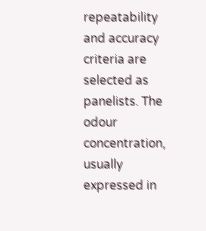repeatability and accuracy criteria are selected as panelists. The odour concentration, usually expressed in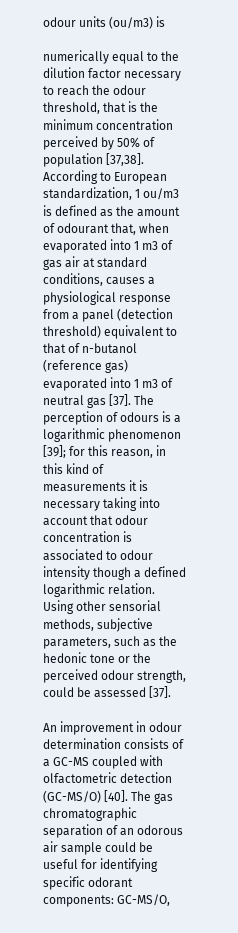odour units (ou/m3) is

numerically equal to the dilution factor necessary to reach the odour threshold, that is the minimum concentration perceived by 50% of population [37,38]. According to European standardization, 1 ou/m3 is defined as the amount of odourant that, when evaporated into 1 m3 of gas air at standard conditions, causes a physiological response from a panel (detection threshold) equivalent to that of n-butanol (reference gas) evaporated into 1 m3 of neutral gas [37]. The perception of odours is a logarithmic phenomenon [39]; for this reason, in this kind of measurements it is necessary taking into account that odour concentration is associated to odour intensity though a defined logarithmic relation. Using other sensorial methods, subjective parameters, such as the hedonic tone or the perceived odour strength, could be assessed [37].

An improvement in odour determination consists of a GC-MS coupled with olfactometric detection (GC-MS/O) [40]. The gas chromatographic separation of an odorous air sample could be useful for identifying specific odorant components: GC-MS/O,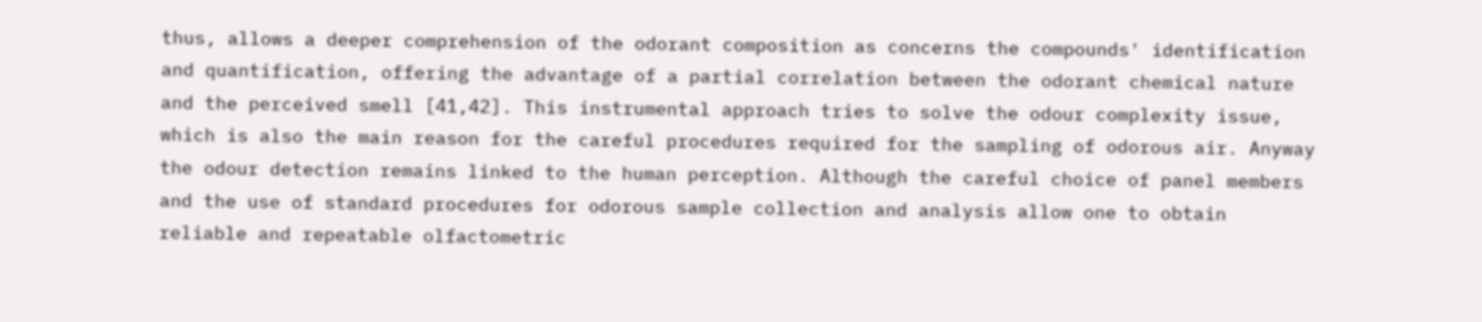thus, allows a deeper comprehension of the odorant composition as concerns the compounds' identification and quantification, offering the advantage of a partial correlation between the odorant chemical nature and the perceived smell [41,42]. This instrumental approach tries to solve the odour complexity issue, which is also the main reason for the careful procedures required for the sampling of odorous air. Anyway the odour detection remains linked to the human perception. Although the careful choice of panel members and the use of standard procedures for odorous sample collection and analysis allow one to obtain reliable and repeatable olfactometric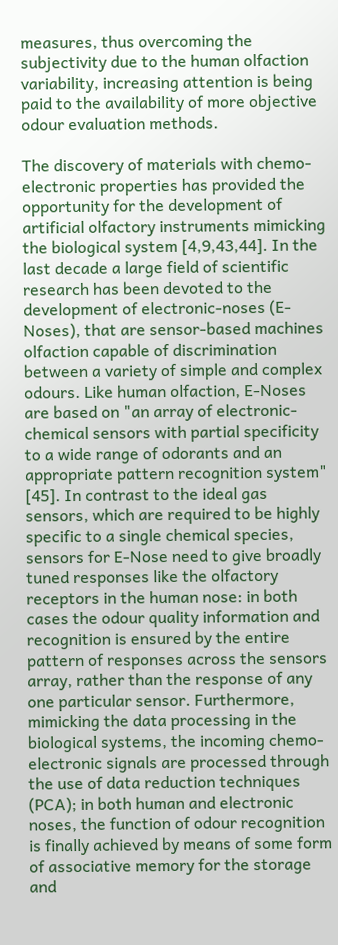measures, thus overcoming the subjectivity due to the human olfaction variability, increasing attention is being paid to the availability of more objective odour evaluation methods.

The discovery of materials with chemo-electronic properties has provided the opportunity for the development of artificial olfactory instruments mimicking the biological system [4,9,43,44]. In the last decade a large field of scientific research has been devoted to the development of electronic-noses (E-Noses), that are sensor-based machines olfaction capable of discrimination between a variety of simple and complex odours. Like human olfaction, E-Noses are based on "an array of electronic-chemical sensors with partial specificity to a wide range of odorants and an appropriate pattern recognition system" [45]. In contrast to the ideal gas sensors, which are required to be highly specific to a single chemical species, sensors for E-Nose need to give broadly tuned responses like the olfactory receptors in the human nose: in both cases the odour quality information and recognition is ensured by the entire pattern of responses across the sensors array, rather than the response of any one particular sensor. Furthermore, mimicking the data processing in the biological systems, the incoming chemo-electronic signals are processed through the use of data reduction techniques (PCA); in both human and electronic noses, the function of odour recognition is finally achieved by means of some form of associative memory for the storage and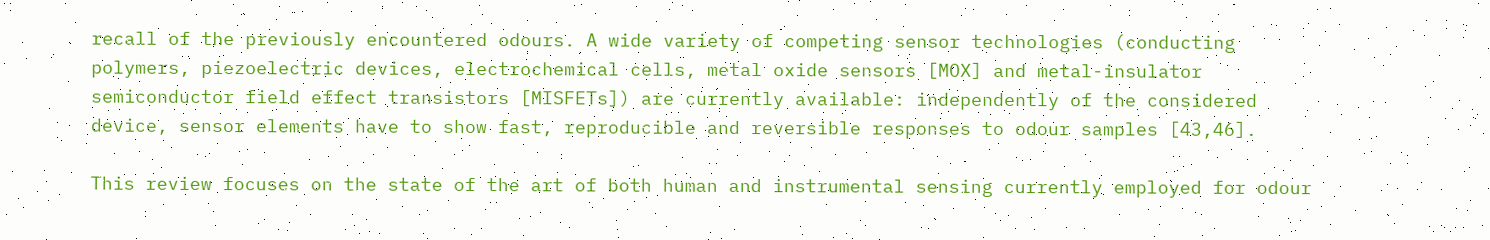recall of the previously encountered odours. A wide variety of competing sensor technologies (conducting polymers, piezoelectric devices, electrochemical cells, metal oxide sensors [MOX] and metal-insulator semiconductor field effect transistors [MISFETs]) are currently available: independently of the considered device, sensor elements have to show fast, reproducible and reversible responses to odour samples [43,46].

This review focuses on the state of the art of both human and instrumental sensing currently employed for odour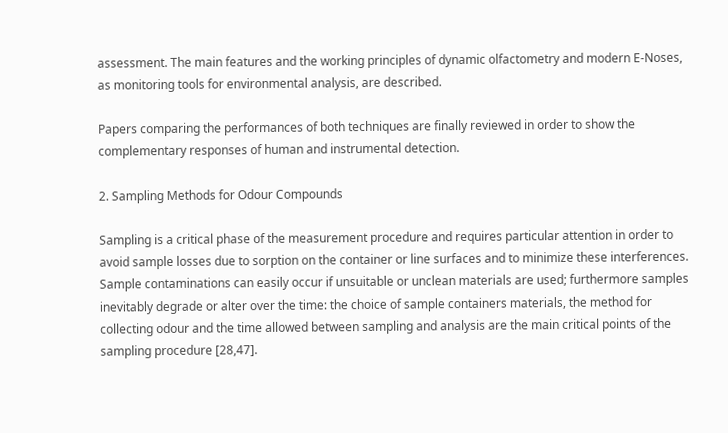assessment. The main features and the working principles of dynamic olfactometry and modern E-Noses, as monitoring tools for environmental analysis, are described.

Papers comparing the performances of both techniques are finally reviewed in order to show the complementary responses of human and instrumental detection.

2. Sampling Methods for Odour Compounds

Sampling is a critical phase of the measurement procedure and requires particular attention in order to avoid sample losses due to sorption on the container or line surfaces and to minimize these interferences. Sample contaminations can easily occur if unsuitable or unclean materials are used; furthermore samples inevitably degrade or alter over the time: the choice of sample containers materials, the method for collecting odour and the time allowed between sampling and analysis are the main critical points of the sampling procedure [28,47].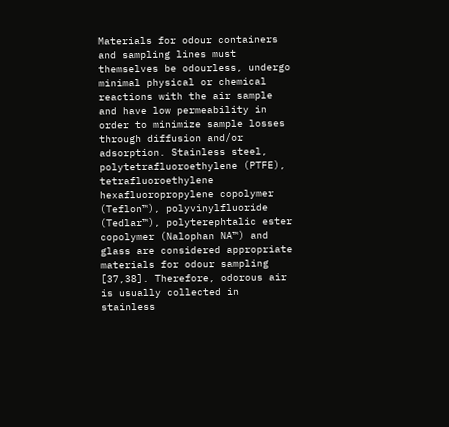Materials for odour containers and sampling lines must themselves be odourless, undergo minimal physical or chemical reactions with the air sample and have low permeability in order to minimize sample losses through diffusion and/or adsorption. Stainless steel, polytetrafluoroethylene (PTFE), tetrafluoroethylene hexafluoropropylene copolymer (Teflon™), polyvinylfluoride (Tedlar™), polyterephtalic ester copolymer (Nalophan NA™) and glass are considered appropriate materials for odour sampling [37,38]. Therefore, odorous air is usually collected in stainless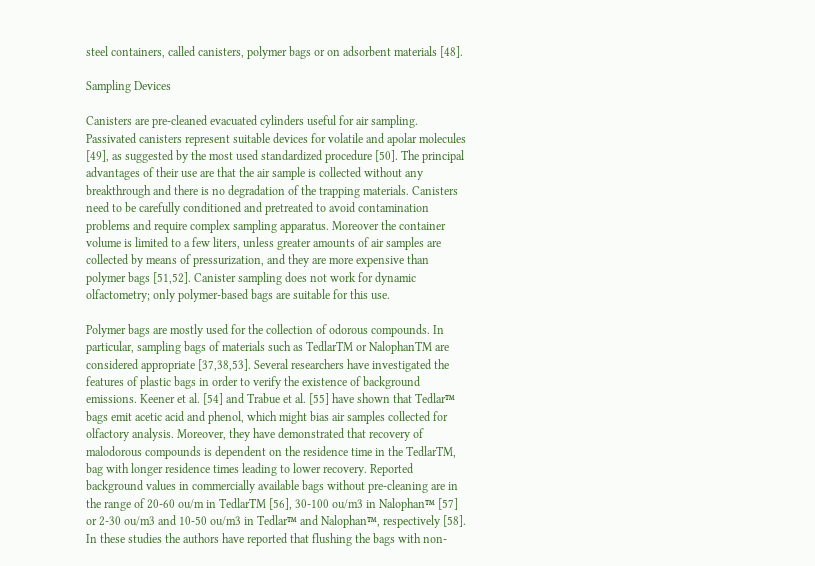steel containers, called canisters, polymer bags or on adsorbent materials [48].

Sampling Devices

Canisters are pre-cleaned evacuated cylinders useful for air sampling. Passivated canisters represent suitable devices for volatile and apolar molecules [49], as suggested by the most used standardized procedure [50]. The principal advantages of their use are that the air sample is collected without any breakthrough and there is no degradation of the trapping materials. Canisters need to be carefully conditioned and pretreated to avoid contamination problems and require complex sampling apparatus. Moreover the container volume is limited to a few liters, unless greater amounts of air samples are collected by means of pressurization, and they are more expensive than polymer bags [51,52]. Canister sampling does not work for dynamic olfactometry; only polymer-based bags are suitable for this use.

Polymer bags are mostly used for the collection of odorous compounds. In particular, sampling bags of materials such as TedlarTM or NalophanTM are considered appropriate [37,38,53]. Several researchers have investigated the features of plastic bags in order to verify the existence of background emissions. Keener et al. [54] and Trabue et al. [55] have shown that Tedlar™ bags emit acetic acid and phenol, which might bias air samples collected for olfactory analysis. Moreover, they have demonstrated that recovery of malodorous compounds is dependent on the residence time in the TedlarTM, bag with longer residence times leading to lower recovery. Reported background values in commercially available bags without pre-cleaning are in the range of 20-60 ou/m in TedlarTM [56], 30-100 ou/m3 in Nalophan™ [57] or 2-30 ou/m3 and 10-50 ou/m3 in Tedlar™ and Nalophan™, respectively [58]. In these studies the authors have reported that flushing the bags with non-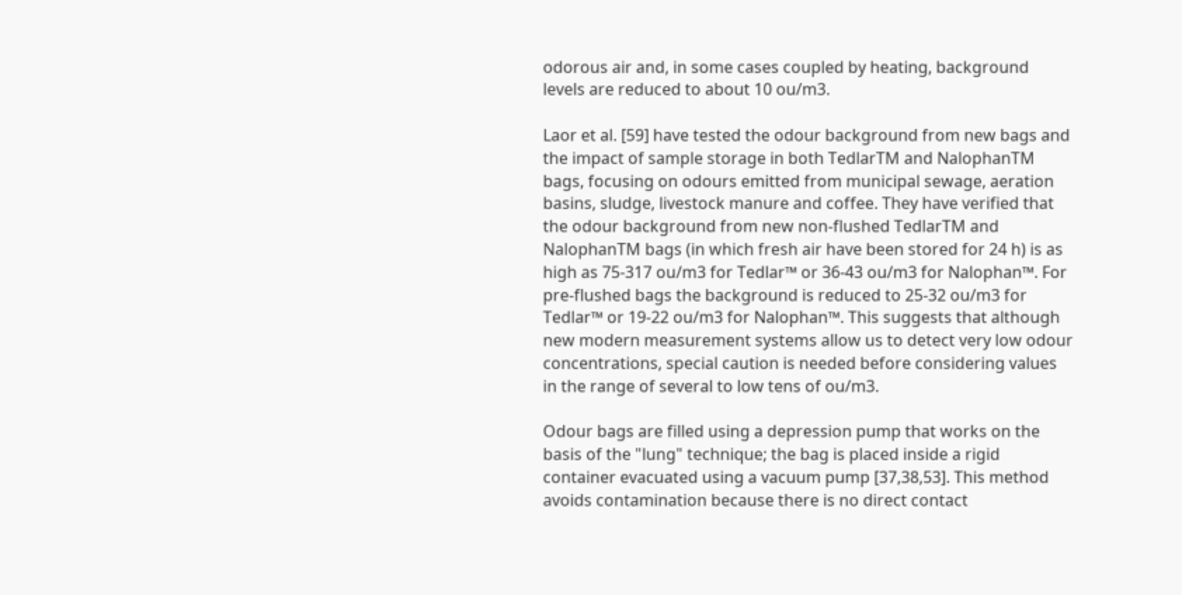odorous air and, in some cases coupled by heating, background levels are reduced to about 10 ou/m3.

Laor et al. [59] have tested the odour background from new bags and the impact of sample storage in both TedlarTM and NalophanTM bags, focusing on odours emitted from municipal sewage, aeration basins, sludge, livestock manure and coffee. They have verified that the odour background from new non-flushed TedlarTM and NalophanTM bags (in which fresh air have been stored for 24 h) is as high as 75-317 ou/m3 for Tedlar™ or 36-43 ou/m3 for Nalophan™. For pre-flushed bags the background is reduced to 25-32 ou/m3 for Tedlar™ or 19-22 ou/m3 for Nalophan™. This suggests that although new modern measurement systems allow us to detect very low odour concentrations, special caution is needed before considering values in the range of several to low tens of ou/m3.

Odour bags are filled using a depression pump that works on the basis of the "lung" technique; the bag is placed inside a rigid container evacuated using a vacuum pump [37,38,53]. This method avoids contamination because there is no direct contact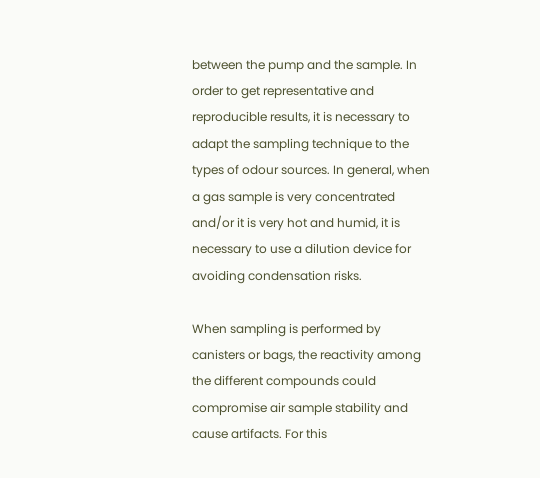between the pump and the sample. In order to get representative and reproducible results, it is necessary to adapt the sampling technique to the types of odour sources. In general, when a gas sample is very concentrated and/or it is very hot and humid, it is necessary to use a dilution device for avoiding condensation risks.

When sampling is performed by canisters or bags, the reactivity among the different compounds could compromise air sample stability and cause artifacts. For this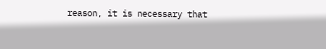reason, it is necessary that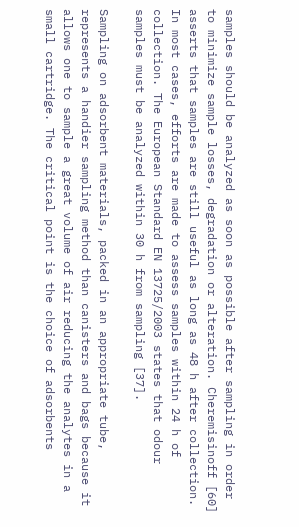samples should be analyzed as soon as possible after sampling in order to minimize sample losses, degradation or alteration. Cheremisinoff [60] asserts that samples are still useful as long as 48 h after collection. In most cases, efforts are made to assess samples within 24 h of collection. The European Standard EN 13725/2003 states that odour samples must be analyzed within 30 h from sampling [37].

Sampling on adsorbent materials, packed in an appropriate tube, represents a handier sampling method than canisters and bags because it allows one to sample a great volume of air reducing the analytes in a small cartridge. The critical point is the choice of adsorbents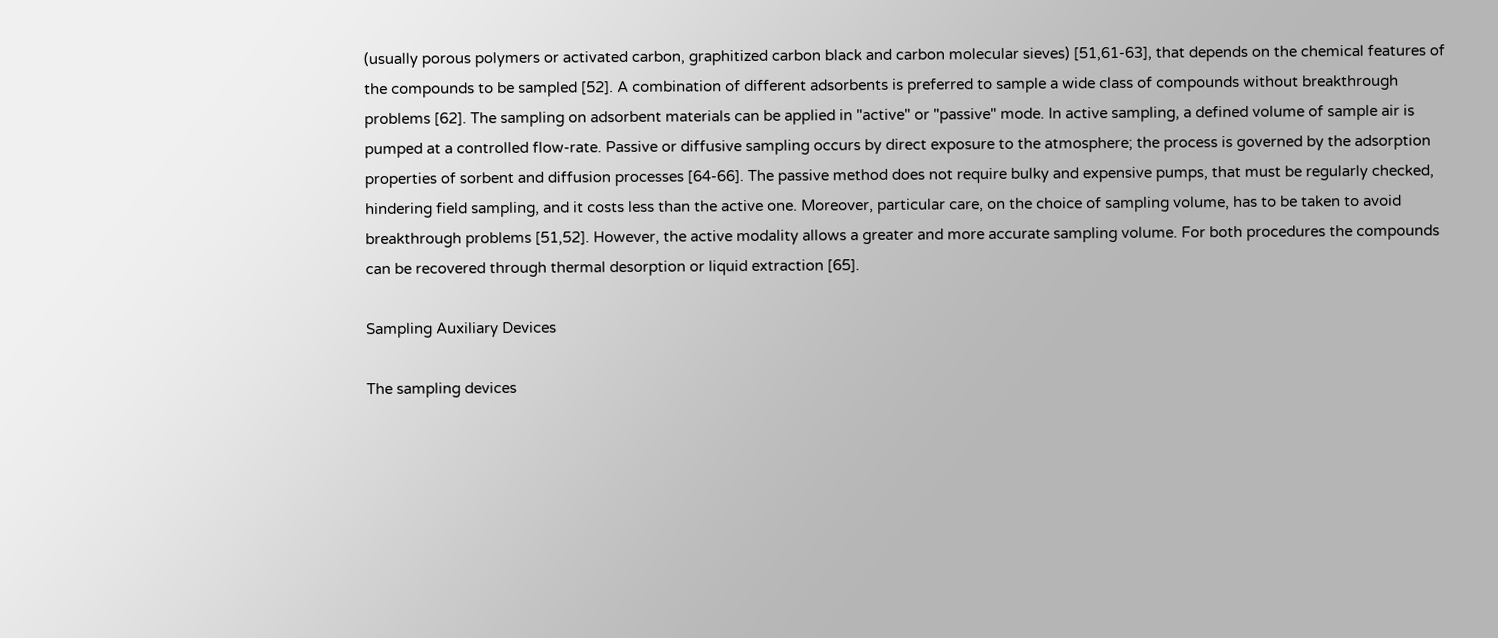(usually porous polymers or activated carbon, graphitized carbon black and carbon molecular sieves) [51,61-63], that depends on the chemical features of the compounds to be sampled [52]. A combination of different adsorbents is preferred to sample a wide class of compounds without breakthrough problems [62]. The sampling on adsorbent materials can be applied in "active" or "passive" mode. In active sampling, a defined volume of sample air is pumped at a controlled flow-rate. Passive or diffusive sampling occurs by direct exposure to the atmosphere; the process is governed by the adsorption properties of sorbent and diffusion processes [64-66]. The passive method does not require bulky and expensive pumps, that must be regularly checked, hindering field sampling, and it costs less than the active one. Moreover, particular care, on the choice of sampling volume, has to be taken to avoid breakthrough problems [51,52]. However, the active modality allows a greater and more accurate sampling volume. For both procedures the compounds can be recovered through thermal desorption or liquid extraction [65].

Sampling Auxiliary Devices

The sampling devices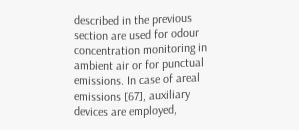described in the previous section are used for odour concentration monitoring in ambient air or for punctual emissions. In case of areal emissions [67], auxiliary devices are employed,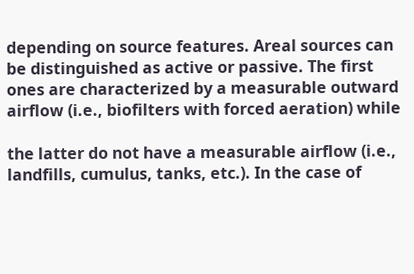depending on source features. Areal sources can be distinguished as active or passive. The first ones are characterized by a measurable outward airflow (i.e., biofilters with forced aeration) while

the latter do not have a measurable airflow (i.e., landfills, cumulus, tanks, etc.). In the case of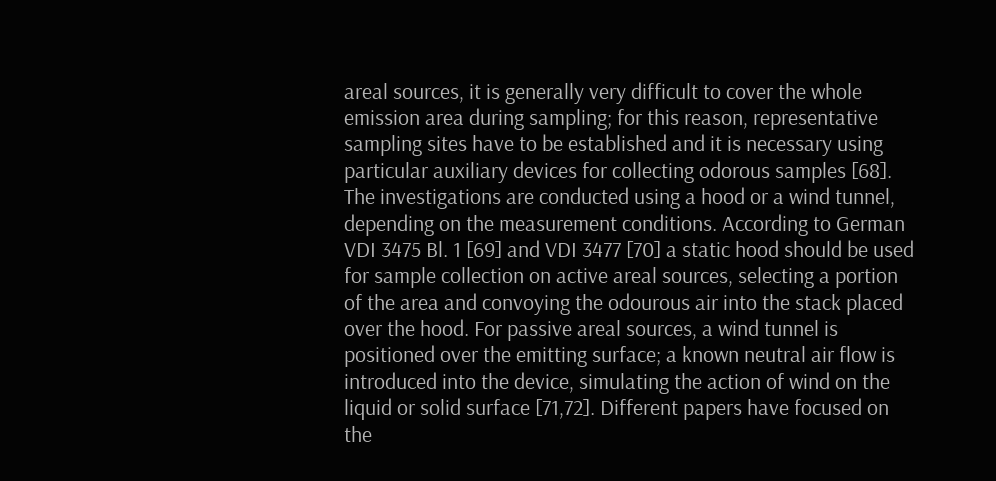areal sources, it is generally very difficult to cover the whole emission area during sampling; for this reason, representative sampling sites have to be established and it is necessary using particular auxiliary devices for collecting odorous samples [68]. The investigations are conducted using a hood or a wind tunnel, depending on the measurement conditions. According to German VDI 3475 Bl. 1 [69] and VDI 3477 [70] a static hood should be used for sample collection on active areal sources, selecting a portion of the area and convoying the odourous air into the stack placed over the hood. For passive areal sources, a wind tunnel is positioned over the emitting surface; a known neutral air flow is introduced into the device, simulating the action of wind on the liquid or solid surface [71,72]. Different papers have focused on the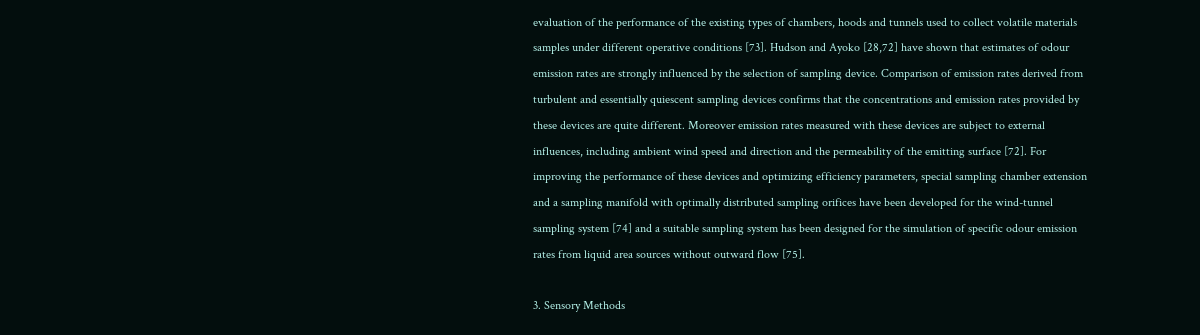evaluation of the performance of the existing types of chambers, hoods and tunnels used to collect volatile materials samples under different operative conditions [73]. Hudson and Ayoko [28,72] have shown that estimates of odour emission rates are strongly influenced by the selection of sampling device. Comparison of emission rates derived from turbulent and essentially quiescent sampling devices confirms that the concentrations and emission rates provided by these devices are quite different. Moreover emission rates measured with these devices are subject to external influences, including ambient wind speed and direction and the permeability of the emitting surface [72]. For improving the performance of these devices and optimizing efficiency parameters, special sampling chamber extension and a sampling manifold with optimally distributed sampling orifices have been developed for the wind-tunnel sampling system [74] and a suitable sampling system has been designed for the simulation of specific odour emission rates from liquid area sources without outward flow [75].

3. Sensory Methods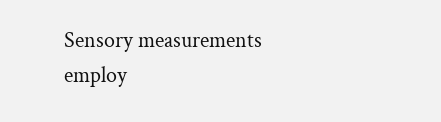Sensory measurements employ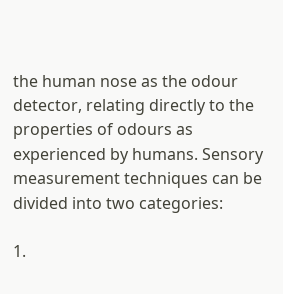the human nose as the odour detector, relating directly to the properties of odours as experienced by humans. Sensory measurement techniques can be divided into two categories:

1.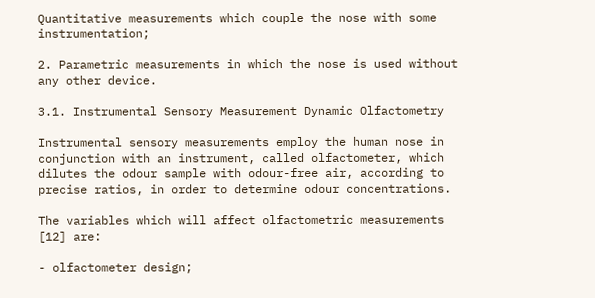Quantitative measurements which couple the nose with some instrumentation;

2. Parametric measurements in which the nose is used without any other device.

3.1. Instrumental Sensory Measurement Dynamic Olfactometry

Instrumental sensory measurements employ the human nose in conjunction with an instrument, called olfactometer, which dilutes the odour sample with odour-free air, according to precise ratios, in order to determine odour concentrations.

The variables which will affect olfactometric measurements [12] are:

- olfactometer design;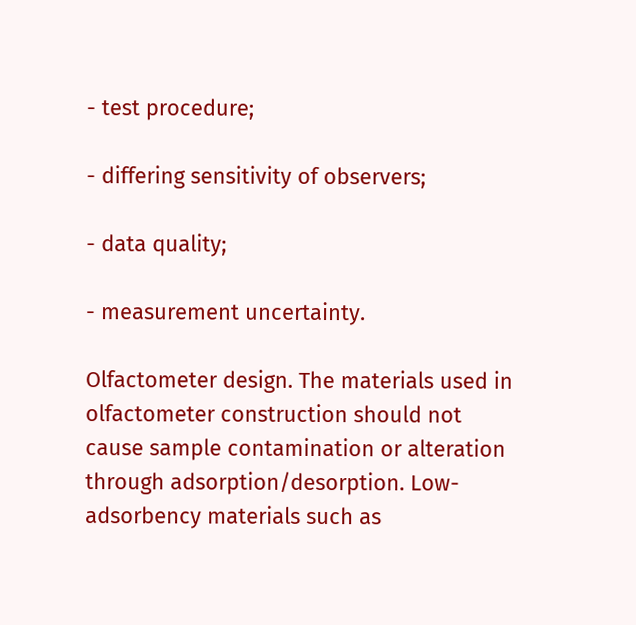- test procedure;

- differing sensitivity of observers;

- data quality;

- measurement uncertainty.

Olfactometer design. The materials used in olfactometer construction should not cause sample contamination or alteration through adsorption/desorption. Low-adsorbency materials such as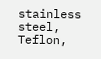stainless steel, Teflon,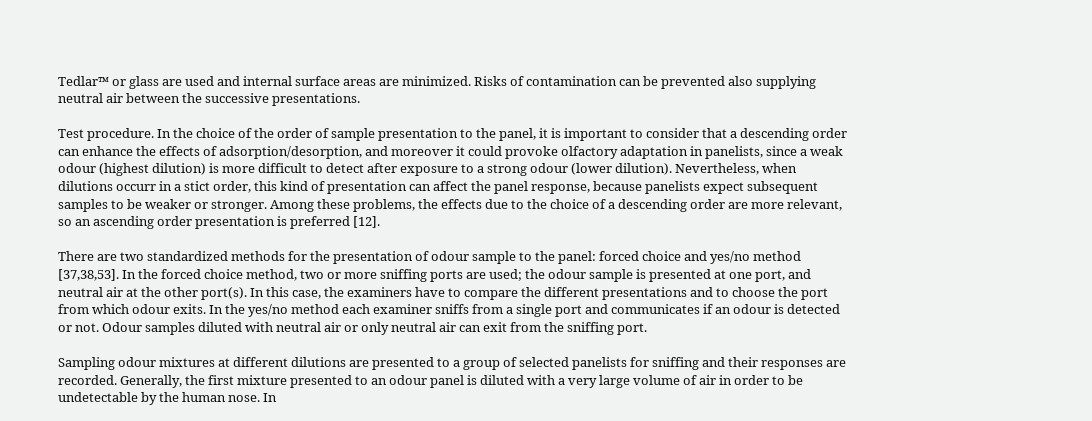Tedlar™ or glass are used and internal surface areas are minimized. Risks of contamination can be prevented also supplying neutral air between the successive presentations.

Test procedure. In the choice of the order of sample presentation to the panel, it is important to consider that a descending order can enhance the effects of adsorption/desorption, and moreover it could provoke olfactory adaptation in panelists, since a weak odour (highest dilution) is more difficult to detect after exposure to a strong odour (lower dilution). Nevertheless, when dilutions occurr in a stict order, this kind of presentation can affect the panel response, because panelists expect subsequent samples to be weaker or stronger. Among these problems, the effects due to the choice of a descending order are more relevant, so an ascending order presentation is preferred [12].

There are two standardized methods for the presentation of odour sample to the panel: forced choice and yes/no method [37,38,53]. In the forced choice method, two or more sniffing ports are used; the odour sample is presented at one port, and neutral air at the other port(s). In this case, the examiners have to compare the different presentations and to choose the port from which odour exits. In the yes/no method each examiner sniffs from a single port and communicates if an odour is detected or not. Odour samples diluted with neutral air or only neutral air can exit from the sniffing port.

Sampling odour mixtures at different dilutions are presented to a group of selected panelists for sniffing and their responses are recorded. Generally, the first mixture presented to an odour panel is diluted with a very large volume of air in order to be undetectable by the human nose. In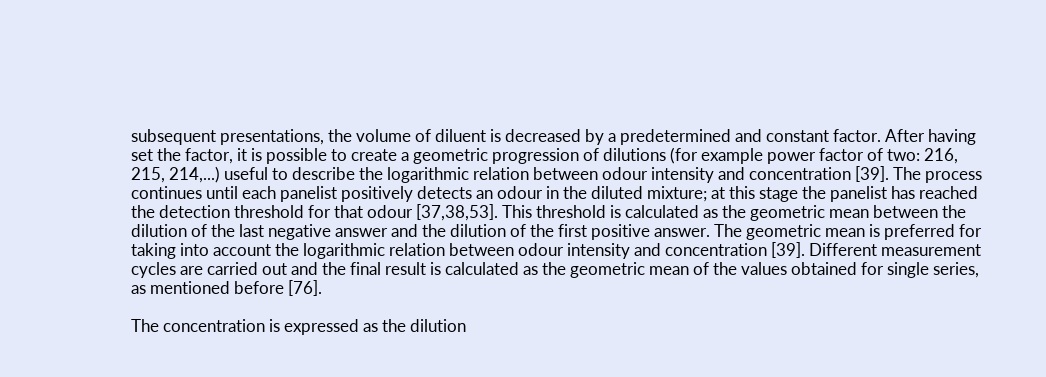subsequent presentations, the volume of diluent is decreased by a predetermined and constant factor. After having set the factor, it is possible to create a geometric progression of dilutions (for example power factor of two: 216, 215, 214,...) useful to describe the logarithmic relation between odour intensity and concentration [39]. The process continues until each panelist positively detects an odour in the diluted mixture; at this stage the panelist has reached the detection threshold for that odour [37,38,53]. This threshold is calculated as the geometric mean between the dilution of the last negative answer and the dilution of the first positive answer. The geometric mean is preferred for taking into account the logarithmic relation between odour intensity and concentration [39]. Different measurement cycles are carried out and the final result is calculated as the geometric mean of the values obtained for single series, as mentioned before [76].

The concentration is expressed as the dilution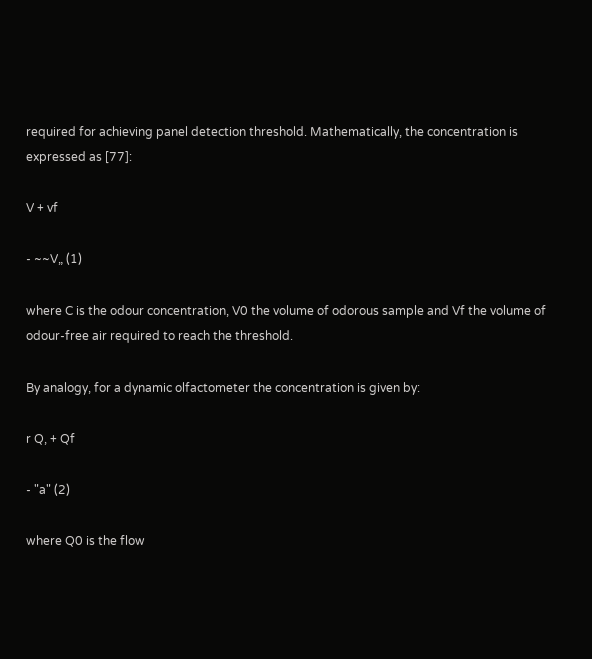required for achieving panel detection threshold. Mathematically, the concentration is expressed as [77]:

V + vf

- ~~V„ (1)

where C is the odour concentration, V0 the volume of odorous sample and Vf the volume of odour-free air required to reach the threshold.

By analogy, for a dynamic olfactometer the concentration is given by:

r Q, + Qf

- "a" (2)

where Q0 is the flow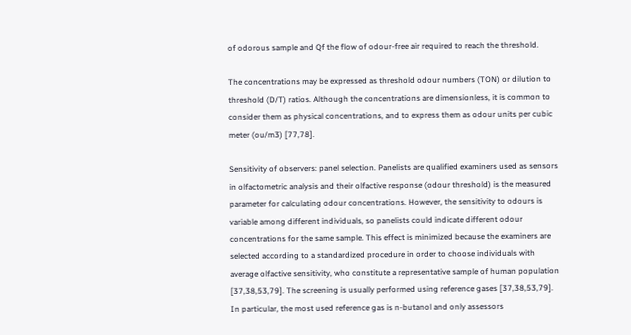of odorous sample and Qf the flow of odour-free air required to reach the threshold.

The concentrations may be expressed as threshold odour numbers (TON) or dilution to threshold (D/T) ratios. Although the concentrations are dimensionless, it is common to consider them as physical concentrations, and to express them as odour units per cubic meter (ou/m3) [77,78].

Sensitivity of observers: panel selection. Panelists are qualified examiners used as sensors in olfactometric analysis and their olfactive response (odour threshold) is the measured parameter for calculating odour concentrations. However, the sensitivity to odours is variable among different individuals, so panelists could indicate different odour concentrations for the same sample. This effect is minimized because the examiners are selected according to a standardized procedure in order to choose individuals with average olfactive sensitivity, who constitute a representative sample of human population [37,38,53,79]. The screening is usually performed using reference gases [37,38,53,79]. In particular, the most used reference gas is n-butanol and only assessors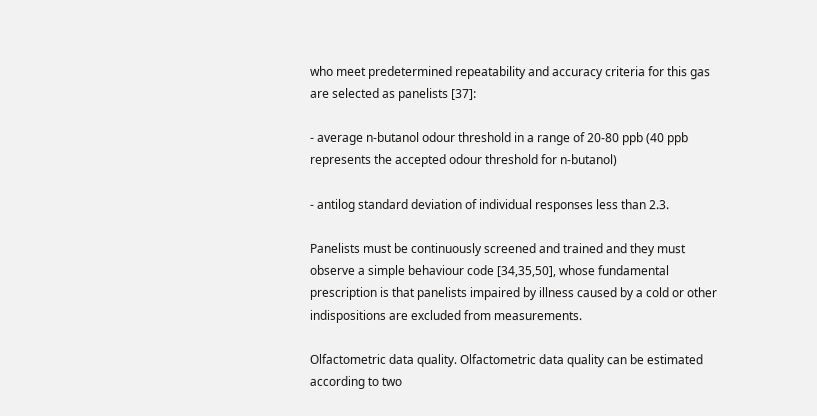who meet predetermined repeatability and accuracy criteria for this gas are selected as panelists [37]:

- average n-butanol odour threshold in a range of 20-80 ppb (40 ppb represents the accepted odour threshold for n-butanol)

- antilog standard deviation of individual responses less than 2.3.

Panelists must be continuously screened and trained and they must observe a simple behaviour code [34,35,50], whose fundamental prescription is that panelists impaired by illness caused by a cold or other indispositions are excluded from measurements.

Olfactometric data quality. Olfactometric data quality can be estimated according to two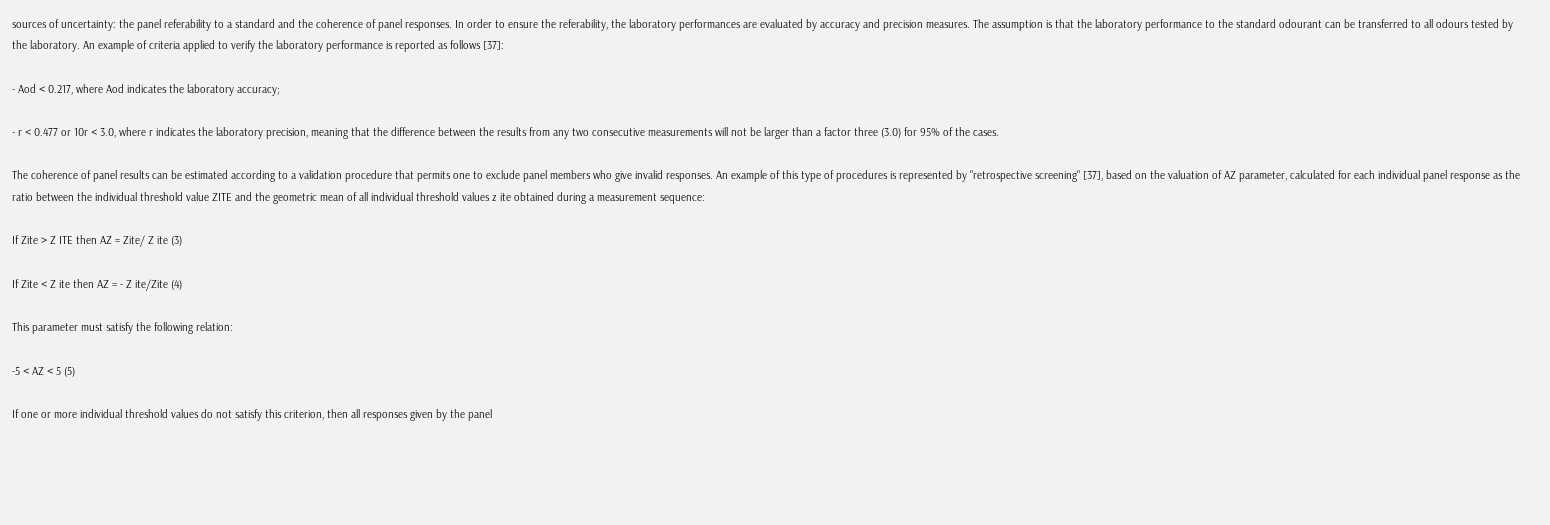sources of uncertainty: the panel referability to a standard and the coherence of panel responses. In order to ensure the referability, the laboratory performances are evaluated by accuracy and precision measures. The assumption is that the laboratory performance to the standard odourant can be transferred to all odours tested by the laboratory. An example of criteria applied to verify the laboratory performance is reported as follows [37]:

- Aod < 0.217, where Aod indicates the laboratory accuracy;

- r < 0.477 or 10r < 3.0, where r indicates the laboratory precision, meaning that the difference between the results from any two consecutive measurements will not be larger than a factor three (3.0) for 95% of the cases.

The coherence of panel results can be estimated according to a validation procedure that permits one to exclude panel members who give invalid responses. An example of this type of procedures is represented by "retrospective screening" [37], based on the valuation of AZ parameter, calculated for each individual panel response as the ratio between the individual threshold value ZITE and the geometric mean of all individual threshold values z ite obtained during a measurement sequence:

If Zite > Z ITE then AZ = Zite/ Z ite (3)

If Zite < Z ite then AZ = - Z ite/Zite (4)

This parameter must satisfy the following relation:

-5 < AZ < 5 (5)

If one or more individual threshold values do not satisfy this criterion, then all responses given by the panel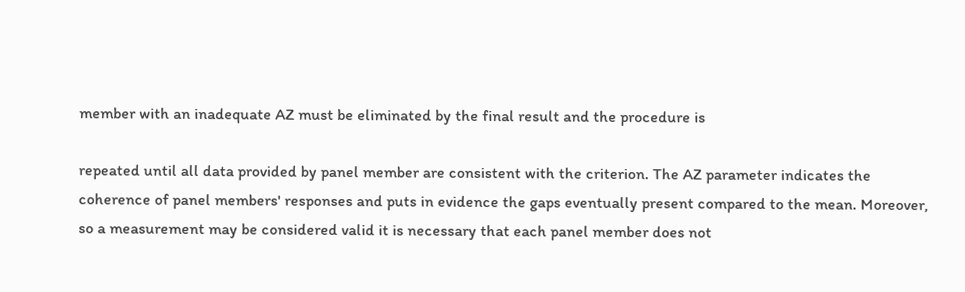member with an inadequate AZ must be eliminated by the final result and the procedure is

repeated until all data provided by panel member are consistent with the criterion. The AZ parameter indicates the coherence of panel members' responses and puts in evidence the gaps eventually present compared to the mean. Moreover, so a measurement may be considered valid it is necessary that each panel member does not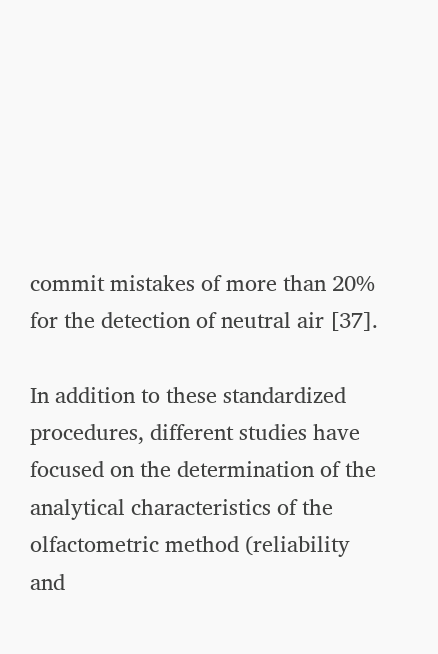commit mistakes of more than 20% for the detection of neutral air [37].

In addition to these standardized procedures, different studies have focused on the determination of the analytical characteristics of the olfactometric method (reliability and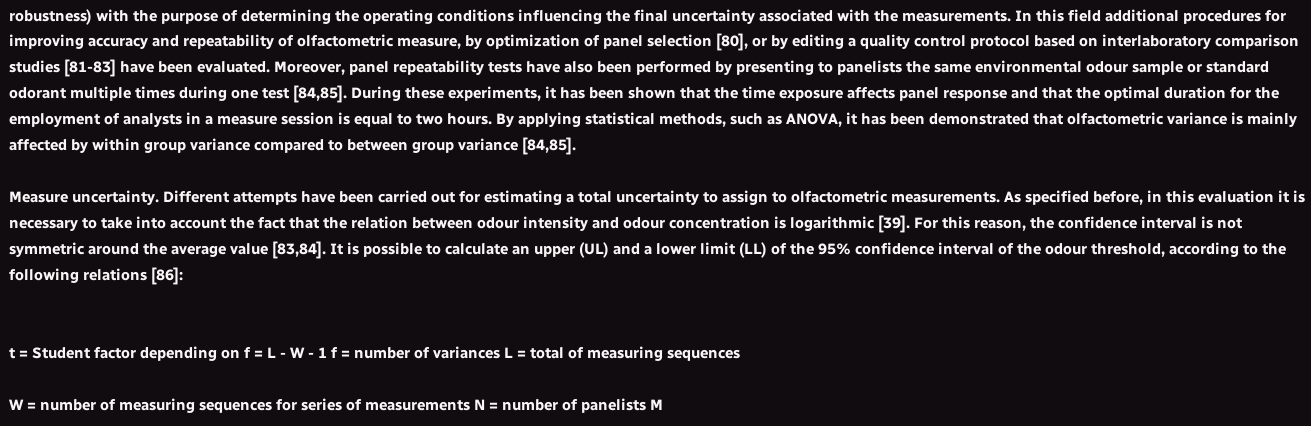robustness) with the purpose of determining the operating conditions influencing the final uncertainty associated with the measurements. In this field additional procedures for improving accuracy and repeatability of olfactometric measure, by optimization of panel selection [80], or by editing a quality control protocol based on interlaboratory comparison studies [81-83] have been evaluated. Moreover, panel repeatability tests have also been performed by presenting to panelists the same environmental odour sample or standard odorant multiple times during one test [84,85]. During these experiments, it has been shown that the time exposure affects panel response and that the optimal duration for the employment of analysts in a measure session is equal to two hours. By applying statistical methods, such as ANOVA, it has been demonstrated that olfactometric variance is mainly affected by within group variance compared to between group variance [84,85].

Measure uncertainty. Different attempts have been carried out for estimating a total uncertainty to assign to olfactometric measurements. As specified before, in this evaluation it is necessary to take into account the fact that the relation between odour intensity and odour concentration is logarithmic [39]. For this reason, the confidence interval is not symmetric around the average value [83,84]. It is possible to calculate an upper (UL) and a lower limit (LL) of the 95% confidence interval of the odour threshold, according to the following relations [86]:


t = Student factor depending on f = L - W - 1 f = number of variances L = total of measuring sequences

W = number of measuring sequences for series of measurements N = number of panelists M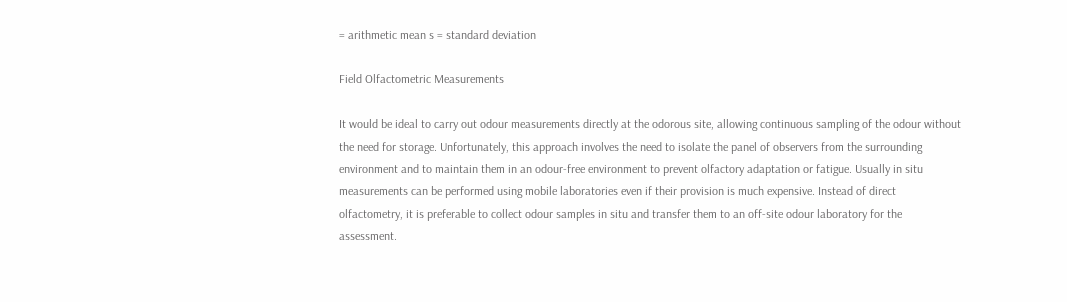= arithmetic mean s = standard deviation

Field Olfactometric Measurements

It would be ideal to carry out odour measurements directly at the odorous site, allowing continuous sampling of the odour without the need for storage. Unfortunately, this approach involves the need to isolate the panel of observers from the surrounding environment and to maintain them in an odour-free environment to prevent olfactory adaptation or fatigue. Usually in situ measurements can be performed using mobile laboratories even if their provision is much expensive. Instead of direct olfactometry, it is preferable to collect odour samples in situ and transfer them to an off-site odour laboratory for the assessment.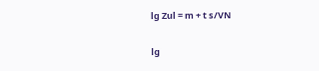lg Zul = m + t s/VN

lg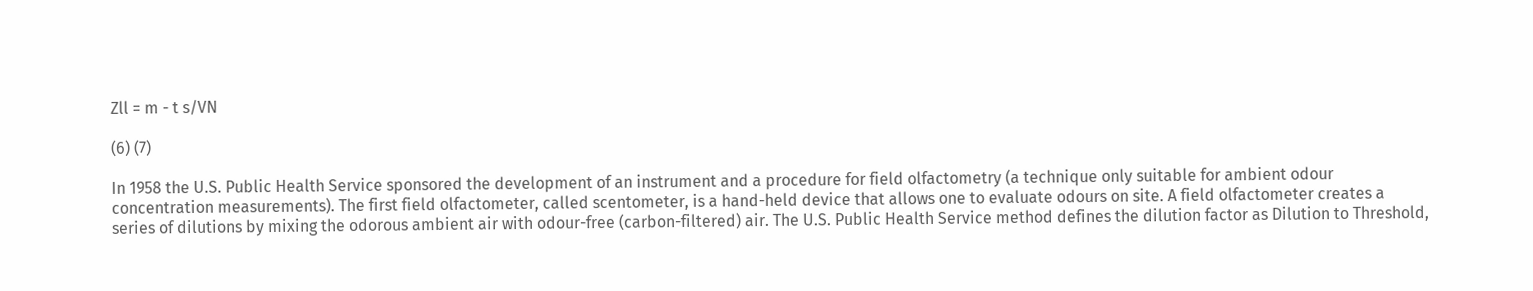Zll = m - t s/VN

(6) (7)

In 1958 the U.S. Public Health Service sponsored the development of an instrument and a procedure for field olfactometry (a technique only suitable for ambient odour concentration measurements). The first field olfactometer, called scentometer, is a hand-held device that allows one to evaluate odours on site. A field olfactometer creates a series of dilutions by mixing the odorous ambient air with odour-free (carbon-filtered) air. The U.S. Public Health Service method defines the dilution factor as Dilution to Threshold,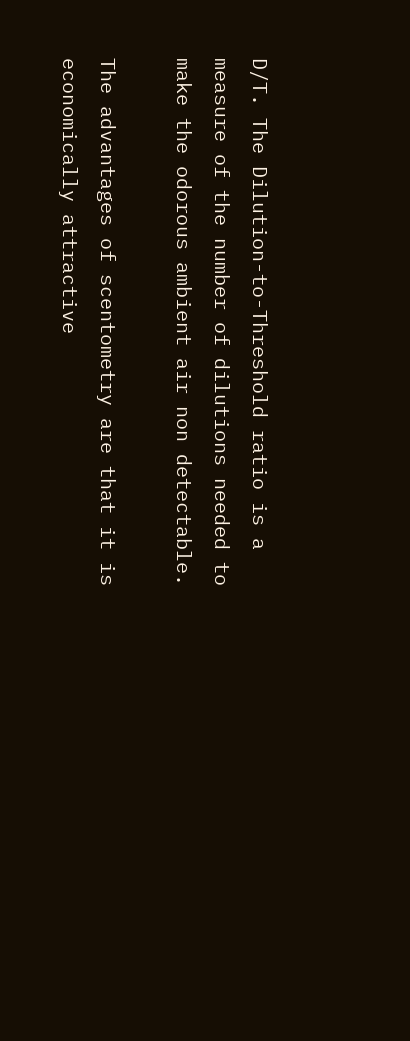D/T. The Dilution-to-Threshold ratio is a measure of the number of dilutions needed to make the odorous ambient air non detectable.

The advantages of scentometry are that it is economically attractive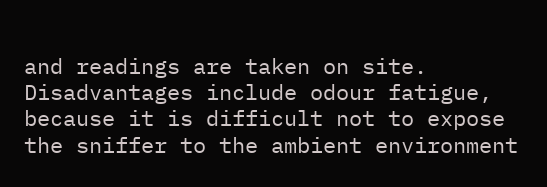and readings are taken on site. Disadvantages include odour fatigue, because it is difficult not to expose the sniffer to the ambient environment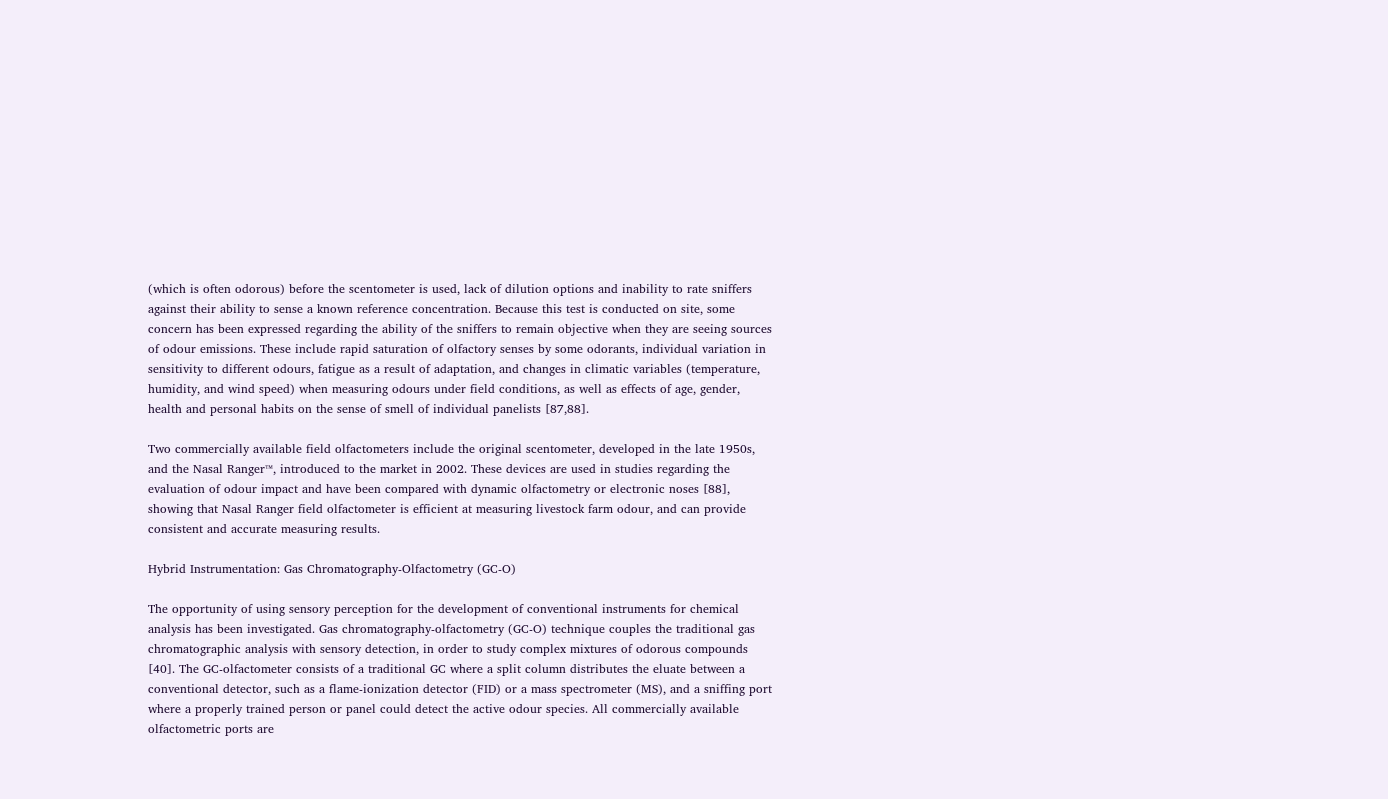(which is often odorous) before the scentometer is used, lack of dilution options and inability to rate sniffers against their ability to sense a known reference concentration. Because this test is conducted on site, some concern has been expressed regarding the ability of the sniffers to remain objective when they are seeing sources of odour emissions. These include rapid saturation of olfactory senses by some odorants, individual variation in sensitivity to different odours, fatigue as a result of adaptation, and changes in climatic variables (temperature, humidity, and wind speed) when measuring odours under field conditions, as well as effects of age, gender, health and personal habits on the sense of smell of individual panelists [87,88].

Two commercially available field olfactometers include the original scentometer, developed in the late 1950s, and the Nasal Ranger™, introduced to the market in 2002. These devices are used in studies regarding the evaluation of odour impact and have been compared with dynamic olfactometry or electronic noses [88], showing that Nasal Ranger field olfactometer is efficient at measuring livestock farm odour, and can provide consistent and accurate measuring results.

Hybrid Instrumentation: Gas Chromatography-Olfactometry (GC-O)

The opportunity of using sensory perception for the development of conventional instruments for chemical analysis has been investigated. Gas chromatography-olfactometry (GC-O) technique couples the traditional gas chromatographic analysis with sensory detection, in order to study complex mixtures of odorous compounds [40]. The GC-olfactometer consists of a traditional GC where a split column distributes the eluate between a conventional detector, such as a flame-ionization detector (FID) or a mass spectrometer (MS), and a sniffing port where a properly trained person or panel could detect the active odour species. All commercially available olfactometric ports are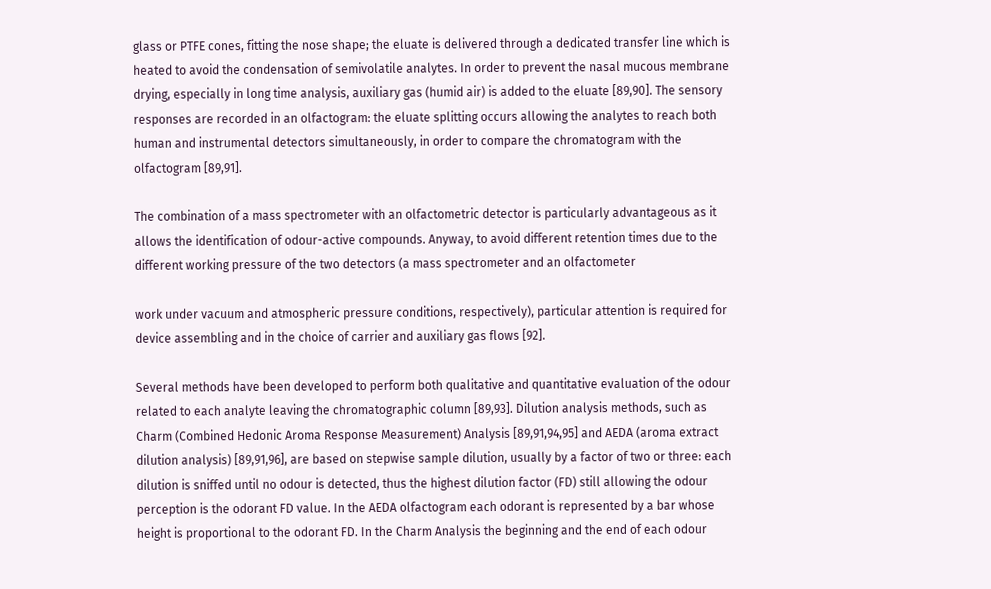glass or PTFE cones, fitting the nose shape; the eluate is delivered through a dedicated transfer line which is heated to avoid the condensation of semivolatile analytes. In order to prevent the nasal mucous membrane drying, especially in long time analysis, auxiliary gas (humid air) is added to the eluate [89,90]. The sensory responses are recorded in an olfactogram: the eluate splitting occurs allowing the analytes to reach both human and instrumental detectors simultaneously, in order to compare the chromatogram with the olfactogram [89,91].

The combination of a mass spectrometer with an olfactometric detector is particularly advantageous as it allows the identification of odour-active compounds. Anyway, to avoid different retention times due to the different working pressure of the two detectors (a mass spectrometer and an olfactometer

work under vacuum and atmospheric pressure conditions, respectively), particular attention is required for device assembling and in the choice of carrier and auxiliary gas flows [92].

Several methods have been developed to perform both qualitative and quantitative evaluation of the odour related to each analyte leaving the chromatographic column [89,93]. Dilution analysis methods, such as Charm (Combined Hedonic Aroma Response Measurement) Analysis [89,91,94,95] and AEDA (aroma extract dilution analysis) [89,91,96], are based on stepwise sample dilution, usually by a factor of two or three: each dilution is sniffed until no odour is detected, thus the highest dilution factor (FD) still allowing the odour perception is the odorant FD value. In the AEDA olfactogram each odorant is represented by a bar whose height is proportional to the odorant FD. In the Charm Analysis the beginning and the end of each odour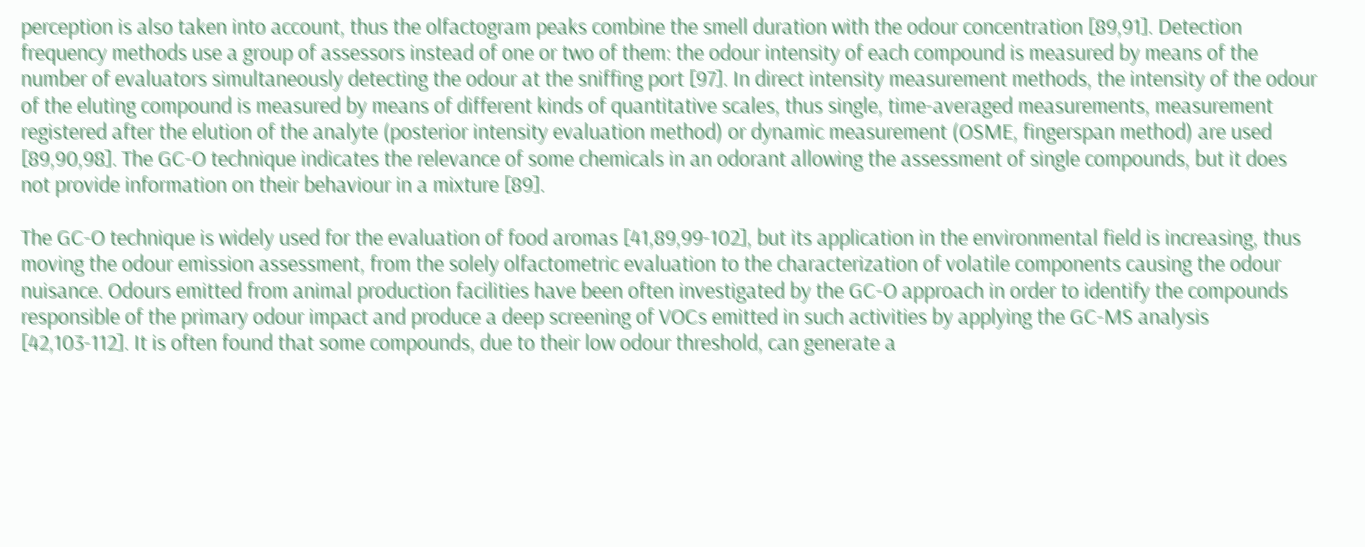perception is also taken into account, thus the olfactogram peaks combine the smell duration with the odour concentration [89,91]. Detection frequency methods use a group of assessors instead of one or two of them: the odour intensity of each compound is measured by means of the number of evaluators simultaneously detecting the odour at the sniffing port [97]. In direct intensity measurement methods, the intensity of the odour of the eluting compound is measured by means of different kinds of quantitative scales, thus single, time-averaged measurements, measurement registered after the elution of the analyte (posterior intensity evaluation method) or dynamic measurement (OSME, fingerspan method) are used [89,90,98]. The GC-O technique indicates the relevance of some chemicals in an odorant allowing the assessment of single compounds, but it does not provide information on their behaviour in a mixture [89].

The GC-O technique is widely used for the evaluation of food aromas [41,89,99-102], but its application in the environmental field is increasing, thus moving the odour emission assessment, from the solely olfactometric evaluation to the characterization of volatile components causing the odour nuisance. Odours emitted from animal production facilities have been often investigated by the GC-O approach in order to identify the compounds responsible of the primary odour impact and produce a deep screening of VOCs emitted in such activities by applying the GC-MS analysis [42,103-112]. It is often found that some compounds, due to their low odour threshold, can generate a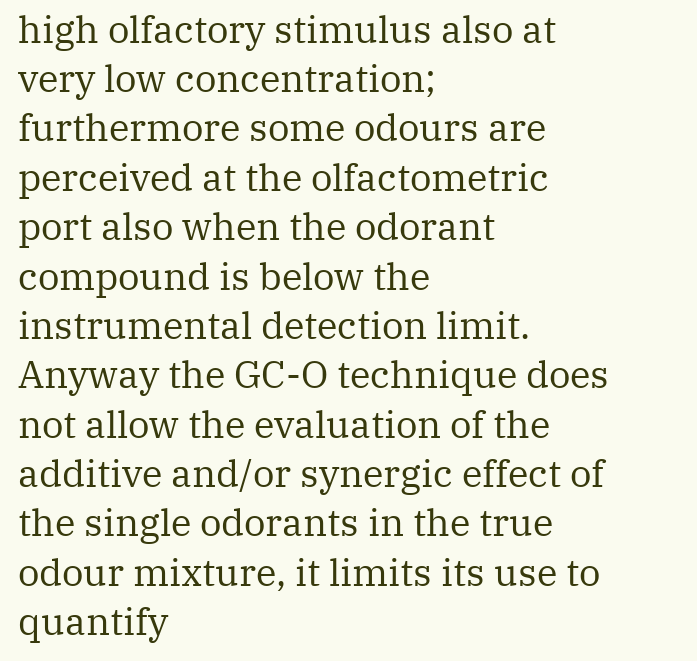high olfactory stimulus also at very low concentration; furthermore some odours are perceived at the olfactometric port also when the odorant compound is below the instrumental detection limit. Anyway the GC-O technique does not allow the evaluation of the additive and/or synergic effect of the single odorants in the true odour mixture, it limits its use to quantify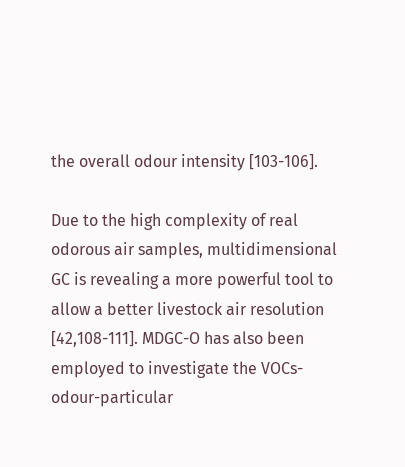the overall odour intensity [103-106].

Due to the high complexity of real odorous air samples, multidimensional GC is revealing a more powerful tool to allow a better livestock air resolution [42,108-111]. MDGC-O has also been employed to investigate the VOCs-odour-particular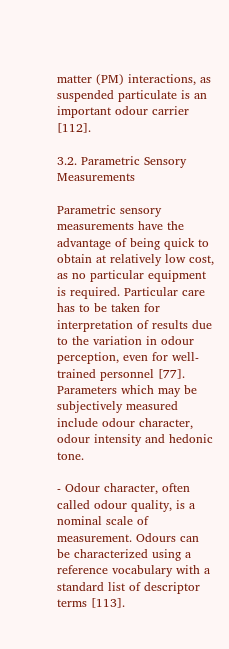matter (PM) interactions, as suspended particulate is an important odour carrier [112].

3.2. Parametric Sensory Measurements

Parametric sensory measurements have the advantage of being quick to obtain at relatively low cost, as no particular equipment is required. Particular care has to be taken for interpretation of results due to the variation in odour perception, even for well-trained personnel [77]. Parameters which may be subjectively measured include odour character, odour intensity and hedonic tone.

- Odour character, often called odour quality, is a nominal scale of measurement. Odours can be characterized using a reference vocabulary with a standard list of descriptor terms [113].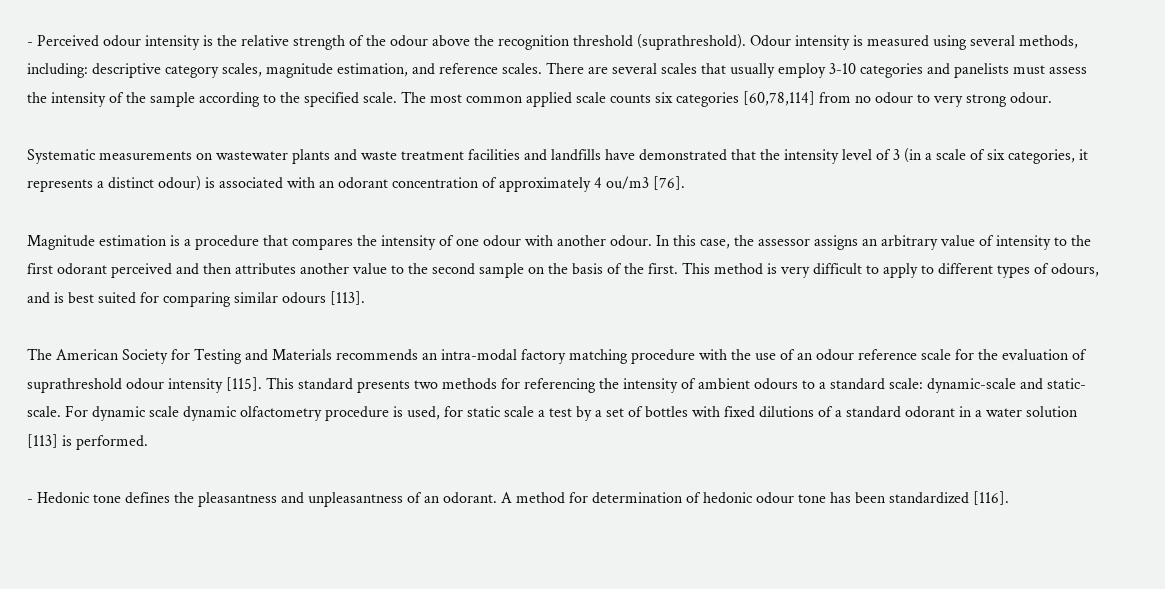- Perceived odour intensity is the relative strength of the odour above the recognition threshold (suprathreshold). Odour intensity is measured using several methods, including: descriptive category scales, magnitude estimation, and reference scales. There are several scales that usually employ 3-10 categories and panelists must assess the intensity of the sample according to the specified scale. The most common applied scale counts six categories [60,78,114] from no odour to very strong odour.

Systematic measurements on wastewater plants and waste treatment facilities and landfills have demonstrated that the intensity level of 3 (in a scale of six categories, it represents a distinct odour) is associated with an odorant concentration of approximately 4 ou/m3 [76].

Magnitude estimation is a procedure that compares the intensity of one odour with another odour. In this case, the assessor assigns an arbitrary value of intensity to the first odorant perceived and then attributes another value to the second sample on the basis of the first. This method is very difficult to apply to different types of odours, and is best suited for comparing similar odours [113].

The American Society for Testing and Materials recommends an intra-modal factory matching procedure with the use of an odour reference scale for the evaluation of suprathreshold odour intensity [115]. This standard presents two methods for referencing the intensity of ambient odours to a standard scale: dynamic-scale and static-scale. For dynamic scale dynamic olfactometry procedure is used, for static scale a test by a set of bottles with fixed dilutions of a standard odorant in a water solution [113] is performed.

- Hedonic tone defines the pleasantness and unpleasantness of an odorant. A method for determination of hedonic odour tone has been standardized [116].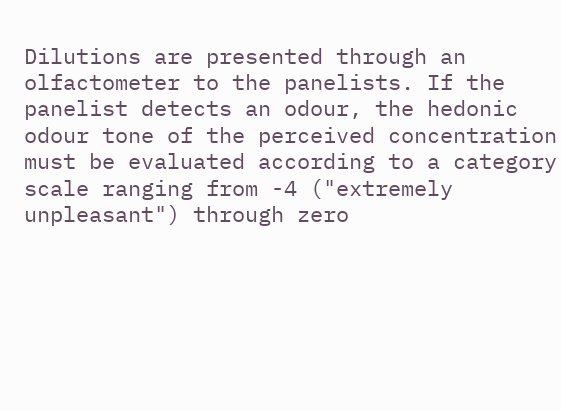Dilutions are presented through an olfactometer to the panelists. If the panelist detects an odour, the hedonic odour tone of the perceived concentration must be evaluated according to a category scale ranging from -4 ("extremely unpleasant") through zero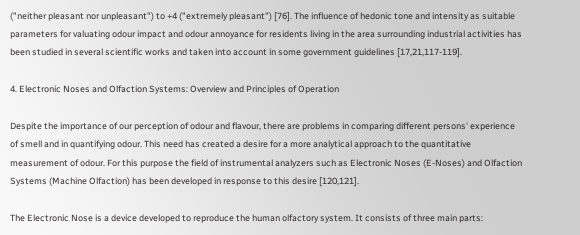("neither pleasant nor unpleasant") to +4 ("extremely pleasant") [76]. The influence of hedonic tone and intensity as suitable parameters for valuating odour impact and odour annoyance for residents living in the area surrounding industrial activities has been studied in several scientific works and taken into account in some government guidelines [17,21,117-119].

4. Electronic Noses and Olfaction Systems: Overview and Principles of Operation

Despite the importance of our perception of odour and flavour, there are problems in comparing different persons' experience of smell and in quantifying odour. This need has created a desire for a more analytical approach to the quantitative measurement of odour. For this purpose the field of instrumental analyzers such as Electronic Noses (E-Noses) and Olfaction Systems (Machine Olfaction) has been developed in response to this desire [120,121].

The Electronic Nose is a device developed to reproduce the human olfactory system. It consists of three main parts: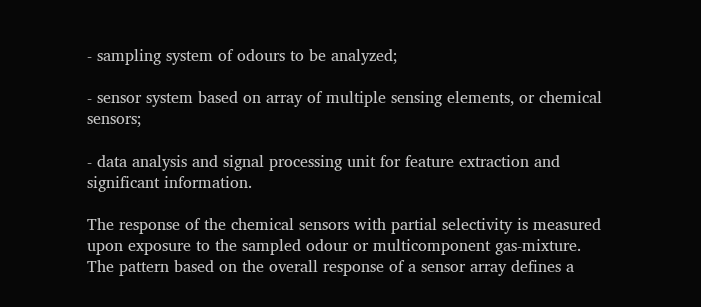- sampling system of odours to be analyzed;

- sensor system based on array of multiple sensing elements, or chemical sensors;

- data analysis and signal processing unit for feature extraction and significant information.

The response of the chemical sensors with partial selectivity is measured upon exposure to the sampled odour or multicomponent gas-mixture. The pattern based on the overall response of a sensor array defines a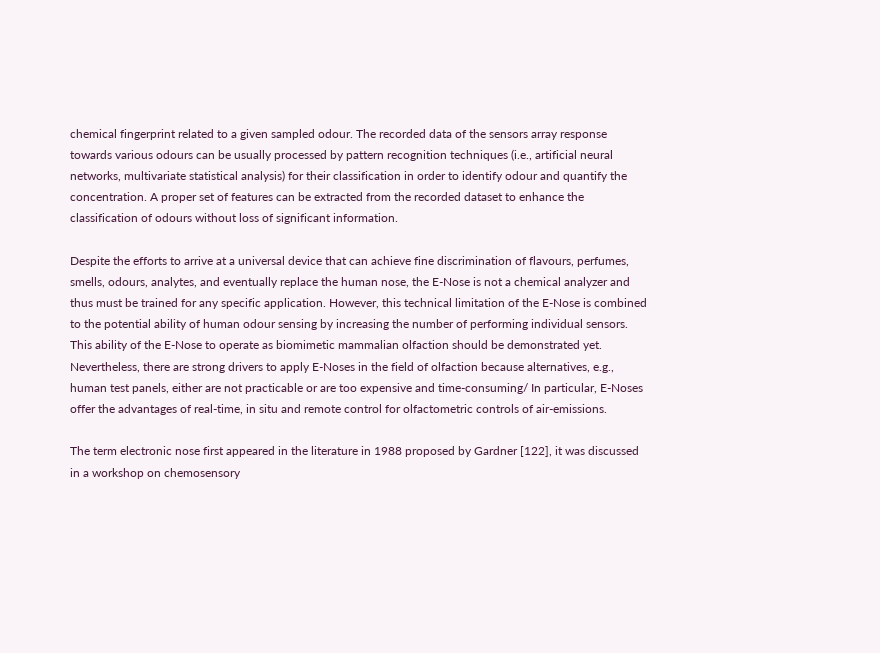chemical fingerprint related to a given sampled odour. The recorded data of the sensors array response towards various odours can be usually processed by pattern recognition techniques (i.e., artificial neural networks, multivariate statistical analysis) for their classification in order to identify odour and quantify the concentration. A proper set of features can be extracted from the recorded dataset to enhance the classification of odours without loss of significant information.

Despite the efforts to arrive at a universal device that can achieve fine discrimination of flavours, perfumes, smells, odours, analytes, and eventually replace the human nose, the E-Nose is not a chemical analyzer and thus must be trained for any specific application. However, this technical limitation of the E-Nose is combined to the potential ability of human odour sensing by increasing the number of performing individual sensors. This ability of the E-Nose to operate as biomimetic mammalian olfaction should be demonstrated yet. Nevertheless, there are strong drivers to apply E-Noses in the field of olfaction because alternatives, e.g., human test panels, either are not practicable or are too expensive and time-consuming/ In particular, E-Noses offer the advantages of real-time, in situ and remote control for olfactometric controls of air-emissions.

The term electronic nose first appeared in the literature in 1988 proposed by Gardner [122], it was discussed in a workshop on chemosensory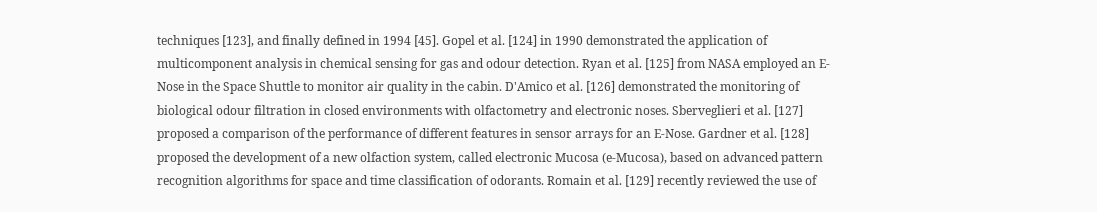techniques [123], and finally defined in 1994 [45]. Gopel et al. [124] in 1990 demonstrated the application of multicomponent analysis in chemical sensing for gas and odour detection. Ryan et al. [125] from NASA employed an E-Nose in the Space Shuttle to monitor air quality in the cabin. D'Amico et al. [126] demonstrated the monitoring of biological odour filtration in closed environments with olfactometry and electronic noses. Sberveglieri et al. [127] proposed a comparison of the performance of different features in sensor arrays for an E-Nose. Gardner et al. [128] proposed the development of a new olfaction system, called electronic Mucosa (e-Mucosa), based on advanced pattern recognition algorithms for space and time classification of odorants. Romain et al. [129] recently reviewed the use of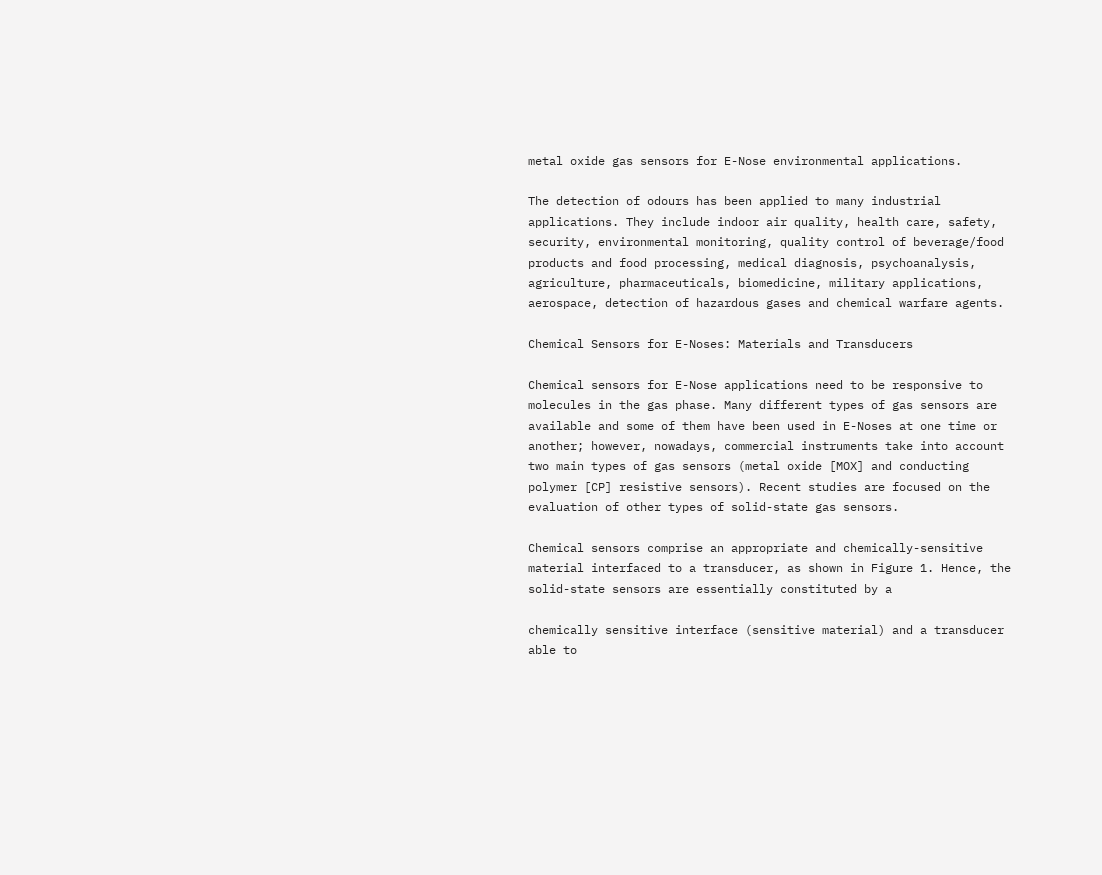metal oxide gas sensors for E-Nose environmental applications.

The detection of odours has been applied to many industrial applications. They include indoor air quality, health care, safety, security, environmental monitoring, quality control of beverage/food products and food processing, medical diagnosis, psychoanalysis, agriculture, pharmaceuticals, biomedicine, military applications, aerospace, detection of hazardous gases and chemical warfare agents.

Chemical Sensors for E-Noses: Materials and Transducers

Chemical sensors for E-Nose applications need to be responsive to molecules in the gas phase. Many different types of gas sensors are available and some of them have been used in E-Noses at one time or another; however, nowadays, commercial instruments take into account two main types of gas sensors (metal oxide [MOX] and conducting polymer [CP] resistive sensors). Recent studies are focused on the evaluation of other types of solid-state gas sensors.

Chemical sensors comprise an appropriate and chemically-sensitive material interfaced to a transducer, as shown in Figure 1. Hence, the solid-state sensors are essentially constituted by a

chemically sensitive interface (sensitive material) and a transducer able to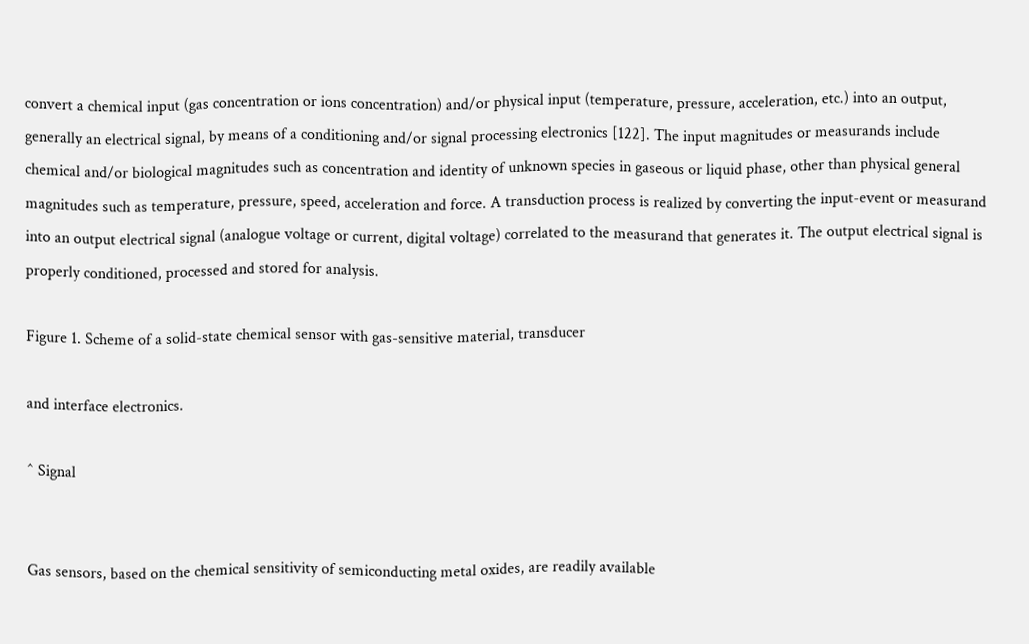convert a chemical input (gas concentration or ions concentration) and/or physical input (temperature, pressure, acceleration, etc.) into an output, generally an electrical signal, by means of a conditioning and/or signal processing electronics [122]. The input magnitudes or measurands include chemical and/or biological magnitudes such as concentration and identity of unknown species in gaseous or liquid phase, other than physical general magnitudes such as temperature, pressure, speed, acceleration and force. A transduction process is realized by converting the input-event or measurand into an output electrical signal (analogue voltage or current, digital voltage) correlated to the measurand that generates it. The output electrical signal is properly conditioned, processed and stored for analysis.

Figure 1. Scheme of a solid-state chemical sensor with gas-sensitive material, transducer

and interface electronics.

^ Signal


Gas sensors, based on the chemical sensitivity of semiconducting metal oxides, are readily available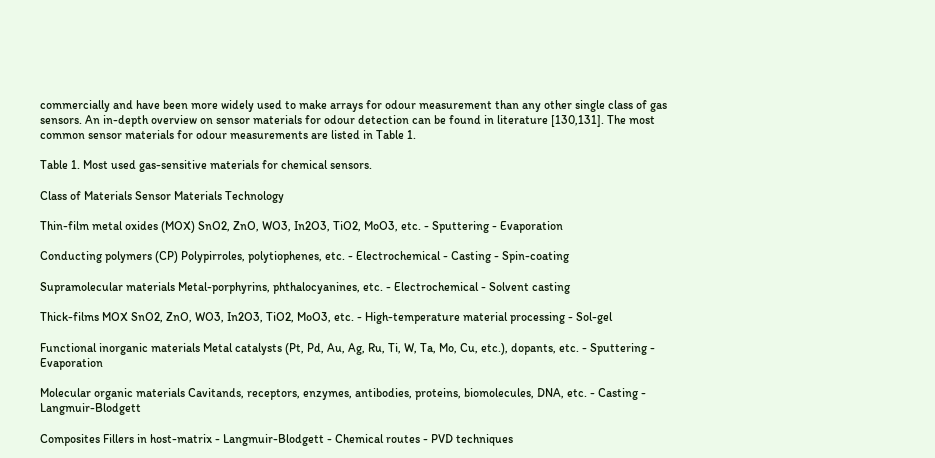commercially and have been more widely used to make arrays for odour measurement than any other single class of gas sensors. An in-depth overview on sensor materials for odour detection can be found in literature [130,131]. The most common sensor materials for odour measurements are listed in Table 1.

Table 1. Most used gas-sensitive materials for chemical sensors.

Class of Materials Sensor Materials Technology

Thin-film metal oxides (MOX) SnO2, ZnO, WO3, In2O3, TiO2, MoO3, etc. - Sputtering - Evaporation

Conducting polymers (CP) Polypirroles, polytiophenes, etc. - Electrochemical - Casting - Spin-coating

Supramolecular materials Metal-porphyrins, phthalocyanines, etc. - Electrochemical - Solvent casting

Thick-films MOX SnO2, ZnO, WO3, In2O3, TiO2, MoO3, etc. - High-temperature material processing - Sol-gel

Functional inorganic materials Metal catalysts (Pt, Pd, Au, Ag, Ru, Ti, W, Ta, Mo, Cu, etc.), dopants, etc. - Sputtering - Evaporation

Molecular organic materials Cavitands, receptors, enzymes, antibodies, proteins, biomolecules, DNA, etc. - Casting - Langmuir-Blodgett

Composites Fillers in host-matrix - Langmuir-Blodgett - Chemical routes - PVD techniques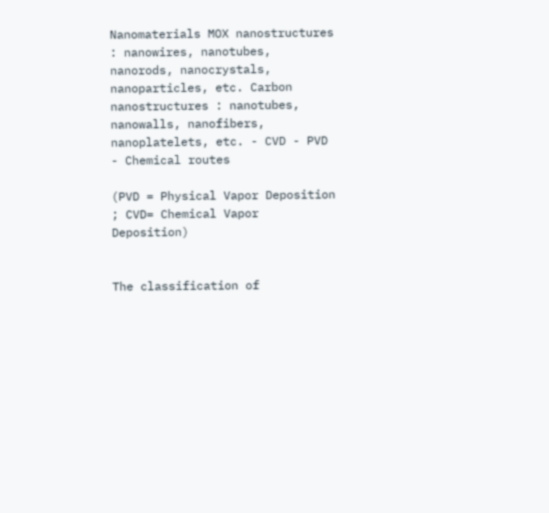Nanomaterials MOX nanostructures : nanowires, nanotubes, nanorods, nanocrystals, nanoparticles, etc. Carbon nanostructures : nanotubes, nanowalls, nanofibers, nanoplatelets, etc. - CVD - PVD - Chemical routes

(PVD = Physical Vapor Deposition ; CVD= Chemical Vapor Deposition)


The classification of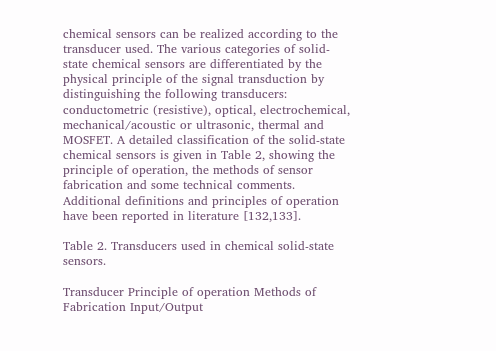chemical sensors can be realized according to the transducer used. The various categories of solid-state chemical sensors are differentiated by the physical principle of the signal transduction by distinguishing the following transducers: conductometric (resistive), optical, electrochemical, mechanical/acoustic or ultrasonic, thermal and MOSFET. A detailed classification of the solid-state chemical sensors is given in Table 2, showing the principle of operation, the methods of sensor fabrication and some technical comments. Additional definitions and principles of operation have been reported in literature [132,133].

Table 2. Transducers used in chemical solid-state sensors.

Transducer Principle of operation Methods of Fabrication Input/Output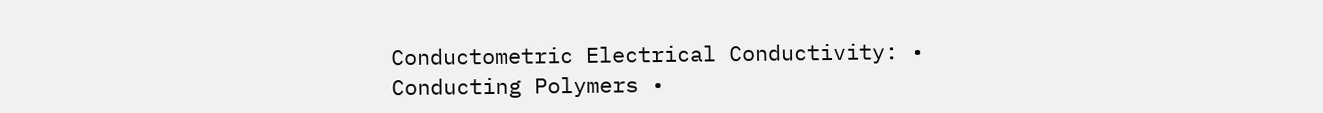Conductometric Electrical Conductivity: • Conducting Polymers •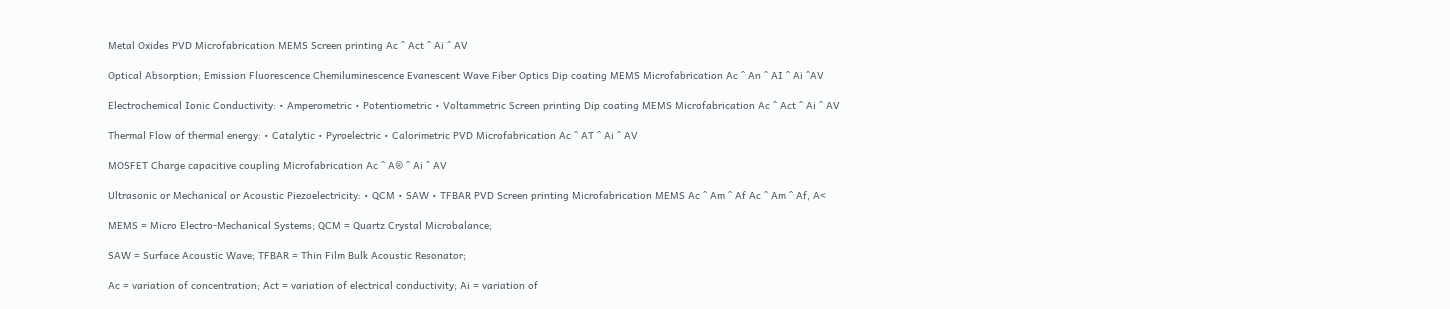Metal Oxides PVD Microfabrication MEMS Screen printing Ac ^ Act ^ Ai ^ AV

Optical Absorption; Emission Fluorescence Chemiluminescence Evanescent Wave Fiber Optics Dip coating MEMS Microfabrication Ac ^ An ^ AI ^ Ai ^AV

Electrochemical Ionic Conductivity: • Amperometric • Potentiometric • Voltammetric Screen printing Dip coating MEMS Microfabrication Ac ^ Act ^ Ai ^ AV

Thermal Flow of thermal energy: • Catalytic • Pyroelectric • Calorimetric PVD Microfabrication Ac ^ AT ^ Ai ^ AV

MOSFET Charge capacitive coupling Microfabrication Ac ^ A® ^ Ai ^ AV

Ultrasonic or Mechanical or Acoustic Piezoelectricity: • QCM • SAW • TFBAR PVD Screen printing Microfabrication MEMS Ac ^ Am ^ Af Ac ^ Am ^ Af, A<

MEMS = Micro Electro-Mechanical Systems; QCM = Quartz Crystal Microbalance;

SAW = Surface Acoustic Wave; TFBAR = Thin Film Bulk Acoustic Resonator;

Ac = variation of concentration; Act = variation of electrical conductivity; Ai = variation of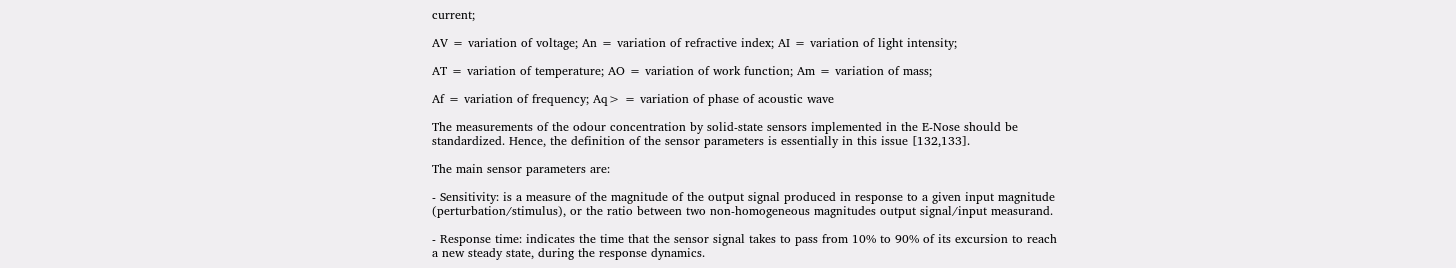current;

AV = variation of voltage; An = variation of refractive index; AI = variation of light intensity;

AT = variation of temperature; AO = variation of work function; Am = variation of mass;

Af = variation of frequency; Aq> = variation of phase of acoustic wave

The measurements of the odour concentration by solid-state sensors implemented in the E-Nose should be standardized. Hence, the definition of the sensor parameters is essentially in this issue [132,133].

The main sensor parameters are:

- Sensitivity: is a measure of the magnitude of the output signal produced in response to a given input magnitude (perturbation/stimulus), or the ratio between two non-homogeneous magnitudes output signal/input measurand.

- Response time: indicates the time that the sensor signal takes to pass from 10% to 90% of its excursion to reach a new steady state, during the response dynamics.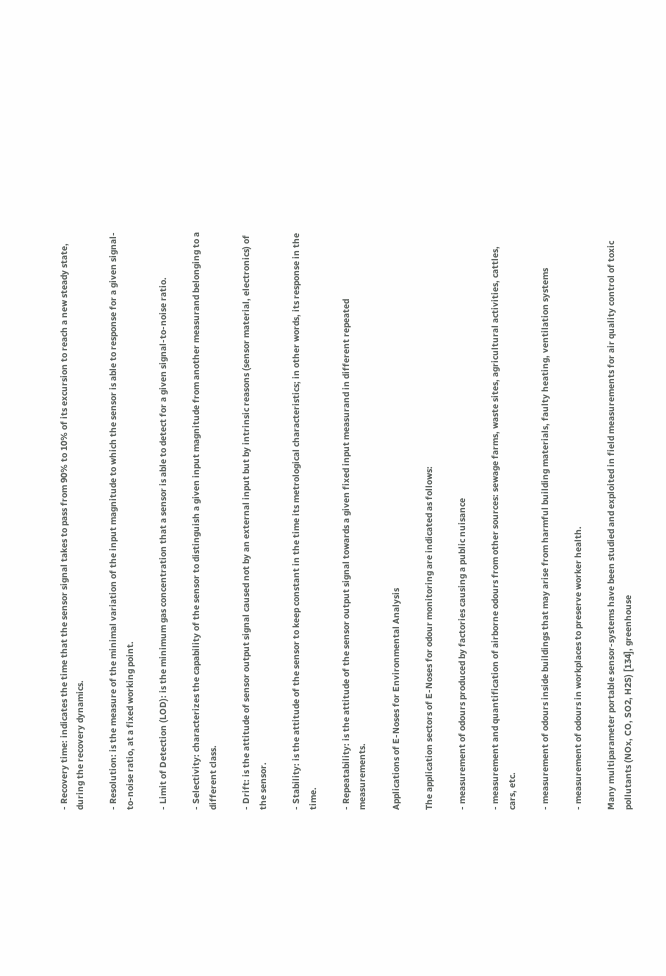- Recovery time: indicates the time that the sensor signal takes to pass from 90% to 10% of its excursion to reach a new steady state, during the recovery dynamics.

- Resolution: is the measure of the minimal variation of the input magnitude to which the sensor is able to response for a given signal-to-noise ratio, at a fixed working point.

- Limit of Detection (LOD): is the minimum gas concentration that a sensor is able to detect for a given signal-to-noise ratio.

- Selectivity: characterizes the capability of the sensor to distinguish a given input magnitude from another measurand belonging to a different class.

- Drift: is the attitude of sensor output signal caused not by an external input but by intrinsic reasons (sensor material, electronics) of the sensor.

- Stability: is the attitude of the sensor to keep constant in the time its metrological characteristics; in other words, its response in the time.

- Repeatability: is the attitude of the sensor output signal towards a given fixed input measurand in different repeated measurements.

Applications of E-Noses for Environmental Analysis

The application sectors of E-Noses for odour monitoring are indicated as follows:

- measurement of odours produced by factories causing a public nuisance

- measurement and quantification of airborne odours from other sources: sewage farms, waste sites, agricultural activities, cattles, cars, etc.

- measurement of odours inside buildings that may arise from harmful building materials, faulty heating, ventilation systems

- measurement of odours in workplaces to preserve worker health.

Many multiparameter portable sensor-systems have been studied and exploited in field measurements for air quality control of toxic pollutants (NOx, CO, SO2, H2S) [134], greenhouse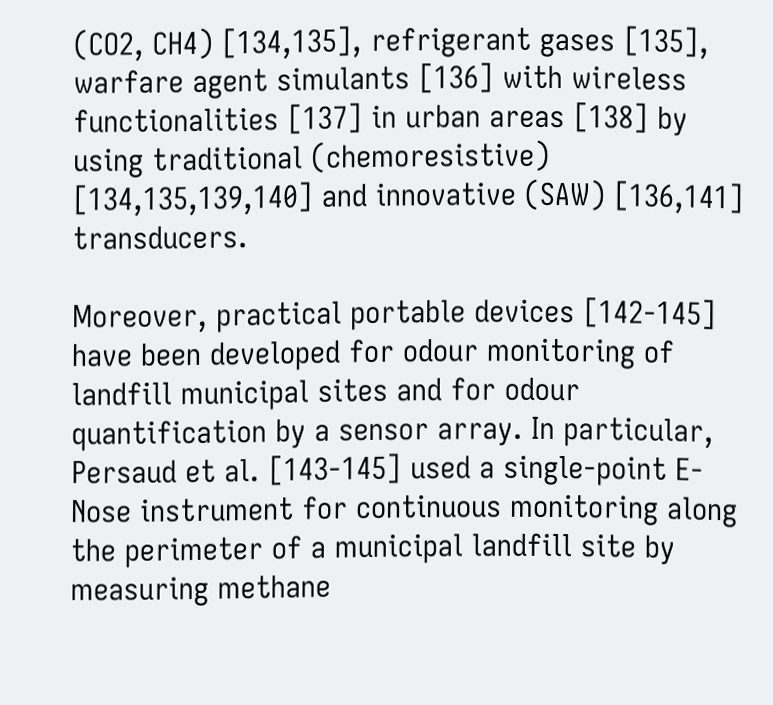(CO2, CH4) [134,135], refrigerant gases [135], warfare agent simulants [136] with wireless functionalities [137] in urban areas [138] by using traditional (chemoresistive) [134,135,139,140] and innovative (SAW) [136,141] transducers.

Moreover, practical portable devices [142-145] have been developed for odour monitoring of landfill municipal sites and for odour quantification by a sensor array. In particular, Persaud et al. [143-145] used a single-point E-Nose instrument for continuous monitoring along the perimeter of a municipal landfill site by measuring methane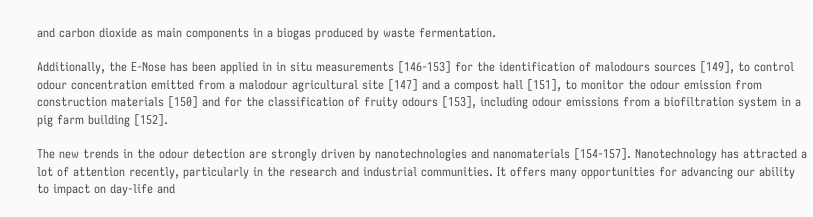and carbon dioxide as main components in a biogas produced by waste fermentation.

Additionally, the E-Nose has been applied in in situ measurements [146-153] for the identification of malodours sources [149], to control odour concentration emitted from a malodour agricultural site [147] and a compost hall [151], to monitor the odour emission from construction materials [150] and for the classification of fruity odours [153], including odour emissions from a biofiltration system in a pig farm building [152].

The new trends in the odour detection are strongly driven by nanotechnologies and nanomaterials [154-157]. Nanotechnology has attracted a lot of attention recently, particularly in the research and industrial communities. It offers many opportunities for advancing our ability to impact on day-life and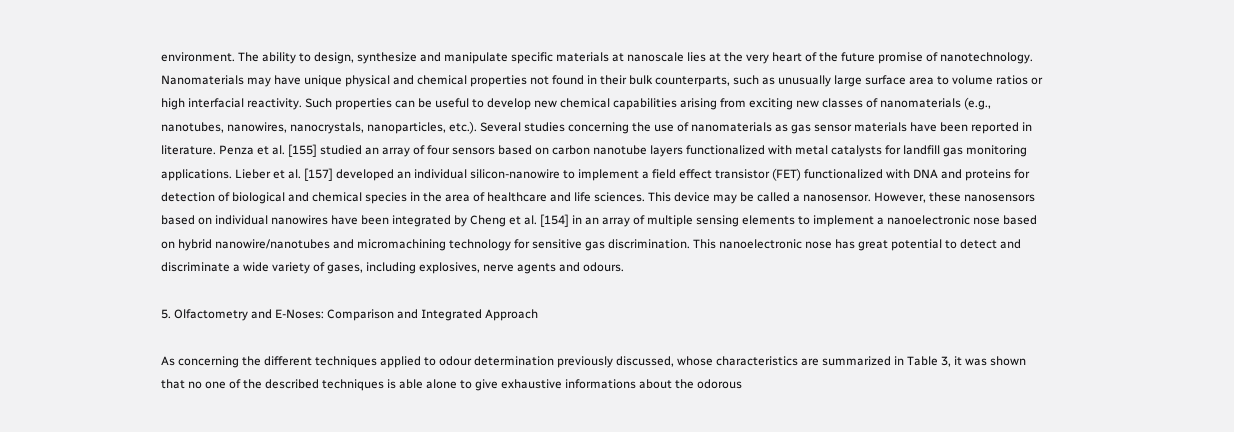environment. The ability to design, synthesize and manipulate specific materials at nanoscale lies at the very heart of the future promise of nanotechnology. Nanomaterials may have unique physical and chemical properties not found in their bulk counterparts, such as unusually large surface area to volume ratios or high interfacial reactivity. Such properties can be useful to develop new chemical capabilities arising from exciting new classes of nanomaterials (e.g., nanotubes, nanowires, nanocrystals, nanoparticles, etc.). Several studies concerning the use of nanomaterials as gas sensor materials have been reported in literature. Penza et al. [155] studied an array of four sensors based on carbon nanotube layers functionalized with metal catalysts for landfill gas monitoring applications. Lieber et al. [157] developed an individual silicon-nanowire to implement a field effect transistor (FET) functionalized with DNA and proteins for detection of biological and chemical species in the area of healthcare and life sciences. This device may be called a nanosensor. However, these nanosensors based on individual nanowires have been integrated by Cheng et al. [154] in an array of multiple sensing elements to implement a nanoelectronic nose based on hybrid nanowire/nanotubes and micromachining technology for sensitive gas discrimination. This nanoelectronic nose has great potential to detect and discriminate a wide variety of gases, including explosives, nerve agents and odours.

5. Olfactometry and E-Noses: Comparison and Integrated Approach

As concerning the different techniques applied to odour determination previously discussed, whose characteristics are summarized in Table 3, it was shown that no one of the described techniques is able alone to give exhaustive informations about the odorous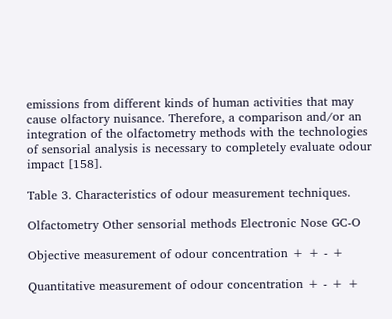emissions from different kinds of human activities that may cause olfactory nuisance. Therefore, a comparison and/or an integration of the olfactometry methods with the technologies of sensorial analysis is necessary to completely evaluate odour impact [158].

Table 3. Characteristics of odour measurement techniques.

Olfactometry Other sensorial methods Electronic Nose GC-O

Objective measurement of odour concentration + + - +

Quantitative measurement of odour concentration + - + +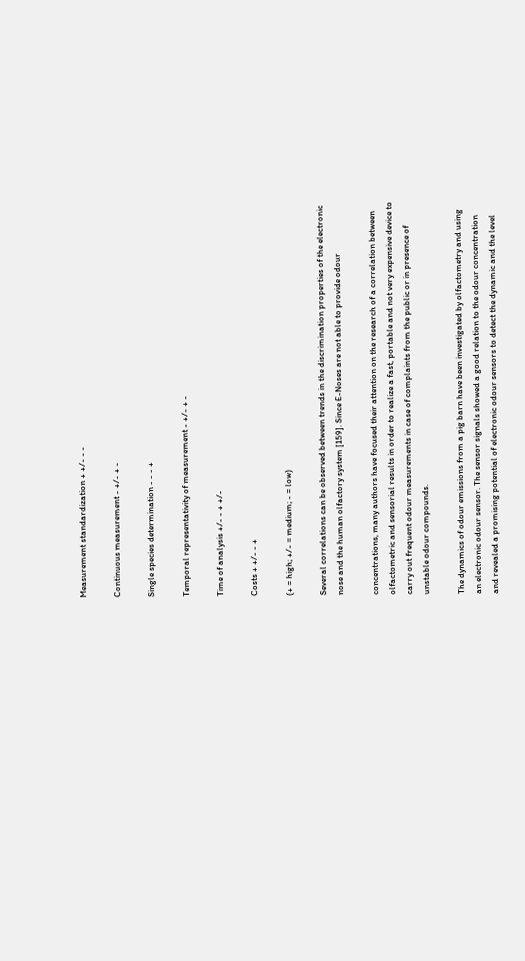Measurement standardization + +/- - -

Continuous measurement - +/- + -

Single species determination - - - +

Temporal representativity of measurement - +/- + -

Time of analysis +/- - + +/-

Costs + +/- - +

(+ = high; +/- = medium; - = low)

Several correlations can be observed between trends in the discrimination properties of the electronic nose and the human olfactory system [159]. Since E-Noses are not able to provide odour

concentrations, many authors have focused their attention on the research of a correlation between olfactometric and sensorial results in order to realize a fast, portable and not very expensive device to carry out frequent odour measurements in case of complaints from the public or in presence of unstable odour compounds.

The dynamics of odour emissions from a pig barn have been investigated by olfactometry and using an electronic odour sensor. The sensor signals showed a good relation to the odour concentration and revealed a promising potential of electronic odour sensors to detect the dynamic and the level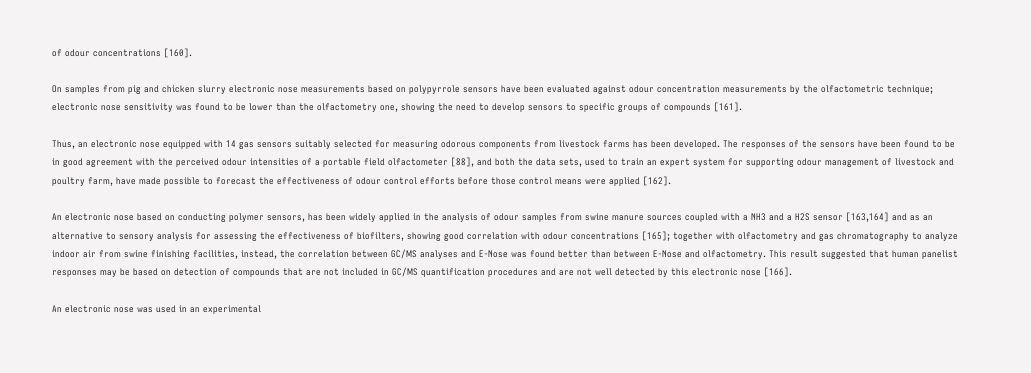of odour concentrations [160].

On samples from pig and chicken slurry electronic nose measurements based on polypyrrole sensors have been evaluated against odour concentration measurements by the olfactometric technique; electronic nose sensitivity was found to be lower than the olfactometry one, showing the need to develop sensors to specific groups of compounds [161].

Thus, an electronic nose equipped with 14 gas sensors suitably selected for measuring odorous components from livestock farms has been developed. The responses of the sensors have been found to be in good agreement with the perceived odour intensities of a portable field olfactometer [88], and both the data sets, used to train an expert system for supporting odour management of livestock and poultry farm, have made possible to forecast the effectiveness of odour control efforts before those control means were applied [162].

An electronic nose based on conducting polymer sensors, has been widely applied in the analysis of odour samples from swine manure sources coupled with a NH3 and a H2S sensor [163,164] and as an alternative to sensory analysis for assessing the effectiveness of biofilters, showing good correlation with odour concentrations [165]; together with olfactometry and gas chromatography to analyze indoor air from swine finishing facilities, instead, the correlation between GC/MS analyses and E-Nose was found better than between E-Nose and olfactometry. This result suggested that human panelist responses may be based on detection of compounds that are not included in GC/MS quantification procedures and are not well detected by this electronic nose [166].

An electronic nose was used in an experimental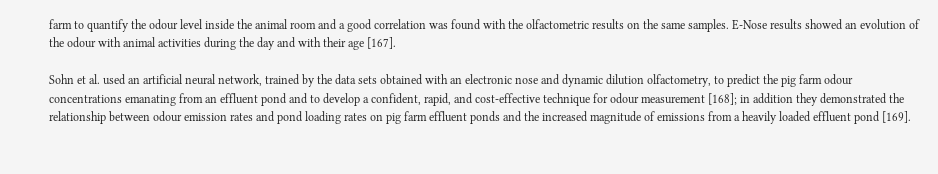farm to quantify the odour level inside the animal room and a good correlation was found with the olfactometric results on the same samples. E-Nose results showed an evolution of the odour with animal activities during the day and with their age [167].

Sohn et al. used an artificial neural network, trained by the data sets obtained with an electronic nose and dynamic dilution olfactometry, to predict the pig farm odour concentrations emanating from an effluent pond and to develop a confident, rapid, and cost-effective technique for odour measurement [168]; in addition they demonstrated the relationship between odour emission rates and pond loading rates on pig farm effluent ponds and the increased magnitude of emissions from a heavily loaded effluent pond [169].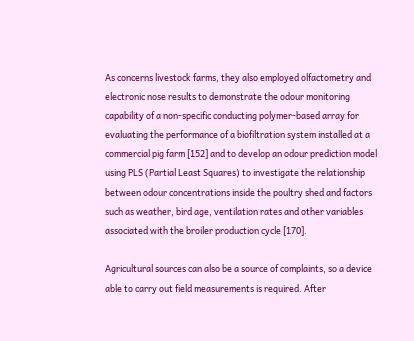As concerns livestock farms, they also employed olfactometry and electronic nose results to demonstrate the odour monitoring capability of a non-specific conducting polymer-based array for evaluating the performance of a biofiltration system installed at a commercial pig farm [152] and to develop an odour prediction model using PLS (Partial Least Squares) to investigate the relationship between odour concentrations inside the poultry shed and factors such as weather, bird age, ventilation rates and other variables associated with the broiler production cycle [170].

Agricultural sources can also be a source of complaints, so a device able to carry out field measurements is required. After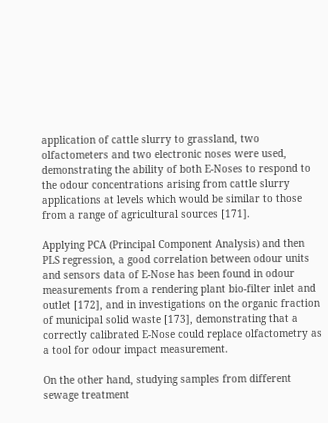application of cattle slurry to grassland, two olfactometers and two electronic noses were used, demonstrating the ability of both E-Noses to respond to the odour concentrations arising from cattle slurry applications at levels which would be similar to those from a range of agricultural sources [171].

Applying PCA (Principal Component Analysis) and then PLS regression, a good correlation between odour units and sensors data of E-Nose has been found in odour measurements from a rendering plant bio-filter inlet and outlet [172], and in investigations on the organic fraction of municipal solid waste [173], demonstrating that a correctly calibrated E-Nose could replace olfactometry as a tool for odour impact measurement.

On the other hand, studying samples from different sewage treatment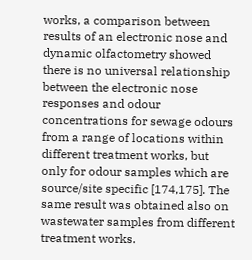works, a comparison between results of an electronic nose and dynamic olfactometry showed there is no universal relationship between the electronic nose responses and odour concentrations for sewage odours from a range of locations within different treatment works, but only for odour samples which are source/site specific [174,175]. The same result was obtained also on wastewater samples from different treatment works.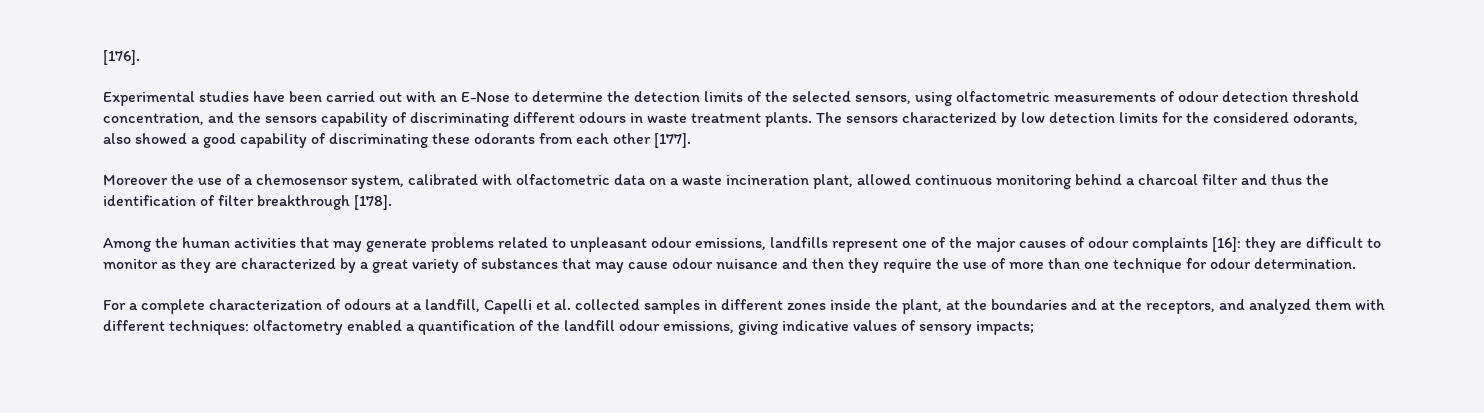[176].

Experimental studies have been carried out with an E-Nose to determine the detection limits of the selected sensors, using olfactometric measurements of odour detection threshold concentration, and the sensors capability of discriminating different odours in waste treatment plants. The sensors characterized by low detection limits for the considered odorants, also showed a good capability of discriminating these odorants from each other [177].

Moreover the use of a chemosensor system, calibrated with olfactometric data on a waste incineration plant, allowed continuous monitoring behind a charcoal filter and thus the identification of filter breakthrough [178].

Among the human activities that may generate problems related to unpleasant odour emissions, landfills represent one of the major causes of odour complaints [16]: they are difficult to monitor as they are characterized by a great variety of substances that may cause odour nuisance and then they require the use of more than one technique for odour determination.

For a complete characterization of odours at a landfill, Capelli et al. collected samples in different zones inside the plant, at the boundaries and at the receptors, and analyzed them with different techniques: olfactometry enabled a quantification of the landfill odour emissions, giving indicative values of sensory impacts;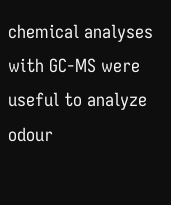chemical analyses with GC-MS were useful to analyze odour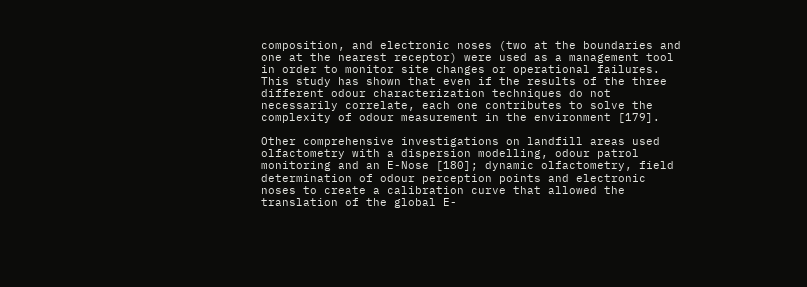composition, and electronic noses (two at the boundaries and one at the nearest receptor) were used as a management tool in order to monitor site changes or operational failures. This study has shown that even if the results of the three different odour characterization techniques do not necessarily correlate, each one contributes to solve the complexity of odour measurement in the environment [179].

Other comprehensive investigations on landfill areas used olfactometry with a dispersion modelling, odour patrol monitoring and an E-Nose [180]; dynamic olfactometry, field determination of odour perception points and electronic noses to create a calibration curve that allowed the translation of the global E-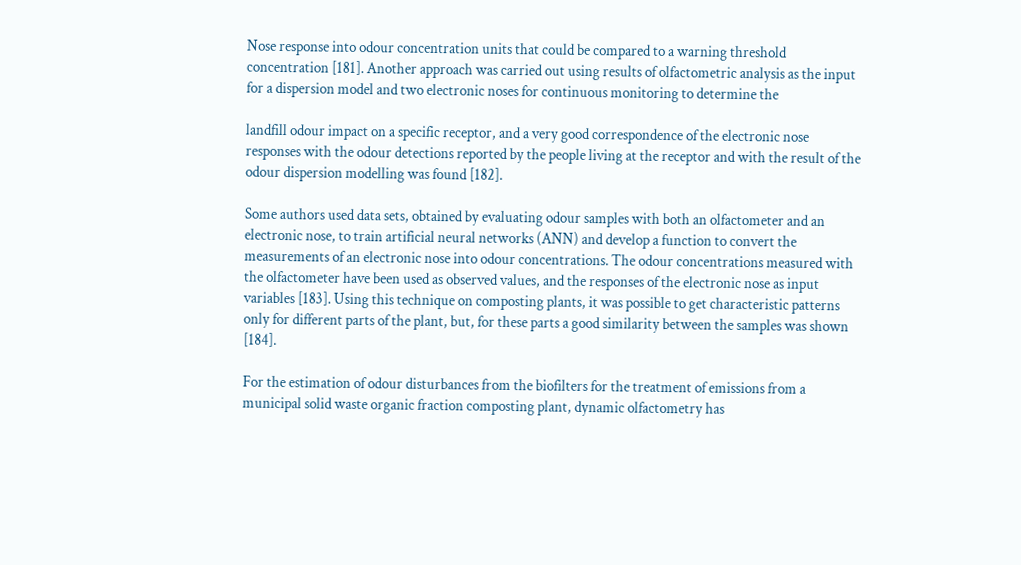Nose response into odour concentration units that could be compared to a warning threshold concentration [181]. Another approach was carried out using results of olfactometric analysis as the input for a dispersion model and two electronic noses for continuous monitoring to determine the

landfill odour impact on a specific receptor, and a very good correspondence of the electronic nose responses with the odour detections reported by the people living at the receptor and with the result of the odour dispersion modelling was found [182].

Some authors used data sets, obtained by evaluating odour samples with both an olfactometer and an electronic nose, to train artificial neural networks (ANN) and develop a function to convert the measurements of an electronic nose into odour concentrations. The odour concentrations measured with the olfactometer have been used as observed values, and the responses of the electronic nose as input variables [183]. Using this technique on composting plants, it was possible to get characteristic patterns only for different parts of the plant, but, for these parts a good similarity between the samples was shown [184].

For the estimation of odour disturbances from the biofilters for the treatment of emissions from a municipal solid waste organic fraction composting plant, dynamic olfactometry has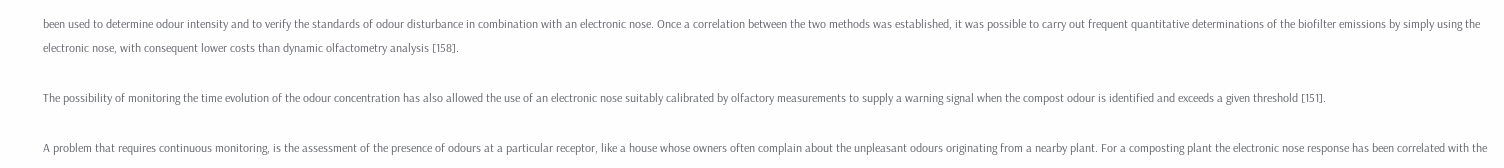been used to determine odour intensity and to verify the standards of odour disturbance in combination with an electronic nose. Once a correlation between the two methods was established, it was possible to carry out frequent quantitative determinations of the biofilter emissions by simply using the electronic nose, with consequent lower costs than dynamic olfactometry analysis [158].

The possibility of monitoring the time evolution of the odour concentration has also allowed the use of an electronic nose suitably calibrated by olfactory measurements to supply a warning signal when the compost odour is identified and exceeds a given threshold [151].

A problem that requires continuous monitoring, is the assessment of the presence of odours at a particular receptor, like a house whose owners often complain about the unpleasant odours originating from a nearby plant. For a composting plant the electronic nose response has been correlated with the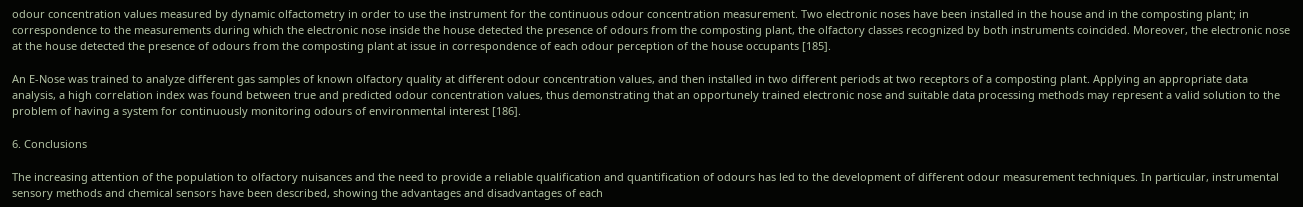odour concentration values measured by dynamic olfactometry in order to use the instrument for the continuous odour concentration measurement. Two electronic noses have been installed in the house and in the composting plant; in correspondence to the measurements during which the electronic nose inside the house detected the presence of odours from the composting plant, the olfactory classes recognized by both instruments coincided. Moreover, the electronic nose at the house detected the presence of odours from the composting plant at issue in correspondence of each odour perception of the house occupants [185].

An E-Nose was trained to analyze different gas samples of known olfactory quality at different odour concentration values, and then installed in two different periods at two receptors of a composting plant. Applying an appropriate data analysis, a high correlation index was found between true and predicted odour concentration values, thus demonstrating that an opportunely trained electronic nose and suitable data processing methods may represent a valid solution to the problem of having a system for continuously monitoring odours of environmental interest [186].

6. Conclusions

The increasing attention of the population to olfactory nuisances and the need to provide a reliable qualification and quantification of odours has led to the development of different odour measurement techniques. In particular, instrumental sensory methods and chemical sensors have been described, showing the advantages and disadvantages of each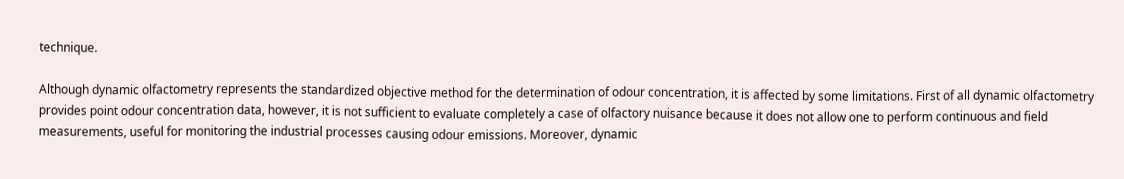technique.

Although dynamic olfactometry represents the standardized objective method for the determination of odour concentration, it is affected by some limitations. First of all dynamic olfactometry provides point odour concentration data, however, it is not sufficient to evaluate completely a case of olfactory nuisance because it does not allow one to perform continuous and field measurements, useful for monitoring the industrial processes causing odour emissions. Moreover, dynamic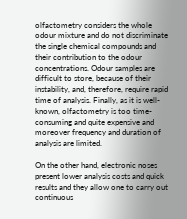olfactometry considers the whole odour mixture and do not discriminate the single chemical compounds and their contribution to the odour concentrations. Odour samples are difficult to store, because of their instability, and, therefore, require rapid time of analysis. Finally, as it is well-known, olfactometry is too time-consuming and quite expensive and moreover frequency and duration of analysis are limited.

On the other hand, electronic noses present lower analysis costs and quick results and they allow one to carry out continuous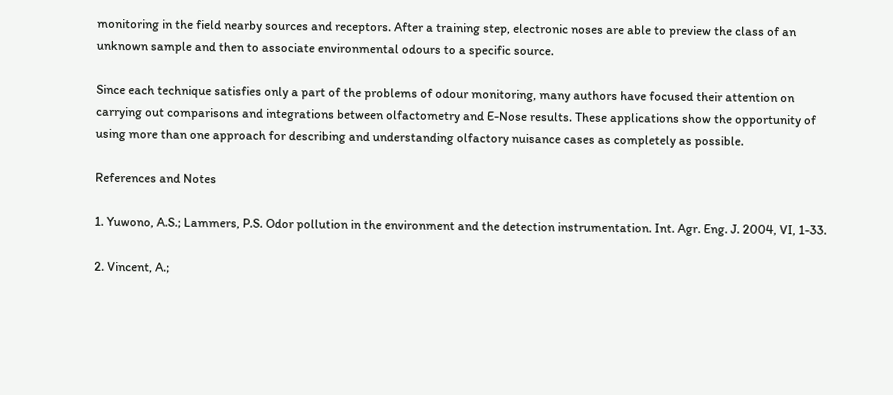monitoring in the field nearby sources and receptors. After a training step, electronic noses are able to preview the class of an unknown sample and then to associate environmental odours to a specific source.

Since each technique satisfies only a part of the problems of odour monitoring, many authors have focused their attention on carrying out comparisons and integrations between olfactometry and E-Nose results. These applications show the opportunity of using more than one approach for describing and understanding olfactory nuisance cases as completely as possible.

References and Notes

1. Yuwono, A.S.; Lammers, P.S. Odor pollution in the environment and the detection instrumentation. Int. Agr. Eng. J. 2004, VI, 1-33.

2. Vincent, A.;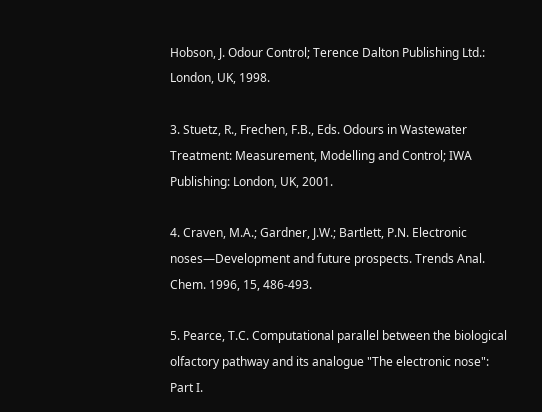Hobson, J. Odour Control; Terence Dalton Publishing Ltd.: London, UK, 1998.

3. Stuetz, R., Frechen, F.B., Eds. Odours in Wastewater Treatment: Measurement, Modelling and Control; IWA Publishing: London, UK, 2001.

4. Craven, M.A.; Gardner, J.W.; Bartlett, P.N. Electronic noses—Development and future prospects. Trends Anal. Chem. 1996, 15, 486-493.

5. Pearce, T.C. Computational parallel between the biological olfactory pathway and its analogue "The electronic nose": Part I.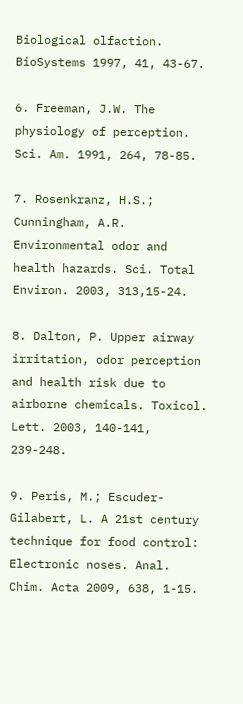Biological olfaction. BioSystems 1997, 41, 43-67.

6. Freeman, J.W. The physiology of perception. Sci. Am. 1991, 264, 78-85.

7. Rosenkranz, H.S.; Cunningham, A.R. Environmental odor and health hazards. Sci. Total Environ. 2003, 313,15-24.

8. Dalton, P. Upper airway irritation, odor perception and health risk due to airborne chemicals. Toxicol. Lett. 2003, 140-141, 239-248.

9. Peris, M.; Escuder-Gilabert, L. A 21st century technique for food control: Electronic noses. Anal. Chim. Acta 2009, 638, 1-15.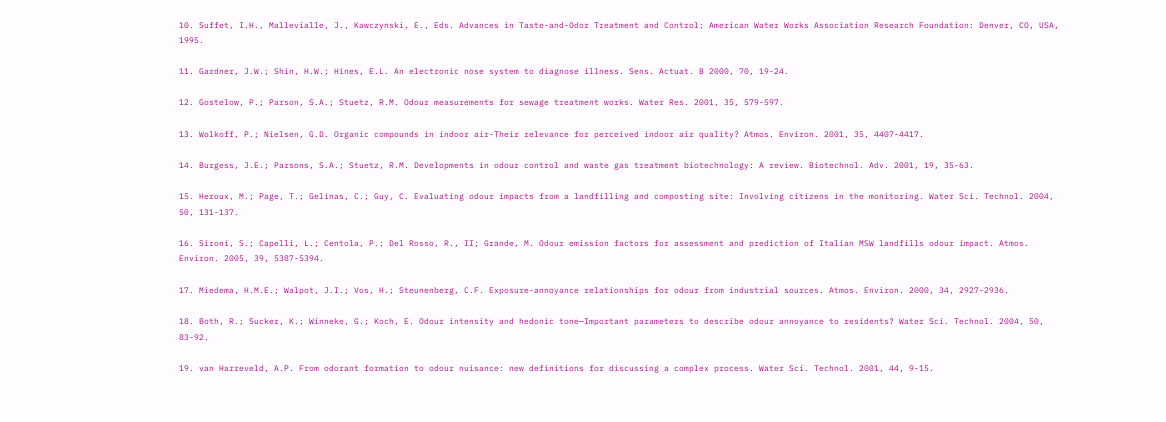10. Suffet, I.H., Mallevialle, J., Kawczynski, E., Eds. Advances in Taste-and-Odor Treatment and Control; American Water Works Association Research Foundation: Denver, CO, USA, 1995.

11. Gardner, J.W.; Shin, H.W.; Hines, E.L. An electronic nose system to diagnose illness. Sens. Actuat. B 2000, 70, 19-24.

12. Gostelow, P.; Parson, S.A.; Stuetz, R.M. Odour measurements for sewage treatment works. Water Res. 2001, 35, 579-597.

13. Wolkoff, P.; Nielsen, G.D. Organic compounds in indoor air-Their relevance for perceived indoor air quality? Atmos. Environ. 2001, 35, 4407-4417.

14. Burgess, J.E.; Parsons, S.A.; Stuetz, R.M. Developments in odour control and waste gas treatment biotechnology: A review. Biotechnol. Adv. 2001, 19, 35-63.

15. Heroux, M.; Page, T.; Gelinas, C.; Guy, C. Evaluating odour impacts from a landfilling and composting site: Involving citizens in the monitoring. Water Sci. Technol. 2004, 50, 131-137.

16. Sironi, S.; Capelli, L.; Centola, P.; Del Rosso, R., II; Grande, M. Odour emission factors for assessment and prediction of Italian MSW landfills odour impact. Atmos. Environ. 2005, 39, 5387-5394.

17. Miedema, H.M.E.; Walpot, J.I.; Vos, H.; Steunenberg, C.F. Exposure-annoyance relationships for odour from industrial sources. Atmos. Environ. 2000, 34, 2927-2936.

18. Both, R.; Sucker, K.; Winneke, G.; Koch, E. Odour intensity and hedonic tone—Important parameters to describe odour annoyance to residents? Water Sci. Technol. 2004, 50, 83-92.

19. van Harreveld, A.P. From odorant formation to odour nuisance: new definitions for discussing a complex process. Water Sci. Technol. 2001, 44, 9-15.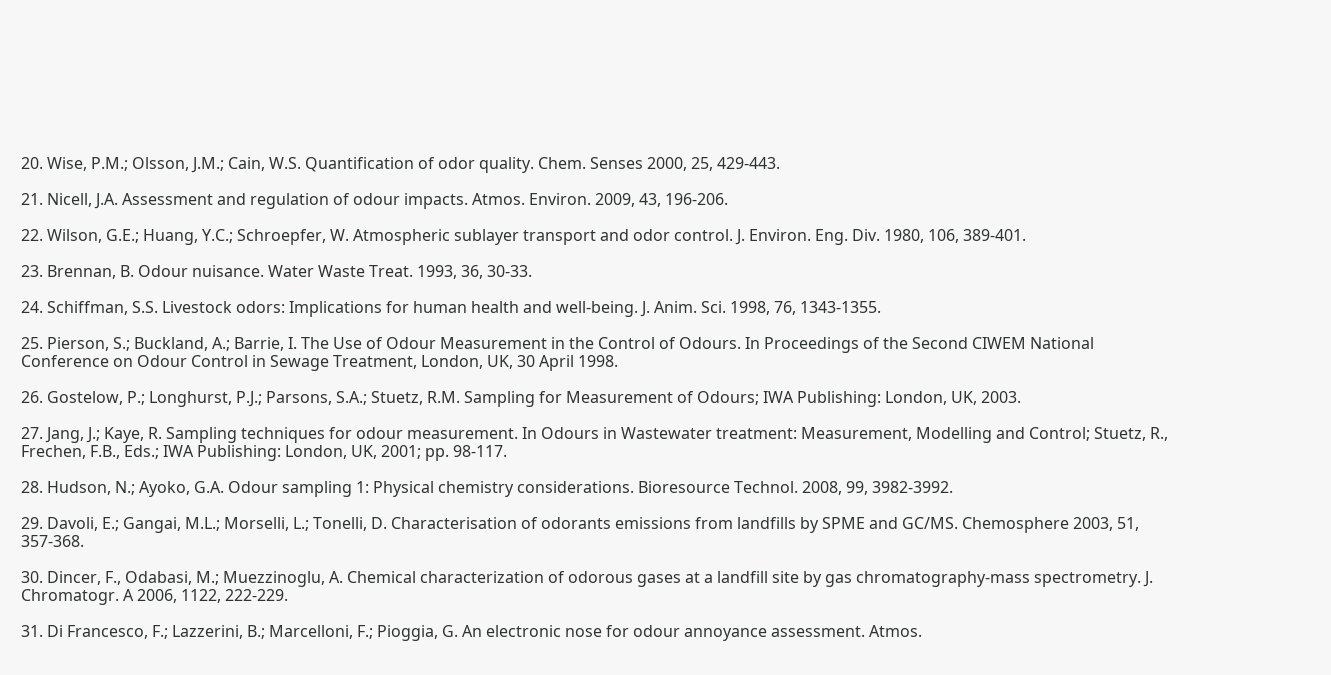20. Wise, P.M.; Olsson, J.M.; Cain, W.S. Quantification of odor quality. Chem. Senses 2000, 25, 429-443.

21. Nicell, J.A. Assessment and regulation of odour impacts. Atmos. Environ. 2009, 43, 196-206.

22. Wilson, G.E.; Huang, Y.C.; Schroepfer, W. Atmospheric sublayer transport and odor control. J. Environ. Eng. Div. 1980, 106, 389-401.

23. Brennan, B. Odour nuisance. Water Waste Treat. 1993, 36, 30-33.

24. Schiffman, S.S. Livestock odors: Implications for human health and well-being. J. Anim. Sci. 1998, 76, 1343-1355.

25. Pierson, S.; Buckland, A.; Barrie, I. The Use of Odour Measurement in the Control of Odours. In Proceedings of the Second CIWEM National Conference on Odour Control in Sewage Treatment, London, UK, 30 April 1998.

26. Gostelow, P.; Longhurst, P.J.; Parsons, S.A.; Stuetz, R.M. Sampling for Measurement of Odours; IWA Publishing: London, UK, 2003.

27. Jang, J.; Kaye, R. Sampling techniques for odour measurement. In Odours in Wastewater treatment: Measurement, Modelling and Control; Stuetz, R., Frechen, F.B., Eds.; IWA Publishing: London, UK, 2001; pp. 98-117.

28. Hudson, N.; Ayoko, G.A. Odour sampling 1: Physical chemistry considerations. Bioresource Technol. 2008, 99, 3982-3992.

29. Davoli, E.; Gangai, M.L.; Morselli, L.; Tonelli, D. Characterisation of odorants emissions from landfills by SPME and GC/MS. Chemosphere 2003, 51, 357-368.

30. Dincer, F., Odabasi, M.; Muezzinoglu, A. Chemical characterization of odorous gases at a landfill site by gas chromatography-mass spectrometry. J. Chromatogr. A 2006, 1122, 222-229.

31. Di Francesco, F.; Lazzerini, B.; Marcelloni, F.; Pioggia, G. An electronic nose for odour annoyance assessment. Atmos.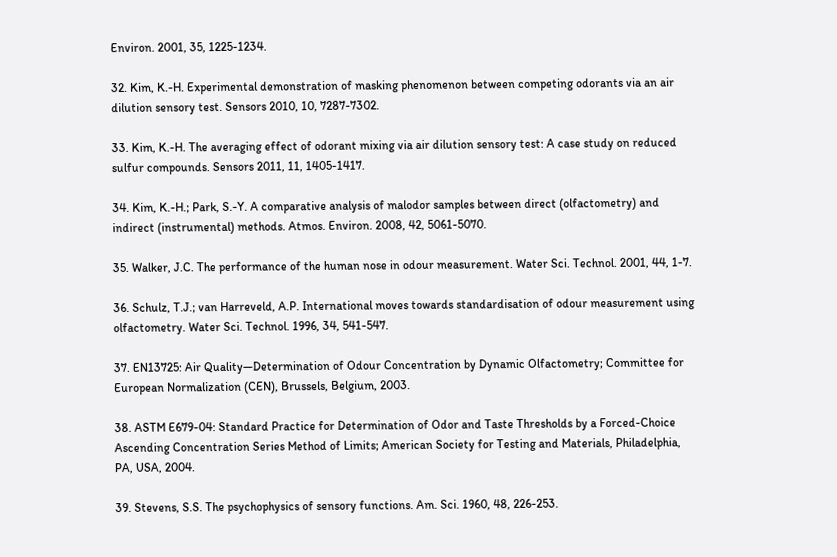Environ. 2001, 35, 1225-1234.

32. Kim, K.-H. Experimental demonstration of masking phenomenon between competing odorants via an air dilution sensory test. Sensors 2010, 10, 7287-7302.

33. Kim, K.-H. The averaging effect of odorant mixing via air dilution sensory test: A case study on reduced sulfur compounds. Sensors 2011, 11, 1405-1417.

34. Kim, K.-H.; Park, S.-Y. A comparative analysis of malodor samples between direct (olfactometry) and indirect (instrumental) methods. Atmos. Environ. 2008, 42, 5061-5070.

35. Walker, J.C. The performance of the human nose in odour measurement. Water Sci. Technol. 2001, 44, 1-7.

36. Schulz, T.J.; van Harreveld, A.P. International moves towards standardisation of odour measurement using olfactometry. Water Sci. Technol. 1996, 34, 541-547.

37. EN13725: Air Quality—Determination of Odour Concentration by Dynamic Olfactometry; Committee for European Normalization (CEN), Brussels, Belgium, 2003.

38. ASTM E679-04: Standard Practice for Determination of Odor and Taste Thresholds by a Forced-Choice Ascending Concentration Series Method of Limits; American Society for Testing and Materials, Philadelphia, PA, USA, 2004.

39. Stevens, S.S. The psychophysics of sensory functions. Am. Sci. 1960, 48, 226-253.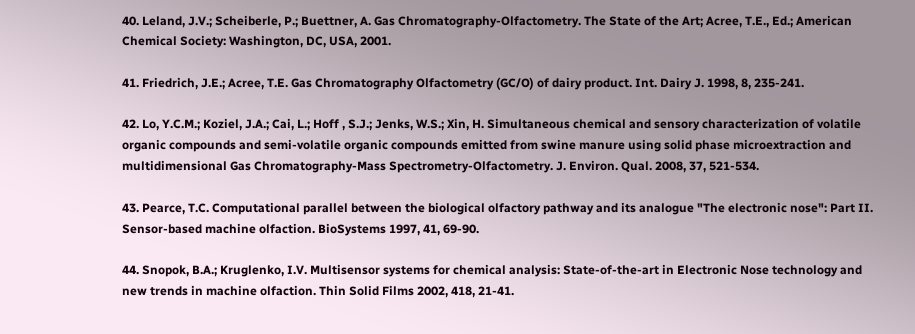40. Leland, J.V.; Scheiberle, P.; Buettner, A. Gas Chromatography-Olfactometry. The State of the Art; Acree, T.E., Ed.; American Chemical Society: Washington, DC, USA, 2001.

41. Friedrich, J.E.; Acree, T.E. Gas Chromatography Olfactometry (GC/O) of dairy product. Int. Dairy J. 1998, 8, 235-241.

42. Lo, Y.C.M.; Koziel, J.A.; Cai, L.; Hoff , S.J.; Jenks, W.S.; Xin, H. Simultaneous chemical and sensory characterization of volatile organic compounds and semi-volatile organic compounds emitted from swine manure using solid phase microextraction and multidimensional Gas Chromatography-Mass Spectrometry-Olfactometry. J. Environ. Qual. 2008, 37, 521-534.

43. Pearce, T.C. Computational parallel between the biological olfactory pathway and its analogue "The electronic nose": Part II. Sensor-based machine olfaction. BioSystems 1997, 41, 69-90.

44. Snopok, B.A.; Kruglenko, I.V. Multisensor systems for chemical analysis: State-of-the-art in Electronic Nose technology and new trends in machine olfaction. Thin Solid Films 2002, 418, 21-41.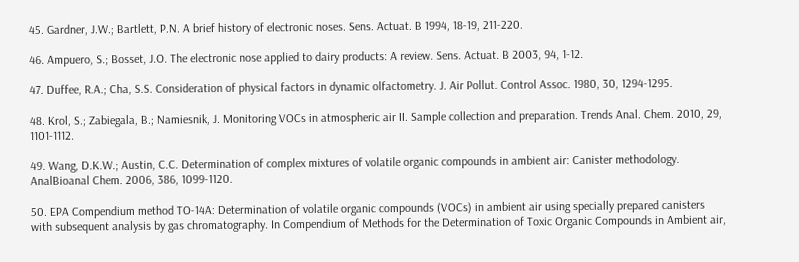45. Gardner, J.W.; Bartlett, P.N. A brief history of electronic noses. Sens. Actuat. B 1994, 18-19, 211-220.

46. Ampuero, S.; Bosset, J.O. The electronic nose applied to dairy products: A review. Sens. Actuat. B 2003, 94, 1-12.

47. Duffee, R.A.; Cha, S.S. Consideration of physical factors in dynamic olfactometry. J. Air Pollut. Control Assoc. 1980, 30, 1294-1295.

48. Krol, S.; Zabiegala, B.; Namiesnik, J. Monitoring VOCs in atmospheric air II. Sample collection and preparation. Trends Anal. Chem. 2010, 29, 1101-1112.

49. Wang, D.K.W.; Austin, C.C. Determination of complex mixtures of volatile organic compounds in ambient air: Canister methodology. AnalBioanal Chem. 2006, 386, 1099-1120.

50. EPA Compendium method TO-14A: Determination of volatile organic compounds (VOCs) in ambient air using specially prepared canisters with subsequent analysis by gas chromatography. In Compendium of Methods for the Determination of Toxic Organic Compounds in Ambient air,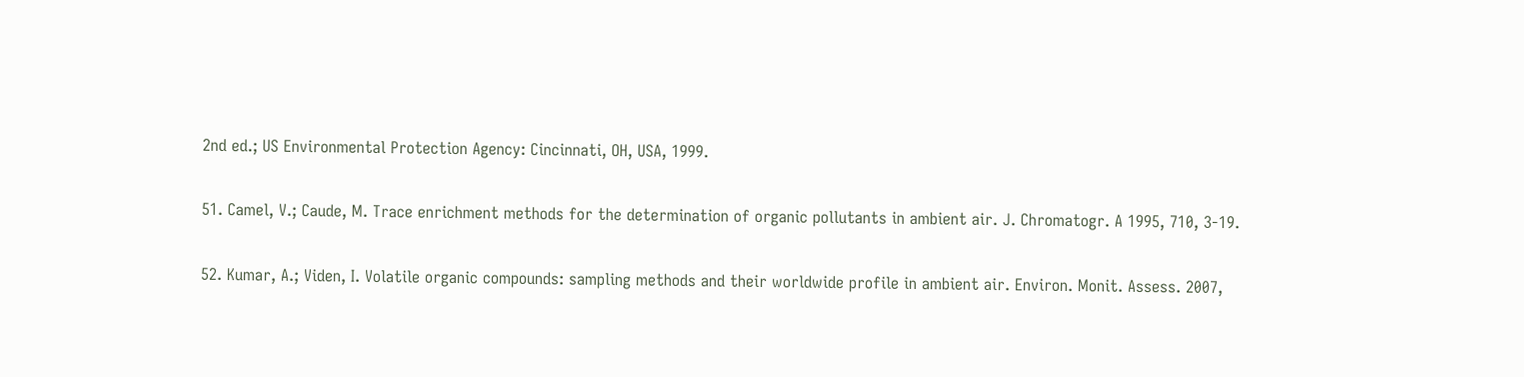2nd ed.; US Environmental Protection Agency: Cincinnati, OH, USA, 1999.

51. Camel, V.; Caude, M. Trace enrichment methods for the determination of organic pollutants in ambient air. J. Chromatogr. A 1995, 710, 3-19.

52. Kumar, A.; Viden, I. Volatile organic compounds: sampling methods and their worldwide profile in ambient air. Environ. Monit. Assess. 2007,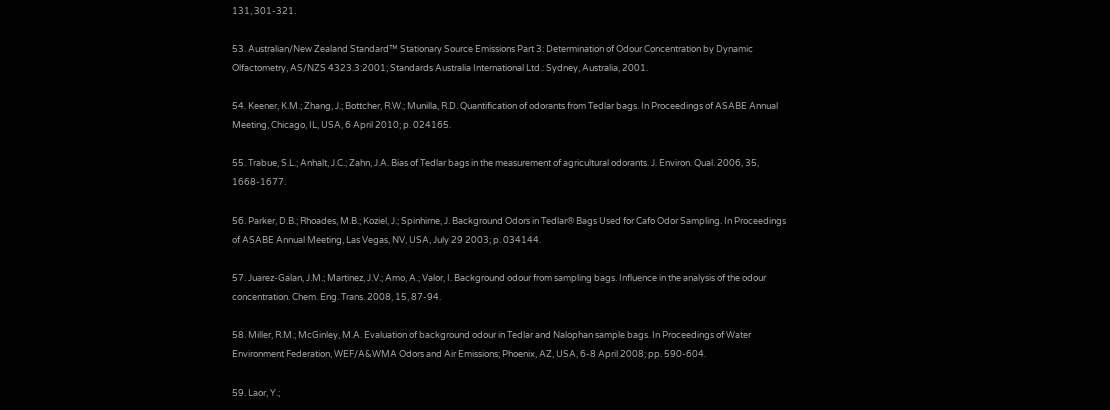131, 301-321.

53. Australian/New Zealand Standard™ Stationary Source Emissions Part 3: Determination of Odour Concentration by Dynamic Olfactometry, AS/NZS 4323.3:2001; Standards Australia International Ltd.: Sydney, Australia, 2001.

54. Keener, K.M.; Zhang, J.; Bottcher, R.W.; Munilla, R.D. Quantification of odorants from Tedlar bags. In Proceedings of ASABE Annual Meeting, Chicago, IL, USA, 6 April 2010; p. 024165.

55. Trabue, S.L.; Anhalt, J.C.; Zahn, J.A. Bias of Tedlar bags in the measurement of agricultural odorants. J. Environ. Qual. 2006, 35, 1668-1677.

56. Parker, D.B.; Rhoades, M.B.; Koziel, J.; Spinhirne, J. Background Odors in Tedlar® Bags Used for Cafo Odor Sampling. In Proceedings of ASABE Annual Meeting, Las Vegas, NV, USA, July 29 2003; p. 034144.

57. Juarez-Galan, J.M.; Martinez, J.V.; Amo, A.; Valor, I. Background odour from sampling bags. Influence in the analysis of the odour concentration. Chem. Eng. Trans. 2008, 15, 87-94.

58. Miller, R.M.; McGinley, M.A. Evaluation of background odour in Tedlar and Nalophan sample bags. In Proceedings of Water Environment Federation, WEF/A&WMA Odors and Air Emissions; Phoenix, AZ, USA, 6-8 April 2008; pp. 590-604.

59. Laor, Y.;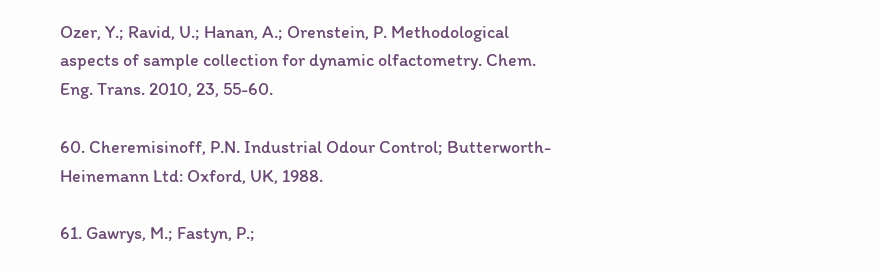Ozer, Y.; Ravid, U.; Hanan, A.; Orenstein, P. Methodological aspects of sample collection for dynamic olfactometry. Chem. Eng. Trans. 2010, 23, 55-60.

60. Cheremisinoff, P.N. Industrial Odour Control; Butterworth-Heinemann Ltd: Oxford, UK, 1988.

61. Gawrys, M.; Fastyn, P.;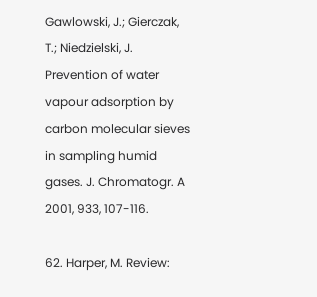Gawlowski, J.; Gierczak, T.; Niedzielski, J. Prevention of water vapour adsorption by carbon molecular sieves in sampling humid gases. J. Chromatogr. A 2001, 933, 107-116.

62. Harper, M. Review: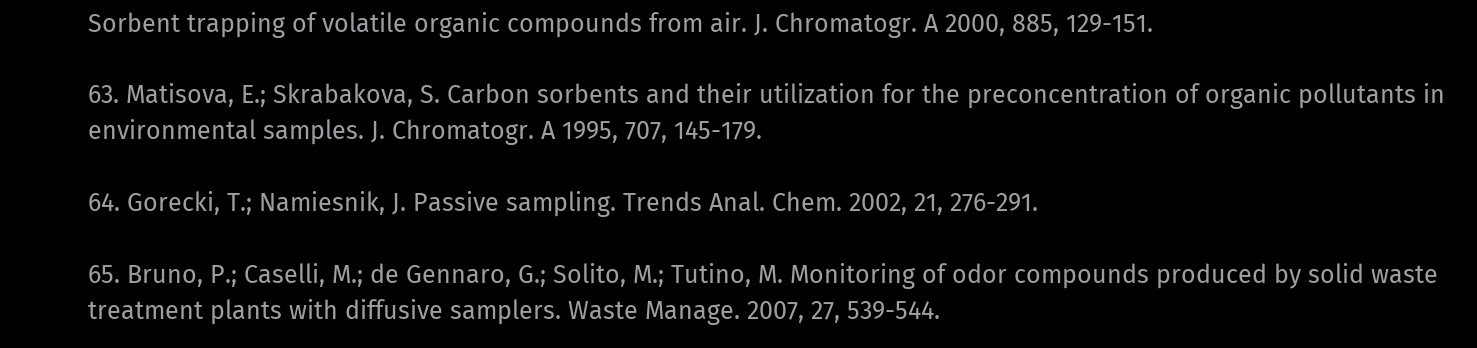Sorbent trapping of volatile organic compounds from air. J. Chromatogr. A 2000, 885, 129-151.

63. Matisova, E.; Skrabakova, S. Carbon sorbents and their utilization for the preconcentration of organic pollutants in environmental samples. J. Chromatogr. A 1995, 707, 145-179.

64. Gorecki, T.; Namiesnik, J. Passive sampling. Trends Anal. Chem. 2002, 21, 276-291.

65. Bruno, P.; Caselli, M.; de Gennaro, G.; Solito, M.; Tutino, M. Monitoring of odor compounds produced by solid waste treatment plants with diffusive samplers. Waste Manage. 2007, 27, 539-544.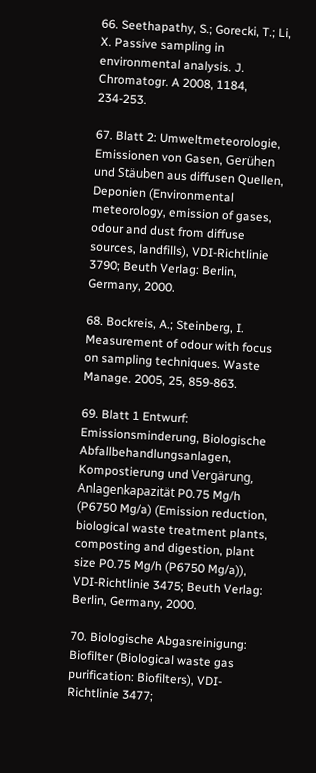66. Seethapathy, S.; Gorecki, T.; Li, X. Passive sampling in environmental analysis. J. Chromatogr. A 2008, 1184, 234-253.

67. Blatt 2: Umweltmeteorologie, Emissionen von Gasen, Gerühen und Stäuben aus diffusen Quellen, Deponien (Environmental meteorology, emission of gases, odour and dust from diffuse sources, landfills), VDI-Richtlinie 3790; Beuth Verlag: Berlin, Germany, 2000.

68. Bockreis, A.; Steinberg, I. Measurement of odour with focus on sampling techniques. Waste Manage. 2005, 25, 859-863.

69. Blatt 1 Entwurf: Emissionsminderung, Biologische Abfallbehandlungsanlagen, Kompostierung und Vergärung, Anlagenkapazität P0.75 Mg/h (P6750 Mg/a) (Emission reduction, biological waste treatment plants, composting and digestion, plant size P0.75 Mg/h (P6750 Mg/a)), VDI-Richtlinie 3475; Beuth Verlag: Berlin, Germany, 2000.

70. Biologische Abgasreinigung: Biofilter (Biological waste gas purification: Biofilters), VDI-Richtlinie 3477;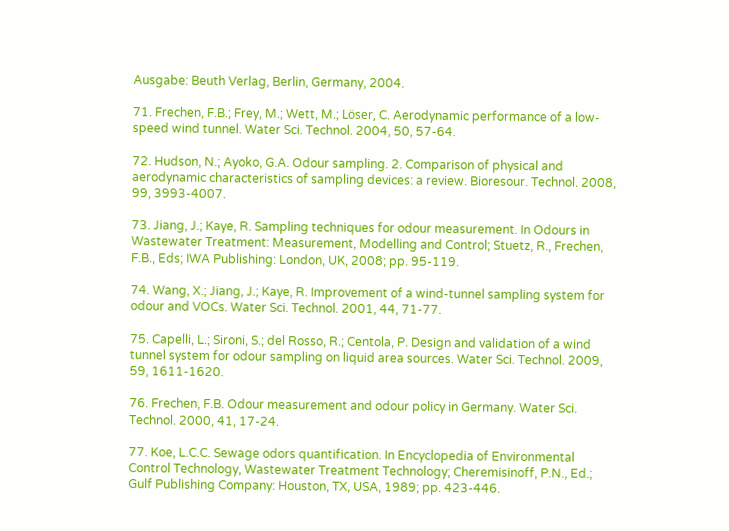Ausgabe: Beuth Verlag, Berlin, Germany, 2004.

71. Frechen, F.B.; Frey, M.; Wett, M.; Löser, C. Aerodynamic performance of a low-speed wind tunnel. Water Sci. Technol. 2004, 50, 57-64.

72. Hudson, N.; Ayoko, G.A. Odour sampling. 2. Comparison of physical and aerodynamic characteristics of sampling devices: a review. Bioresour. Technol. 2008, 99, 3993-4007.

73. Jiang, J.; Kaye, R. Sampling techniques for odour measurement. In Odours in Wastewater Treatment: Measurement, Modelling and Control; Stuetz, R., Frechen, F.B., Eds; IWA Publishing: London, UK, 2008; pp. 95-119.

74. Wang, X.; Jiang, J.; Kaye, R. Improvement of a wind-tunnel sampling system for odour and VOCs. Water Sci. Technol. 2001, 44, 71-77.

75. Capelli, L.; Sironi, S.; del Rosso, R.; Centola, P. Design and validation of a wind tunnel system for odour sampling on liquid area sources. Water Sci. Technol. 2009, 59, 1611-1620.

76. Frechen, F.B. Odour measurement and odour policy in Germany. Water Sci. Technol. 2000, 41, 17-24.

77. Koe, L.C.C. Sewage odors quantification. In Encyclopedia of Environmental Control Technology, Wastewater Treatment Technology; Cheremisinoff, P.N., Ed.; Gulf Publishing Company: Houston, TX, USA, 1989; pp. 423-446.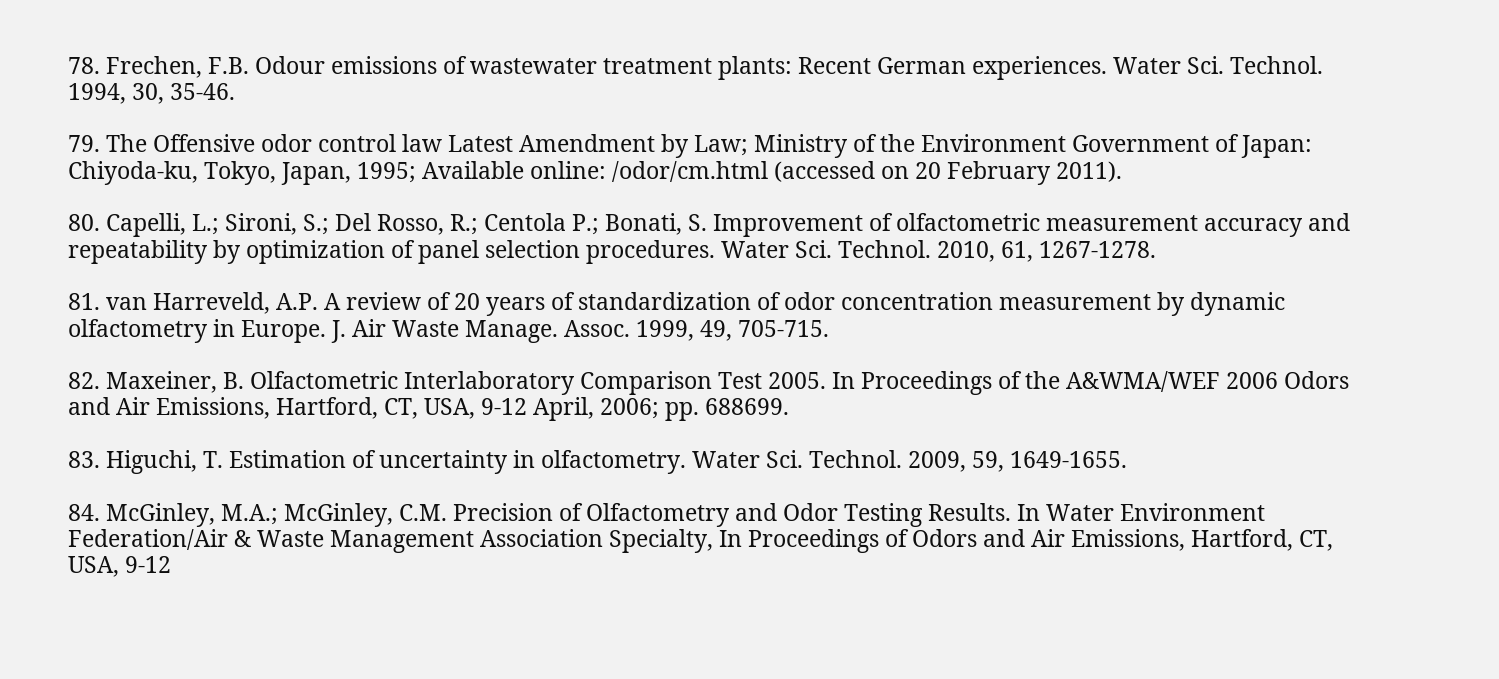78. Frechen, F.B. Odour emissions of wastewater treatment plants: Recent German experiences. Water Sci. Technol. 1994, 30, 35-46.

79. The Offensive odor control law Latest Amendment by Law; Ministry of the Environment Government of Japan: Chiyoda-ku, Tokyo, Japan, 1995; Available online: /odor/cm.html (accessed on 20 February 2011).

80. Capelli, L.; Sironi, S.; Del Rosso, R.; Centola P.; Bonati, S. Improvement of olfactometric measurement accuracy and repeatability by optimization of panel selection procedures. Water Sci. Technol. 2010, 61, 1267-1278.

81. van Harreveld, A.P. A review of 20 years of standardization of odor concentration measurement by dynamic olfactometry in Europe. J. Air Waste Manage. Assoc. 1999, 49, 705-715.

82. Maxeiner, B. Olfactometric Interlaboratory Comparison Test 2005. In Proceedings of the A&WMA/WEF 2006 Odors and Air Emissions, Hartford, CT, USA, 9-12 April, 2006; pp. 688699.

83. Higuchi, T. Estimation of uncertainty in olfactometry. Water Sci. Technol. 2009, 59, 1649-1655.

84. McGinley, M.A.; McGinley, C.M. Precision of Olfactometry and Odor Testing Results. In Water Environment Federation/Air & Waste Management Association Specialty, In Proceedings of Odors and Air Emissions, Hartford, CT, USA, 9-12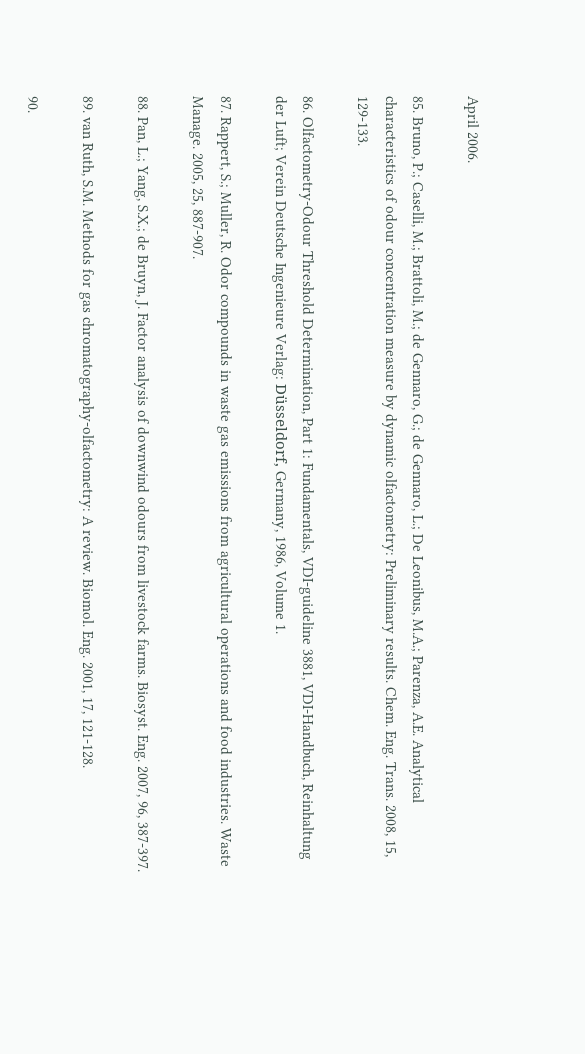April 2006.

85. Bruno, P.; Caselli, M.; Brattoli, M.; de Gennaro, G.; de Gennaro, L.; De Leonibus, M.A.; Parenza, A.E. Analytical characteristics of odour concentration measure by dynamic olfactometry: Preliminary results. Chem. Eng. Trans. 2008, 15, 129-133.

86. Olfactometry-Odour Threshold Determination, Part 1: Fundamentals, VDI-guideline 3881, VDI-Handbuch, Reinhaltung der Luft; Verein Deutsche Ingenieure Verlag: Düsseldorf, Germany, 1986, Volume 1.

87. Rappert, S.; Muller, R. Odor compounds in waste gas emissions from agricultural operations and food industries. Waste Manage. 2005, 25, 887-907.

88. Pan, L.; Yang, S.X.; de Bruyn, J. Factor analysis of downwind odours from livestock farms. Biosyst. Eng. 2007, 96, 387-397.

89. van Ruth, S.M. Methods for gas chromatography-olfactometry: A review. Biomol. Eng. 2001, 17, 121-128.

90.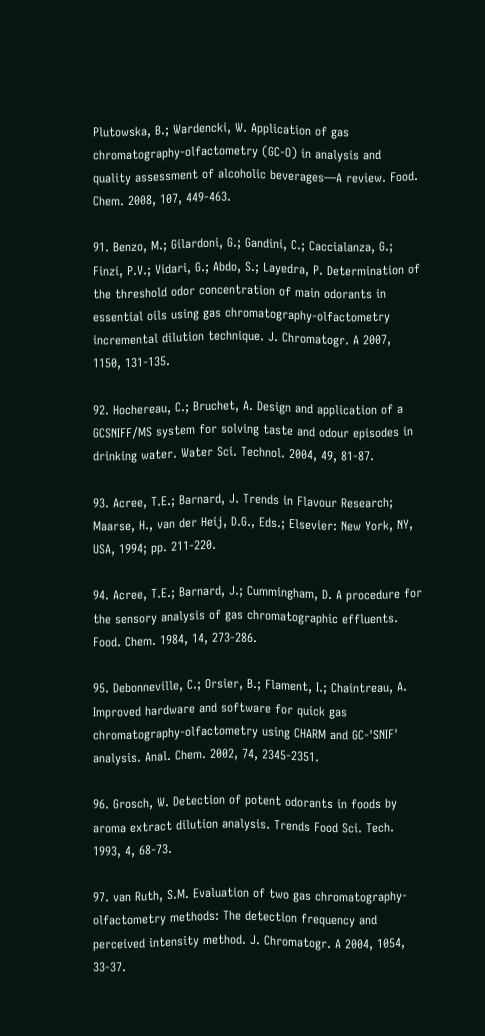Plutowska, B.; Wardencki, W. Application of gas chromatography-olfactometry (GC-O) in analysis and quality assessment of alcoholic beverages—A review. Food. Chem. 2008, 107, 449-463.

91. Benzo, M.; Gilardoni, G.; Gandini, C.; Caccialanza, G.; Finzi, P.V.; Vidari, G.; Abdo, S.; Layedra, P. Determination of the threshold odor concentration of main odorants in essential oils using gas chromatography-olfactometry incremental dilution technique. J. Chromatogr. A 2007, 1150, 131-135.

92. Hochereau, C.; Bruchet, A. Design and application of a GCSNIFF/MS system for solving taste and odour episodes in drinking water. Water Sci. Technol. 2004, 49, 81-87.

93. Acree, T.E.; Barnard, J. Trends in Flavour Research; Maarse, H., van der Heij, D.G., Eds.; Elsevier: New York, NY, USA, 1994; pp. 211-220.

94. Acree, T.E.; Barnard, J.; Cummingham, D. A procedure for the sensory analysis of gas chromatographic effluents. Food. Chem. 1984, 14, 273-286.

95. Debonneville, C.; Orsier, B.; Flament, I.; Chaintreau, A. Improved hardware and software for quick gas chromatography-olfactometry using CHARM and GC-'SNIF' analysis. Anal. Chem. 2002, 74, 2345-2351.

96. Grosch, W. Detection of potent odorants in foods by aroma extract dilution analysis. Trends Food Sci. Tech. 1993, 4, 68-73.

97. van Ruth, S.M. Evaluation of two gas chromatography-olfactometry methods: The detection frequency and perceived intensity method. J. Chromatogr. A 2004, 1054, 33-37.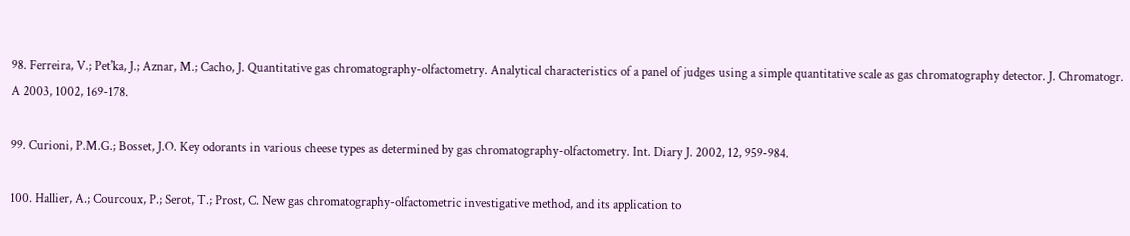98. Ferreira, V.; Pet'ka, J.; Aznar, M.; Cacho, J. Quantitative gas chromatography-olfactometry. Analytical characteristics of a panel of judges using a simple quantitative scale as gas chromatography detector. J. Chromatogr. A 2003, 1002, 169-178.

99. Curioni, P.M.G.; Bosset, J.O. Key odorants in various cheese types as determined by gas chromatography-olfactometry. Int. Diary J. 2002, 12, 959-984.

100. Hallier, A.; Courcoux, P.; Serot, T.; Prost, C. New gas chromatography-olfactometric investigative method, and its application to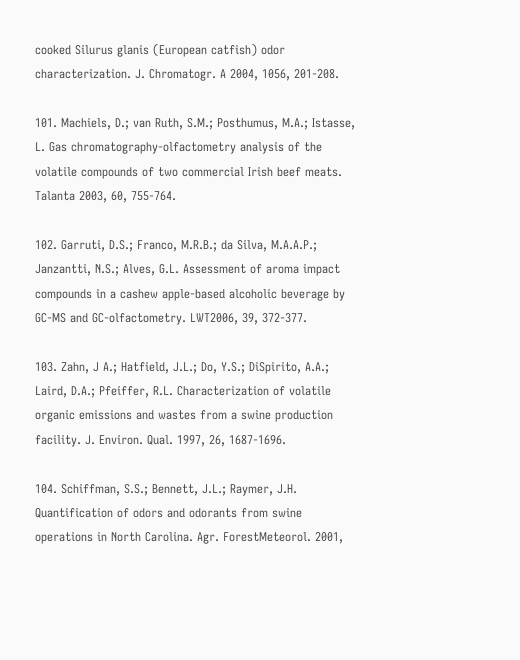cooked Silurus glanis (European catfish) odor characterization. J. Chromatogr. A 2004, 1056, 201-208.

101. Machiels, D.; van Ruth, S.M.; Posthumus, M.A.; Istasse, L. Gas chromatography-olfactometry analysis of the volatile compounds of two commercial Irish beef meats. Talanta 2003, 60, 755-764.

102. Garruti, D.S.; Franco, M.R.B.; da Silva, M.A.A.P.; Janzantti, N.S.; Alves, G.L. Assessment of aroma impact compounds in a cashew apple-based alcoholic beverage by GC-MS and GC-olfactometry. LWT2006, 39, 372-377.

103. Zahn, J A.; Hatfield, J.L.; Do, Y.S.; DiSpirito, A.A.; Laird, D.A.; Pfeiffer, R.L. Characterization of volatile organic emissions and wastes from a swine production facility. J. Environ. Qual. 1997, 26, 1687-1696.

104. Schiffman, S.S.; Bennett, J.L.; Raymer, J.H. Quantification of odors and odorants from swine operations in North Carolina. Agr. ForestMeteorol. 2001,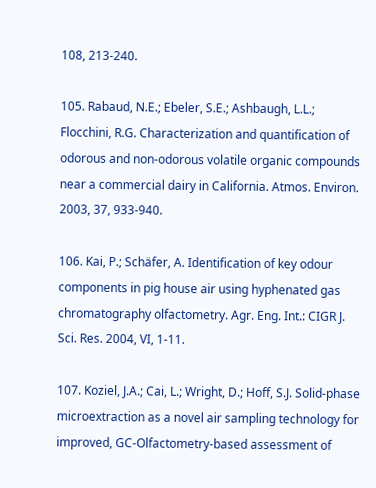108, 213-240.

105. Rabaud, N.E.; Ebeler, S.E.; Ashbaugh, L.L.; Flocchini, R.G. Characterization and quantification of odorous and non-odorous volatile organic compounds near a commercial dairy in California. Atmos. Environ. 2003, 37, 933-940.

106. Kai, P.; Schäfer, A. Identification of key odour components in pig house air using hyphenated gas chromatography olfactometry. Agr. Eng. Int.: CIGR J. Sci. Res. 2004, VI, 1-11.

107. Koziel, J.A.; Cai, L.; Wright, D.; Hoff, S.J. Solid-phase microextraction as a novel air sampling technology for improved, GC-Olfactometry-based assessment of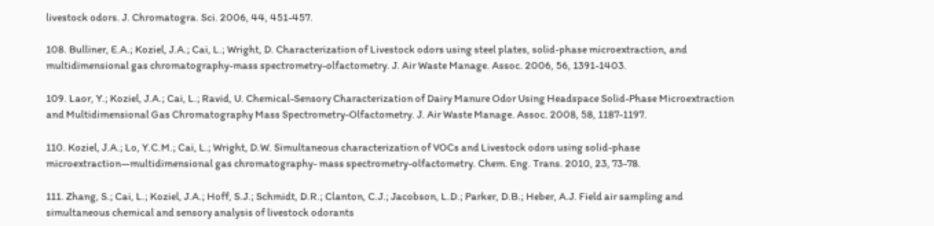livestock odors. J. Chromatogra. Sci. 2006, 44, 451-457.

108. Bulliner, E.A.; Koziel, J.A.; Cai, L.; Wright, D. Characterization of Livestock odors using steel plates, solid-phase microextraction, and multidimensional gas chromatography-mass spectrometry-olfactometry. J. Air Waste Manage. Assoc. 2006, 56, 1391-1403.

109. Laor, Y.; Koziel, J.A.; Cai, L.; Ravid, U. Chemical-Sensory Characterization of Dairy Manure Odor Using Headspace Solid-Phase Microextraction and Multidimensional Gas Chromatography Mass Spectrometry-Olfactometry. J. Air Waste Manage. Assoc. 2008, 58, 1187-1197.

110. Koziel, J.A.; Lo, Y.C.M.; Cai, L.; Wright, D.W. Simultaneous characterization of VOCs and Livestock odors using solid-phase microextraction—multidimensional gas chromatography- mass spectrometry-olfactometry. Chem. Eng. Trans. 2010, 23, 73-78.

111. Zhang, S.; Cai, L.; Koziel, J.A.; Hoff, S.J.; Schmidt, D.R.; Clanton, C.J.; Jacobson, L.D.; Parker, D.B.; Heber, A.J. Field air sampling and simultaneous chemical and sensory analysis of livestock odorants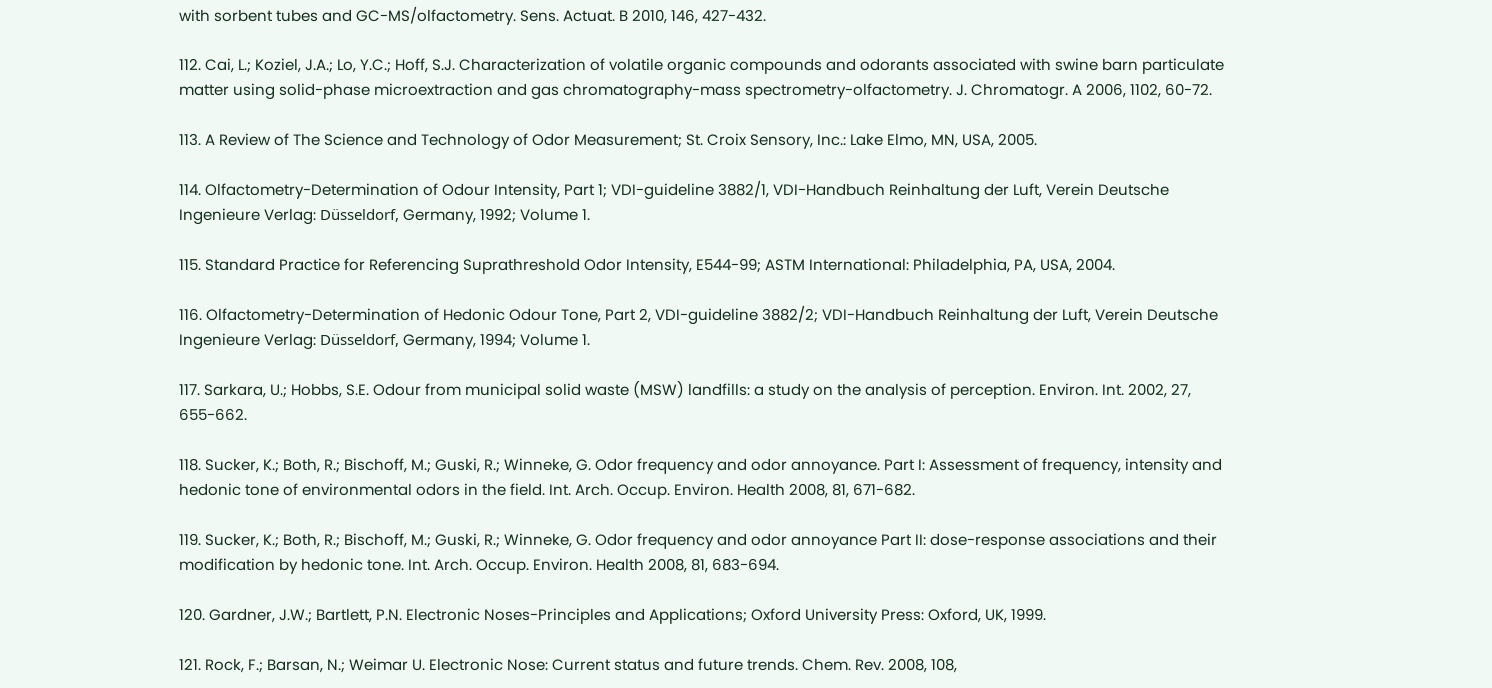with sorbent tubes and GC-MS/olfactometry. Sens. Actuat. B 2010, 146, 427-432.

112. Cai, L.; Koziel, J.A.; Lo, Y.C.; Hoff, S.J. Characterization of volatile organic compounds and odorants associated with swine barn particulate matter using solid-phase microextraction and gas chromatography-mass spectrometry-olfactometry. J. Chromatogr. A 2006, 1102, 60-72.

113. A Review of The Science and Technology of Odor Measurement; St. Croix Sensory, Inc.: Lake Elmo, MN, USA, 2005.

114. Olfactometry-Determination of Odour Intensity, Part 1; VDI-guideline 3882/1, VDI-Handbuch Reinhaltung der Luft, Verein Deutsche Ingenieure Verlag: Düsseldorf, Germany, 1992; Volume 1.

115. Standard Practice for Referencing Suprathreshold Odor Intensity, E544-99; ASTM International: Philadelphia, PA, USA, 2004.

116. Olfactometry-Determination of Hedonic Odour Tone, Part 2, VDI-guideline 3882/2; VDI-Handbuch Reinhaltung der Luft, Verein Deutsche Ingenieure Verlag: Düsseldorf, Germany, 1994; Volume 1.

117. Sarkara, U.; Hobbs, S.E. Odour from municipal solid waste (MSW) landfills: a study on the analysis of perception. Environ. Int. 2002, 27, 655-662.

118. Sucker, K.; Both, R.; Bischoff, M.; Guski, R.; Winneke, G. Odor frequency and odor annoyance. Part I: Assessment of frequency, intensity and hedonic tone of environmental odors in the field. Int. Arch. Occup. Environ. Health 2008, 81, 671-682.

119. Sucker, K.; Both, R.; Bischoff, M.; Guski, R.; Winneke, G. Odor frequency and odor annoyance Part II: dose-response associations and their modification by hedonic tone. Int. Arch. Occup. Environ. Health 2008, 81, 683-694.

120. Gardner, J.W.; Bartlett, P.N. Electronic Noses-Principles and Applications; Oxford University Press: Oxford, UK, 1999.

121. Rock, F.; Barsan, N.; Weimar U. Electronic Nose: Current status and future trends. Chem. Rev. 2008, 108,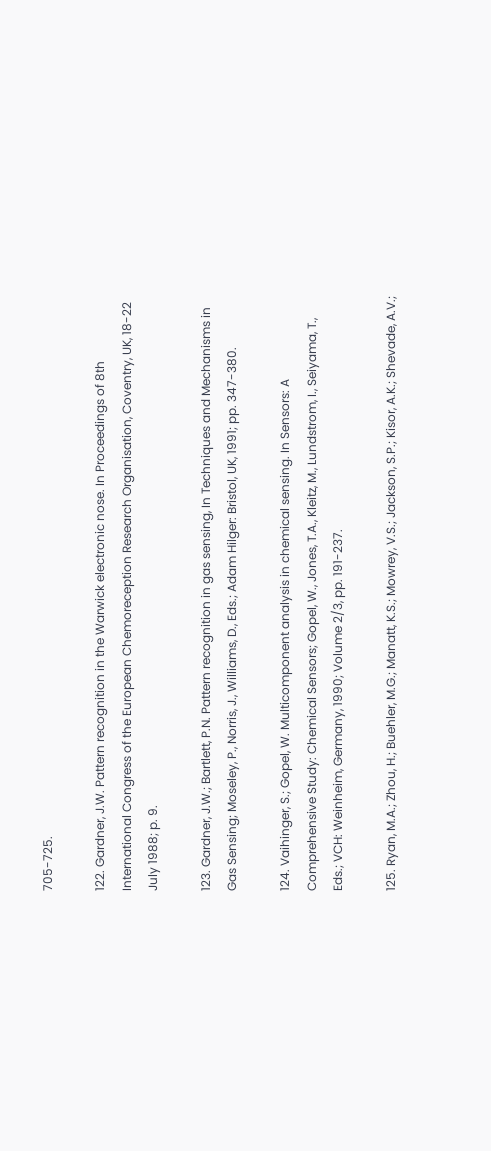705-725.

122. Gardner, J.W. Pattern recognition in the Warwick electronic nose. In Proceedings of 8th International Congress of the European Chemoreception Research Organisation, Coventry, UK, 18-22 July 1988; p. 9.

123. Gardner, J.W.; Bartlett, P.N. Pattern recognition in gas sensing, In Techniques and Mechanisms in Gas Sensing; Moseley, P., Norris, J., Williams, D., Eds.; Adam Hilger: Bristol, UK, 1991; pp. 347-380.

124. Vaihinger, S.; Gopel, W. Multicomponent analysis in chemical sensing. In Sensors: A Comprehensive Study: Chemical Sensors; Gopel, W., Jones, T.A., Kleitz, M., Lundstrom, I., Seiyama, T., Eds.; VCH: Weinheim, Germany, 1990; Volume 2/3, pp. 191-237.

125. Ryan, M.A.; Zhou, H.; Buehler, M.G.; Manatt, K.S.; Mowrey, V.S.; Jackson, S.P.; Kisor, A.K.; Shevade, A.V.;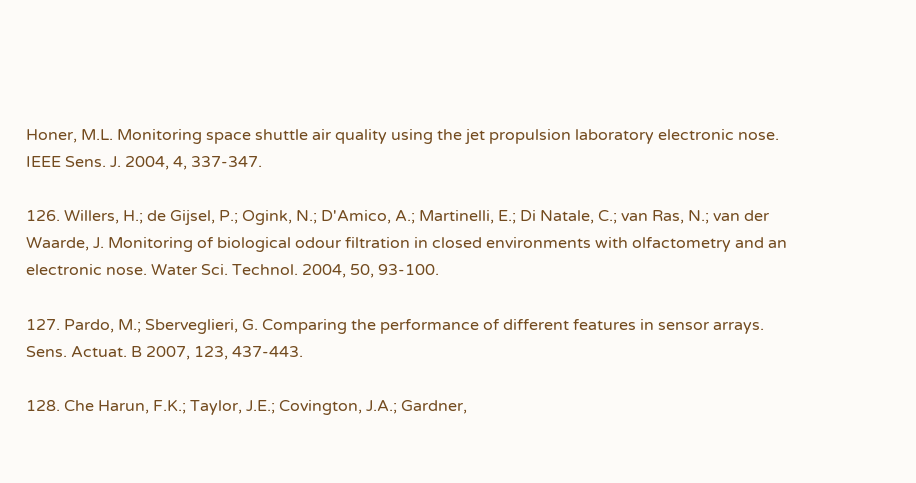Honer, M.L. Monitoring space shuttle air quality using the jet propulsion laboratory electronic nose. IEEE Sens. J. 2004, 4, 337-347.

126. Willers, H.; de Gijsel, P.; Ogink, N.; D'Amico, A.; Martinelli, E.; Di Natale, C.; van Ras, N.; van der Waarde, J. Monitoring of biological odour filtration in closed environments with olfactometry and an electronic nose. Water Sci. Technol. 2004, 50, 93-100.

127. Pardo, M.; Sberveglieri, G. Comparing the performance of different features in sensor arrays. Sens. Actuat. B 2007, 123, 437-443.

128. Che Harun, F.K.; Taylor, J.E.; Covington, J.A.; Gardner,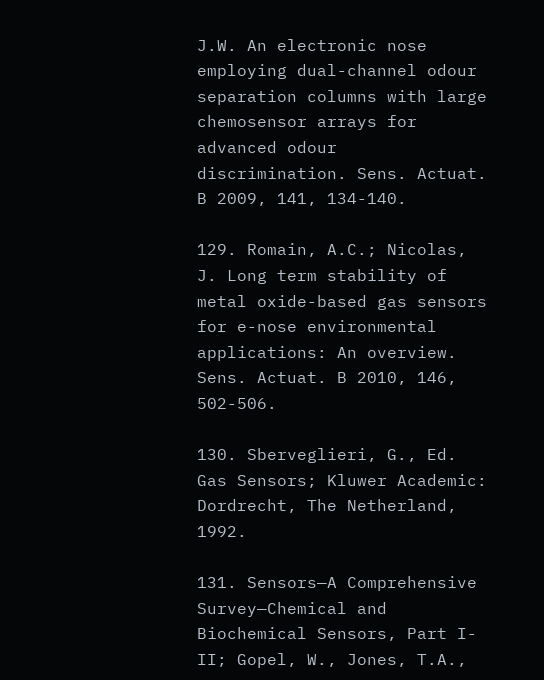J.W. An electronic nose employing dual-channel odour separation columns with large chemosensor arrays for advanced odour discrimination. Sens. Actuat. B 2009, 141, 134-140.

129. Romain, A.C.; Nicolas, J. Long term stability of metal oxide-based gas sensors for e-nose environmental applications: An overview. Sens. Actuat. B 2010, 146, 502-506.

130. Sberveglieri, G., Ed. Gas Sensors; Kluwer Academic: Dordrecht, The Netherland, 1992.

131. Sensors—A Comprehensive Survey—Chemical and Biochemical Sensors, Part I-II; Gopel, W., Jones, T.A.,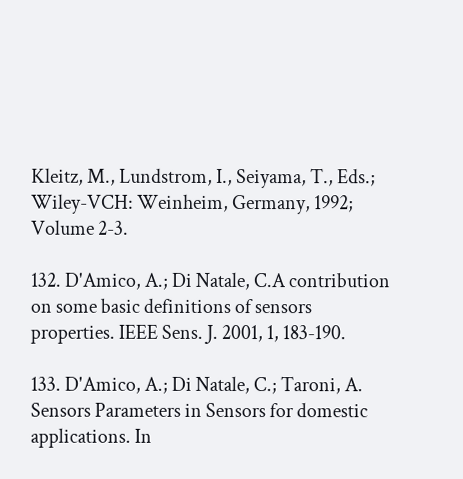Kleitz, M., Lundstrom, I., Seiyama, T., Eds.; Wiley-VCH: Weinheim, Germany, 1992; Volume 2-3.

132. D'Amico, A.; Di Natale, C.A contribution on some basic definitions of sensors properties. IEEE Sens. J. 2001, 1, 183-190.

133. D'Amico, A.; Di Natale, C.; Taroni, A. Sensors Parameters in Sensors for domestic applications. In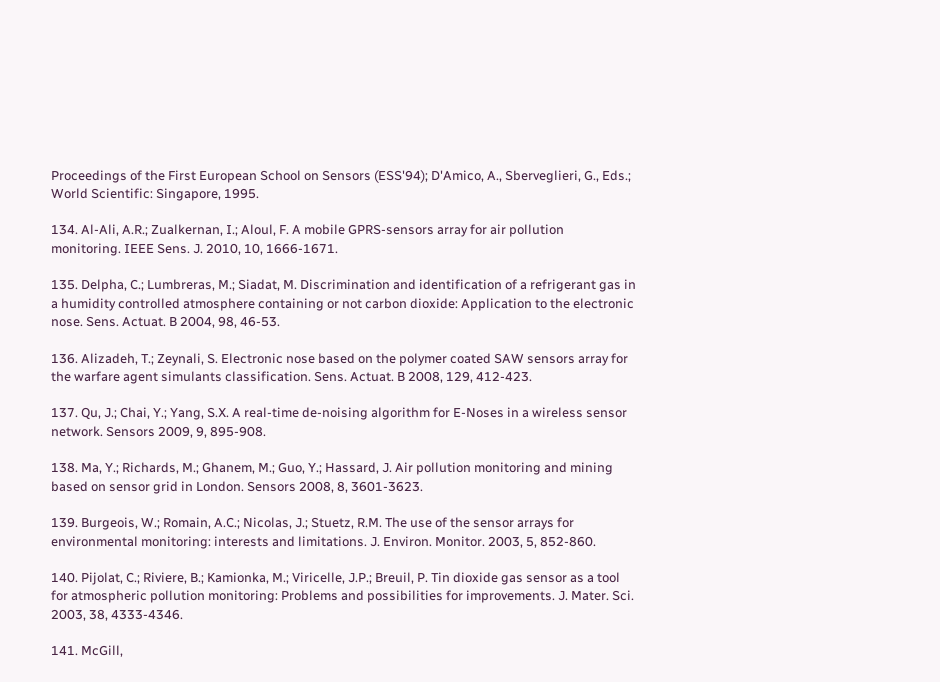Proceedings of the First European School on Sensors (ESS'94); D'Amico, A., Sberveglieri, G., Eds.; World Scientific: Singapore, 1995.

134. Al-Ali, A.R.; Zualkernan, I.; Aloul, F. A mobile GPRS-sensors array for air pollution monitoring. IEEE Sens. J. 2010, 10, 1666-1671.

135. Delpha, C.; Lumbreras, M.; Siadat, M. Discrimination and identification of a refrigerant gas in a humidity controlled atmosphere containing or not carbon dioxide: Application to the electronic nose. Sens. Actuat. B 2004, 98, 46-53.

136. Alizadeh, T.; Zeynali, S. Electronic nose based on the polymer coated SAW sensors array for the warfare agent simulants classification. Sens. Actuat. B 2008, 129, 412-423.

137. Qu, J.; Chai, Y.; Yang, S.X. A real-time de-noising algorithm for E-Noses in a wireless sensor network. Sensors 2009, 9, 895-908.

138. Ma, Y.; Richards, M.; Ghanem, M.; Guo, Y.; Hassard, J. Air pollution monitoring and mining based on sensor grid in London. Sensors 2008, 8, 3601-3623.

139. Burgeois, W.; Romain, A.C.; Nicolas, J.; Stuetz, R.M. The use of the sensor arrays for environmental monitoring: interests and limitations. J. Environ. Monitor. 2003, 5, 852-860.

140. Pijolat, C.; Riviere, B.; Kamionka, M.; Viricelle, J.P.; Breuil, P. Tin dioxide gas sensor as a tool for atmospheric pollution monitoring: Problems and possibilities for improvements. J. Mater. Sci. 2003, 38, 4333-4346.

141. McGill,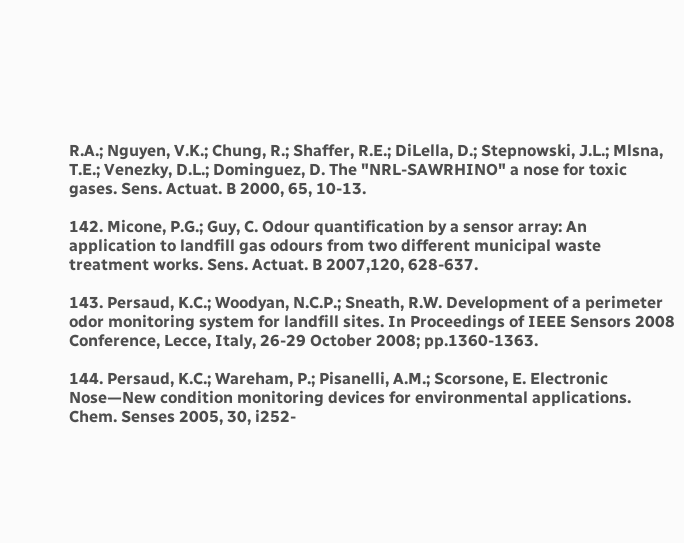R.A.; Nguyen, V.K.; Chung, R.; Shaffer, R.E.; DiLella, D.; Stepnowski, J.L.; Mlsna, T.E.; Venezky, D.L.; Dominguez, D. The "NRL-SAWRHINO" a nose for toxic gases. Sens. Actuat. B 2000, 65, 10-13.

142. Micone, P.G.; Guy, C. Odour quantification by a sensor array: An application to landfill gas odours from two different municipal waste treatment works. Sens. Actuat. B 2007,120, 628-637.

143. Persaud, K.C.; Woodyan, N.C.P.; Sneath, R.W. Development of a perimeter odor monitoring system for landfill sites. In Proceedings of IEEE Sensors 2008 Conference, Lecce, Italy, 26-29 October 2008; pp.1360-1363.

144. Persaud, K.C.; Wareham, P.; Pisanelli, A.M.; Scorsone, E. Electronic Nose—New condition monitoring devices for environmental applications. Chem. Senses 2005, 30, i252-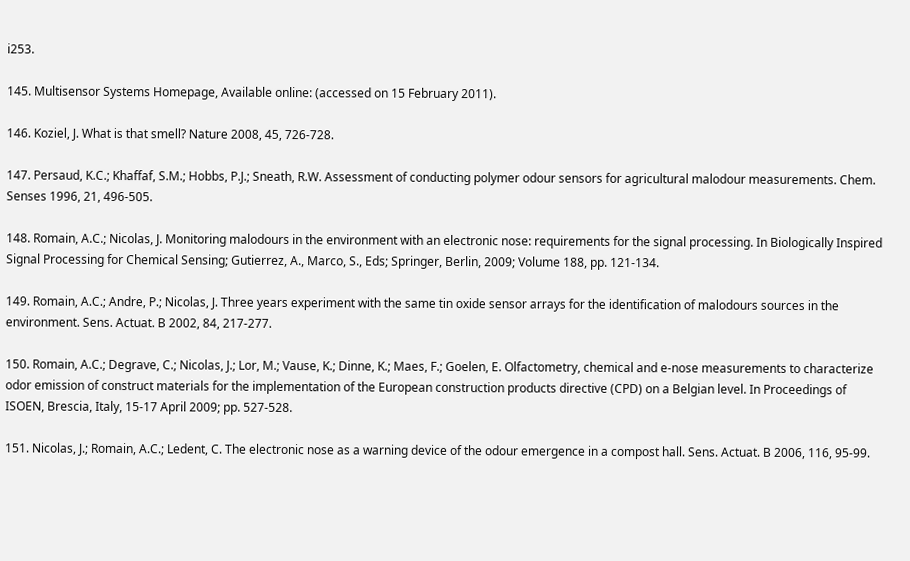i253.

145. Multisensor Systems Homepage, Available online: (accessed on 15 February 2011).

146. Koziel, J. What is that smell? Nature 2008, 45, 726-728.

147. Persaud, K.C.; Khaffaf, S.M.; Hobbs, P.J.; Sneath, R.W. Assessment of conducting polymer odour sensors for agricultural malodour measurements. Chem. Senses 1996, 21, 496-505.

148. Romain, A.C.; Nicolas, J. Monitoring malodours in the environment with an electronic nose: requirements for the signal processing. In Biologically Inspired Signal Processing for Chemical Sensing; Gutierrez, A., Marco, S., Eds; Springer, Berlin, 2009; Volume 188, pp. 121-134.

149. Romain, A.C.; Andre, P.; Nicolas, J. Three years experiment with the same tin oxide sensor arrays for the identification of malodours sources in the environment. Sens. Actuat. B 2002, 84, 217-277.

150. Romain, A.C.; Degrave, C.; Nicolas, J.; Lor, M.; Vause, K.; Dinne, K.; Maes, F.; Goelen, E. Olfactometry, chemical and e-nose measurements to characterize odor emission of construct materials for the implementation of the European construction products directive (CPD) on a Belgian level. In Proceedings of ISOEN, Brescia, Italy, 15-17 April 2009; pp. 527-528.

151. Nicolas, J.; Romain, A.C.; Ledent, C. The electronic nose as a warning device of the odour emergence in a compost hall. Sens. Actuat. B 2006, 116, 95-99.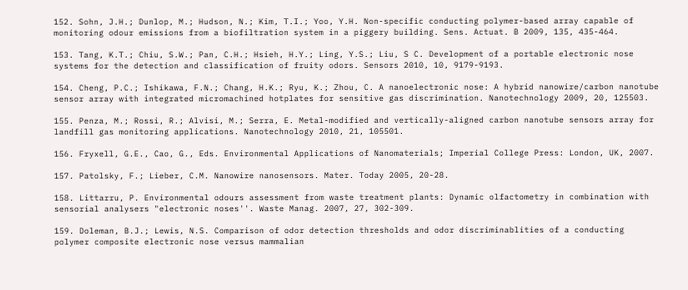152. Sohn, J.H.; Dunlop, M.; Hudson, N.; Kim, T.I.; Yoo, Y.H. Non-specific conducting polymer-based array capable of monitoring odour emissions from a biofiltration system in a piggery building. Sens. Actuat. B 2009, 135, 435-464.

153. Tang, K.T.; Chiu, S.W.; Pan, C.H.; Hsieh, H.Y.; Ling, Y.S.; Liu, S C. Development of a portable electronic nose systems for the detection and classification of fruity odors. Sensors 2010, 10, 9179-9193.

154. Cheng, P.C.; Ishikawa, F.N.; Chang, H.K.; Ryu, K.; Zhou, C. A nanoelectronic nose: A hybrid nanowire/carbon nanotube sensor array with integrated micromachined hotplates for sensitive gas discrimination. Nanotechnology 2009, 20, 125503.

155. Penza, M.; Rossi, R.; Alvisi, M.; Serra, E. Metal-modified and vertically-aligned carbon nanotube sensors array for landfill gas monitoring applications. Nanotechnology 2010, 21, 105501.

156. Fryxell, G.E., Cao, G., Eds. Environmental Applications of Nanomaterials; Imperial College Press: London, UK, 2007.

157. Patolsky, F.; Lieber, C.M. Nanowire nanosensors. Mater. Today 2005, 20-28.

158. Littarru, P. Environmental odours assessment from waste treatment plants: Dynamic olfactometry in combination with sensorial analysers "electronic noses''. Waste Manag. 2007, 27, 302-309.

159. Doleman, B.J.; Lewis, N.S. Comparison of odor detection thresholds and odor discriminablities of a conducting polymer composite electronic nose versus mammalian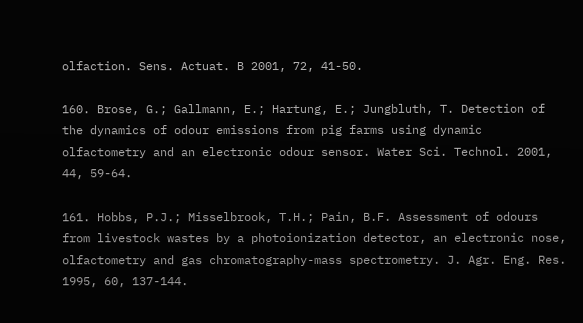olfaction. Sens. Actuat. B 2001, 72, 41-50.

160. Brose, G.; Gallmann, E.; Hartung, E.; Jungbluth, T. Detection of the dynamics of odour emissions from pig farms using dynamic olfactometry and an electronic odour sensor. Water Sci. Technol. 2001, 44, 59-64.

161. Hobbs, P.J.; Misselbrook, T.H.; Pain, B.F. Assessment of odours from livestock wastes by a photoionization detector, an electronic nose, olfactometry and gas chromatography-mass spectrometry. J. Agr. Eng. Res. 1995, 60, 137-144.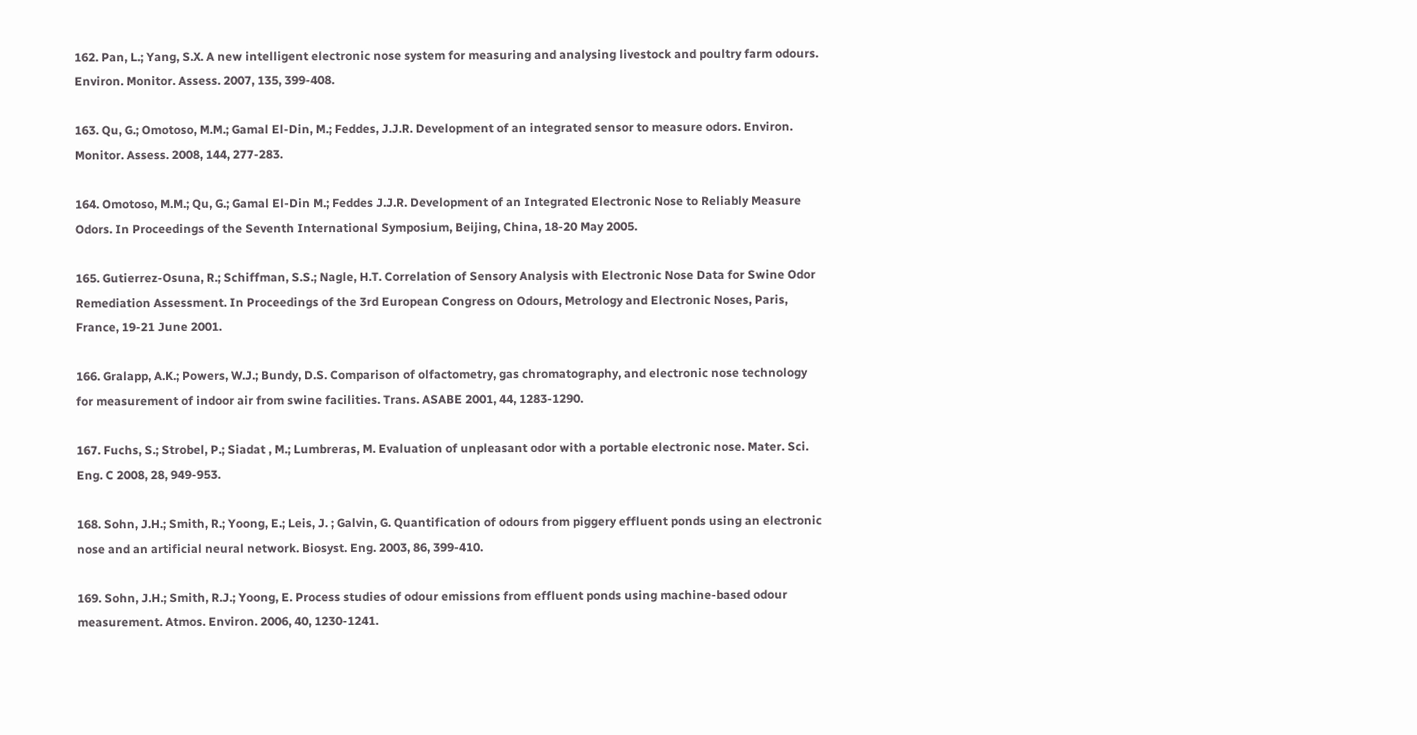162. Pan, L.; Yang, S.X. A new intelligent electronic nose system for measuring and analysing livestock and poultry farm odours. Environ. Monitor. Assess. 2007, 135, 399-408.

163. Qu, G.; Omotoso, M.M.; Gamal El-Din, M.; Feddes, J.J.R. Development of an integrated sensor to measure odors. Environ. Monitor. Assess. 2008, 144, 277-283.

164. Omotoso, M.M.; Qu, G.; Gamal El-Din M.; Feddes J.J.R. Development of an Integrated Electronic Nose to Reliably Measure Odors. In Proceedings of the Seventh International Symposium, Beijing, China, 18-20 May 2005.

165. Gutierrez-Osuna, R.; Schiffman, S.S.; Nagle, H.T. Correlation of Sensory Analysis with Electronic Nose Data for Swine Odor Remediation Assessment. In Proceedings of the 3rd European Congress on Odours, Metrology and Electronic Noses, Paris, France, 19-21 June 2001.

166. Gralapp, A.K.; Powers, W.J.; Bundy, D.S. Comparison of olfactometry, gas chromatography, and electronic nose technology for measurement of indoor air from swine facilities. Trans. ASABE 2001, 44, 1283-1290.

167. Fuchs, S.; Strobel, P.; Siadat , M.; Lumbreras, M. Evaluation of unpleasant odor with a portable electronic nose. Mater. Sci. Eng. C 2008, 28, 949-953.

168. Sohn, J.H.; Smith, R.; Yoong, E.; Leis, J. ; Galvin, G. Quantification of odours from piggery effluent ponds using an electronic nose and an artificial neural network. Biosyst. Eng. 2003, 86, 399-410.

169. Sohn, J.H.; Smith, R.J.; Yoong, E. Process studies of odour emissions from effluent ponds using machine-based odour measurement. Atmos. Environ. 2006, 40, 1230-1241.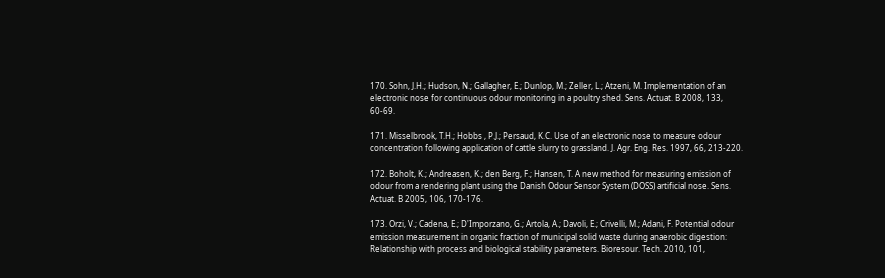170. Sohn, J.H.; Hudson, N.; Gallagher, E.; Dunlop, M.; Zeller, L.; Atzeni, M. Implementation of an electronic nose for continuous odour monitoring in a poultry shed. Sens. Actuat. B 2008, 133, 60-69.

171. Misselbrook, T.H.; Hobbs , P.J.; Persaud, K.C. Use of an electronic nose to measure odour concentration following application of cattle slurry to grassland. J. Agr. Eng. Res. 1997, 66, 213-220.

172. Boholt, K.; Andreasen, K.; den Berg, F.; Hansen, T. A new method for measuring emission of odour from a rendering plant using the Danish Odour Sensor System (DOSS) artificial nose. Sens. Actuat. B 2005, 106, 170-176.

173. Orzi, V.; Cadena, E.; D'Imporzano, G.; Artola, A.; Davoli, E.; Crivelli, M.; Adani, F. Potential odour emission measurement in organic fraction of municipal solid waste during anaerobic digestion: Relationship with process and biological stability parameters. Bioresour. Tech. 2010, 101,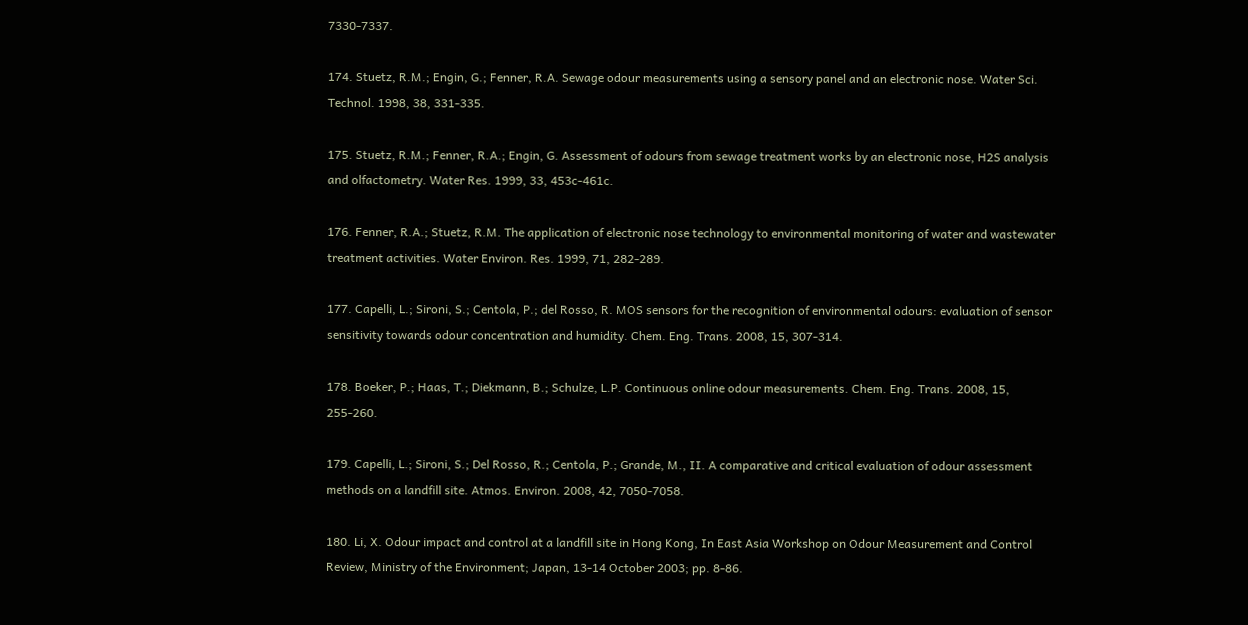7330-7337.

174. Stuetz, R.M.; Engin, G.; Fenner, R.A. Sewage odour measurements using a sensory panel and an electronic nose. Water Sci. Technol. 1998, 38, 331-335.

175. Stuetz, R.M.; Fenner, R.A.; Engin, G. Assessment of odours from sewage treatment works by an electronic nose, H2S analysis and olfactometry. Water Res. 1999, 33, 453c-461c.

176. Fenner, R.A.; Stuetz, R.M. The application of electronic nose technology to environmental monitoring of water and wastewater treatment activities. Water Environ. Res. 1999, 71, 282-289.

177. Capelli, L.; Sironi, S.; Centola, P.; del Rosso, R. MOS sensors for the recognition of environmental odours: evaluation of sensor sensitivity towards odour concentration and humidity. Chem. Eng. Trans. 2008, 15, 307-314.

178. Boeker, P.; Haas, T.; Diekmann, B.; Schulze, L.P. Continuous online odour measurements. Chem. Eng. Trans. 2008, 15, 255-260.

179. Capelli, L.; Sironi, S.; Del Rosso, R.; Centola, P.; Grande, M., II. A comparative and critical evaluation of odour assessment methods on a landfill site. Atmos. Environ. 2008, 42, 7050-7058.

180. Li, X. Odour impact and control at a landfill site in Hong Kong, In East Asia Workshop on Odour Measurement and Control Review, Ministry of the Environment; Japan, 13-14 October 2003; pp. 8-86.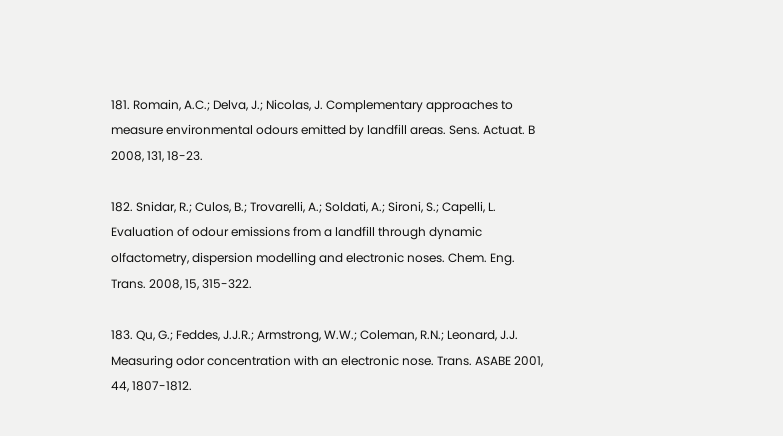181. Romain, A.C.; Delva, J.; Nicolas, J. Complementary approaches to measure environmental odours emitted by landfill areas. Sens. Actuat. B 2008, 131, 18-23.

182. Snidar, R.; Culos, B.; Trovarelli, A.; Soldati, A.; Sironi, S.; Capelli, L. Evaluation of odour emissions from a landfill through dynamic olfactometry, dispersion modelling and electronic noses. Chem. Eng. Trans. 2008, 15, 315-322.

183. Qu, G.; Feddes, J.J.R.; Armstrong, W.W.; Coleman, R.N.; Leonard, J.J. Measuring odor concentration with an electronic nose. Trans. ASABE 2001, 44, 1807-1812.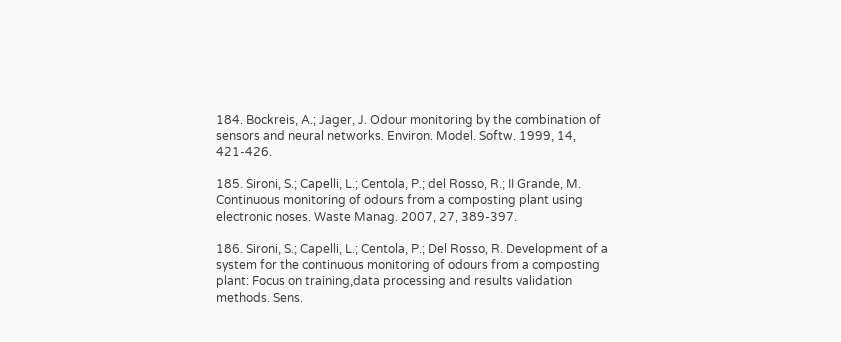184. Bockreis, A.; Jager, J. Odour monitoring by the combination of sensors and neural networks. Environ. Model. Softw. 1999, 14, 421-426.

185. Sironi, S.; Capelli, L.; Centola, P.; del Rosso, R.; II Grande, M. Continuous monitoring of odours from a composting plant using electronic noses. Waste Manag. 2007, 27, 389-397.

186. Sironi, S.; Capelli, L.; Centola, P.; Del Rosso, R. Development of a system for the continuous monitoring of odours from a composting plant: Focus on training,data processing and results validation methods. Sens.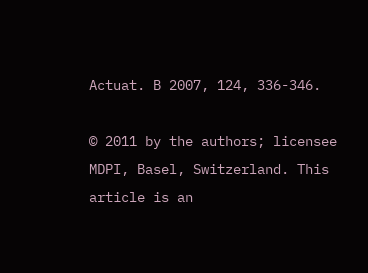Actuat. B 2007, 124, 336-346.

© 2011 by the authors; licensee MDPI, Basel, Switzerland. This article is an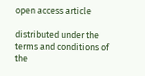open access article

distributed under the terms and conditions of the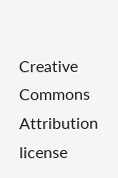Creative Commons Attribution license